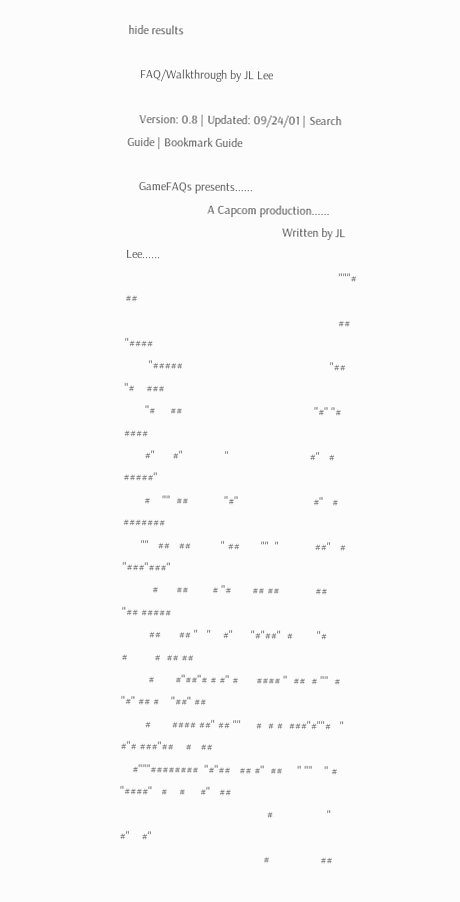hide results

    FAQ/Walkthrough by JL Lee

    Version: 0.8 | Updated: 09/24/01 | Search Guide | Bookmark Guide

    GameFAQs presents......
                           A Capcom production......
                                                    Written by JL Lee......
                                                                       """# ##
                                                                       ## "####
        "#####                                                 "##   "#    ###
       "#     ##                                            "#" "#         ####
       #"      #"              "                           #"   #         #####"
       #    ""  ##            "#"                         #"   #         #######
      ""   ##   ##          " ##       ""  "            ##"   #         "###"###"
          #      ##        # "#       ## ##            ##               "## #####
         ##      ## "   "    #"      "#"##"  #        "#       #         #  ## ##
         #       #"##"# # #" #      #### "  ##  # ""  #       "#" ## #    "##" ##
        #       #### ##" ## ""     #  # #  ###"#""#   "      #"# ###"##    #   ##
    #"""########  "#"##   ## #"  ##     " ""    " #   "####"   #    #     #"   ##
                                                 #                  "    #"    #"
                                                #                 ##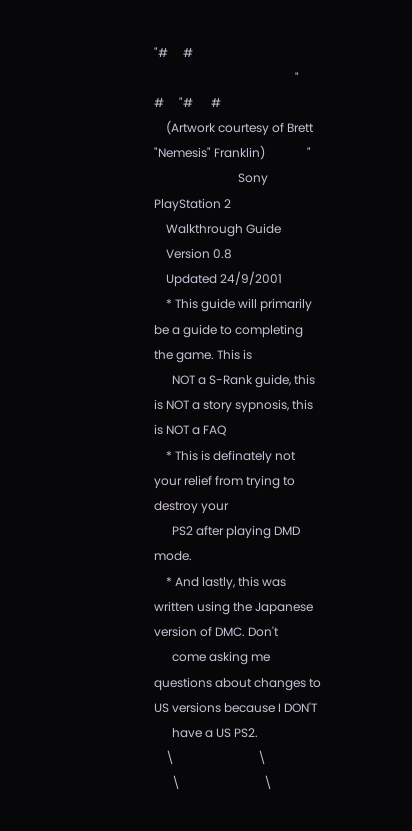"#     #
                                               "                 #     "#      #
    (Artwork courtesy of Brett "Nemesis" Franklin)              "
                            Sony PlayStation 2
    Walkthrough Guide
    Version 0.8
    Updated 24/9/2001
    * This guide will primarily be a guide to completing the game. This is
      NOT a S-Rank guide, this is NOT a story sypnosis, this is NOT a FAQ
    * This is definately not your relief from trying to destroy your
      PS2 after playing DMD mode.
    * And lastly, this was written using the Japanese version of DMC. Don't
      come asking me questions about changes to US versions because I DON'T
      have a US PS2.
    \                            \
      \                            \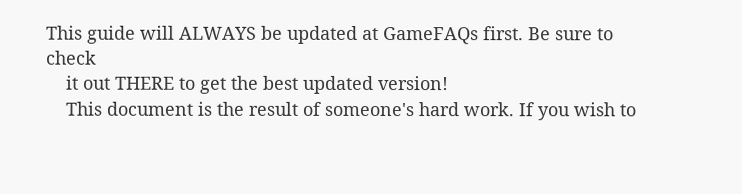This guide will ALWAYS be updated at GameFAQs first. Be sure to check
    it out THERE to get the best updated version!
    This document is the result of someone's hard work. If you wish to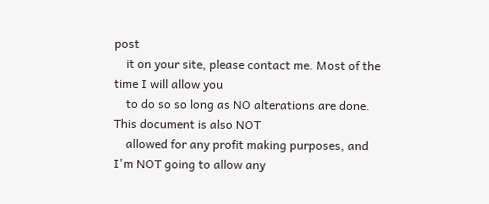post
    it on your site, please contact me. Most of the time I will allow you
    to do so so long as NO alterations are done. This document is also NOT
    allowed for any profit making purposes, and I'm NOT going to allow any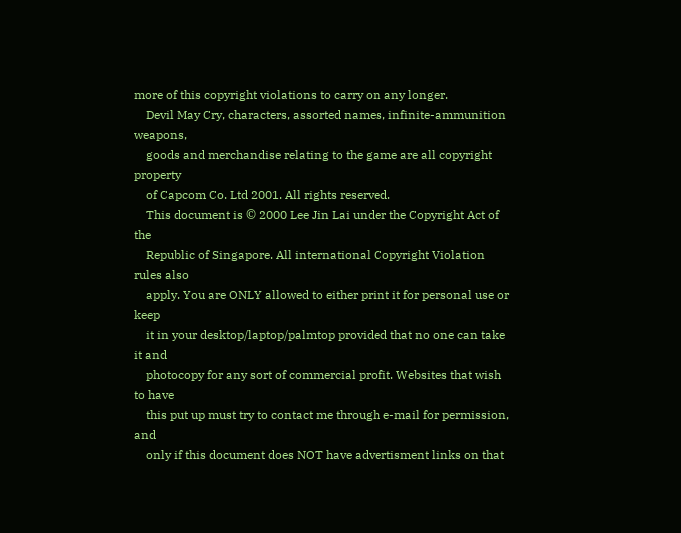more of this copyright violations to carry on any longer.
    Devil May Cry, characters, assorted names, infinite-ammunition weapons,
    goods and merchandise relating to the game are all copyright property
    of Capcom Co. Ltd 2001. All rights reserved.
    This document is © 2000 Lee Jin Lai under the Copyright Act of the
    Republic of Singapore. All international Copyright Violation rules also
    apply. You are ONLY allowed to either print it for personal use or keep
    it in your desktop/laptop/palmtop provided that no one can take it and
    photocopy for any sort of commercial profit. Websites that wish to have
    this put up must try to contact me through e-mail for permission, and
    only if this document does NOT have advertisment links on that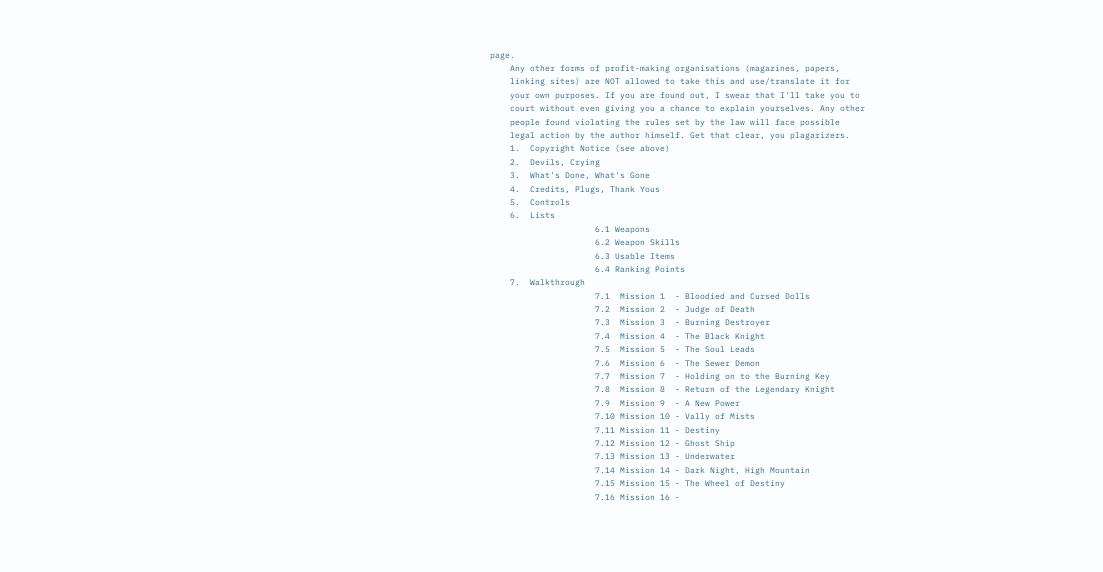page.
    Any other forms of profit-making organisations (magazines, papers,
    linking sites) are NOT allowed to take this and use/translate it for
    your own purposes. If you are found out, I swear that I'll take you to
    court without even giving you a chance to explain yourselves. Any other
    people found violating the rules set by the law will face possible
    legal action by the author himself. Get that clear, you plagarizers.
    1.  Copyright Notice (see above)
    2.  Devils, Crying
    3.  What's Done, What's Gone
    4.  Credits, Plugs, Thank Yous
    5.  Controls
    6.  Lists
                     6.1 Weapons
                     6.2 Weapon Skills
                     6.3 Usable Items
                     6.4 Ranking Points
    7.  Walkthrough
                     7.1  Mission 1  - Bloodied and Cursed Dolls
                     7.2  Mission 2  - Judge of Death
                     7.3  Mission 3  - Burning Destroyer
                     7.4  Mission 4  - The Black Knight
                     7.5  Mission 5  - The Soul Leads
                     7.6  Mission 6  - The Sewer Demon
                     7.7  Mission 7  - Holding on to the Burning Key
                     7.8  Mission 8  - Return of the Legendary Knight
                     7.9  Mission 9  - A New Power
                     7.10 Mission 10 - Vally of Mists
                     7.11 Mission 11 - Destiny
                     7.12 Mission 12 - Ghost Ship
                     7.13 Mission 13 - Underwater
                     7.14 Mission 14 - Dark Night, High Mountain
                     7.15 Mission 15 - The Wheel of Destiny
                     7.16 Mission 16 -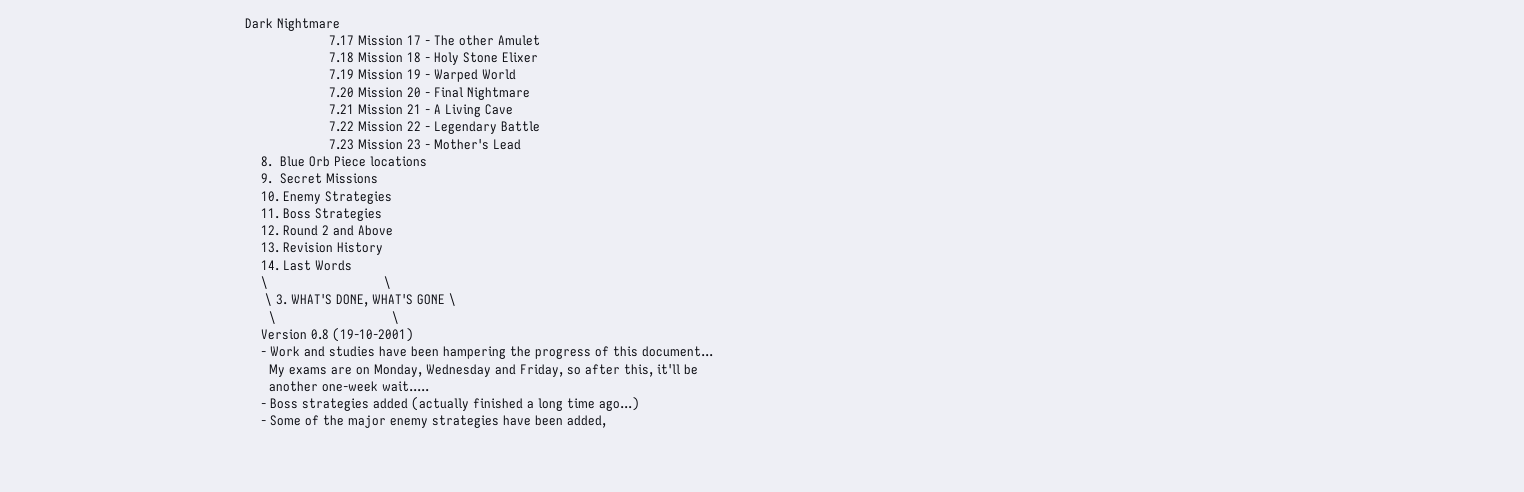Dark Nightmare
                     7.17 Mission 17 - The other Amulet
                     7.18 Mission 18 - Holy Stone Elixer
                     7.19 Mission 19 - Warped World
                     7.20 Mission 20 - Final Nightmare
                     7.21 Mission 21 - A Living Cave
                     7.22 Mission 22 - Legendary Battle
                     7.23 Mission 23 - Mother's Lead
    8.  Blue Orb Piece locations
    9.  Secret Missions
    10. Enemy Strategies
    11. Boss Strategies
    12. Round 2 and Above
    13. Revision History
    14. Last Words
    \                             \
     \ 3. WHAT'S DONE, WHAT'S GONE \
      \                             \
    Version 0.8 (19-10-2001)
    - Work and studies have been hampering the progress of this document...
      My exams are on Monday, Wednesday and Friday, so after this, it'll be
      another one-week wait.....
    - Boss strategies added (actually finished a long time ago...)
    - Some of the major enemy strategies have been added,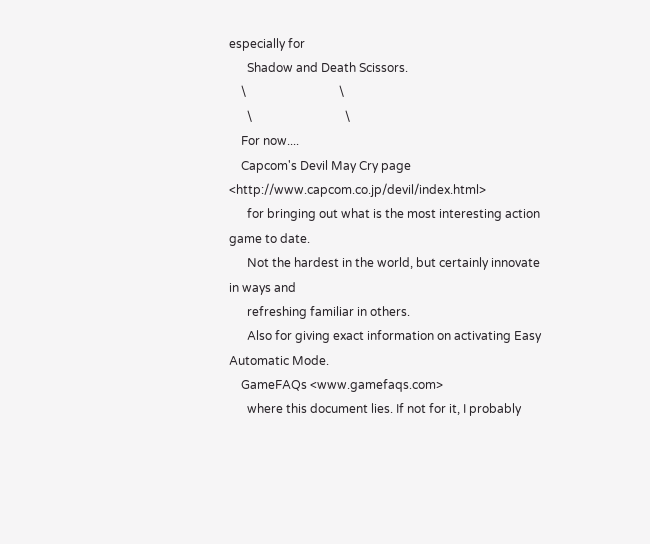especially for
      Shadow and Death Scissors.
    \                               \
      \                               \
    For now....
    Capcom's Devil May Cry page <http://www.capcom.co.jp/devil/index.html>
      for bringing out what is the most interesting action game to date.
      Not the hardest in the world, but certainly innovate in ways and
      refreshing familiar in others.
      Also for giving exact information on activating Easy Automatic Mode.
    GameFAQs <www.gamefaqs.com>
      where this document lies. If not for it, I probably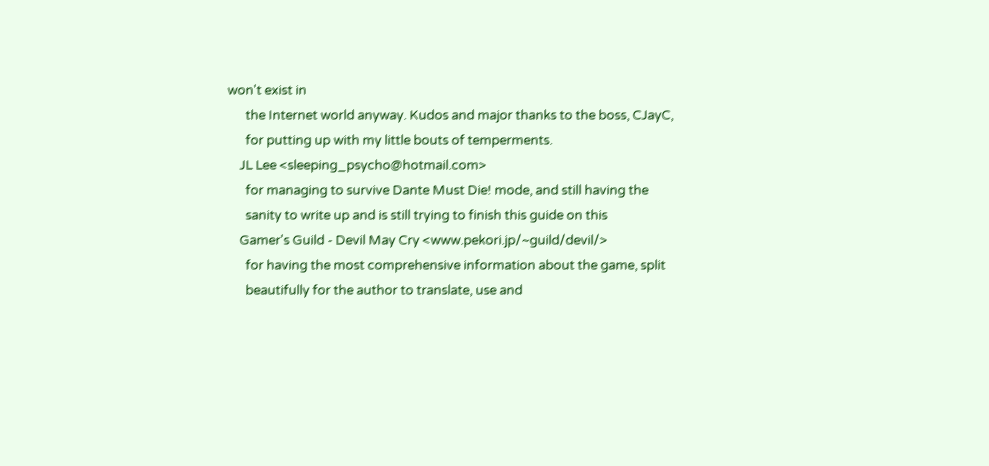won't exist in
      the Internet world anyway. Kudos and major thanks to the boss, CJayC,
      for putting up with my little bouts of temperments.
    JL Lee <sleeping_psycho@hotmail.com>
      for managing to survive Dante Must Die! mode, and still having the
      sanity to write up and is still trying to finish this guide on this
    Gamer's Guild - Devil May Cry <www.pekori.jp/~guild/devil/>
      for having the most comprehensive information about the game, split
      beautifully for the author to translate, use and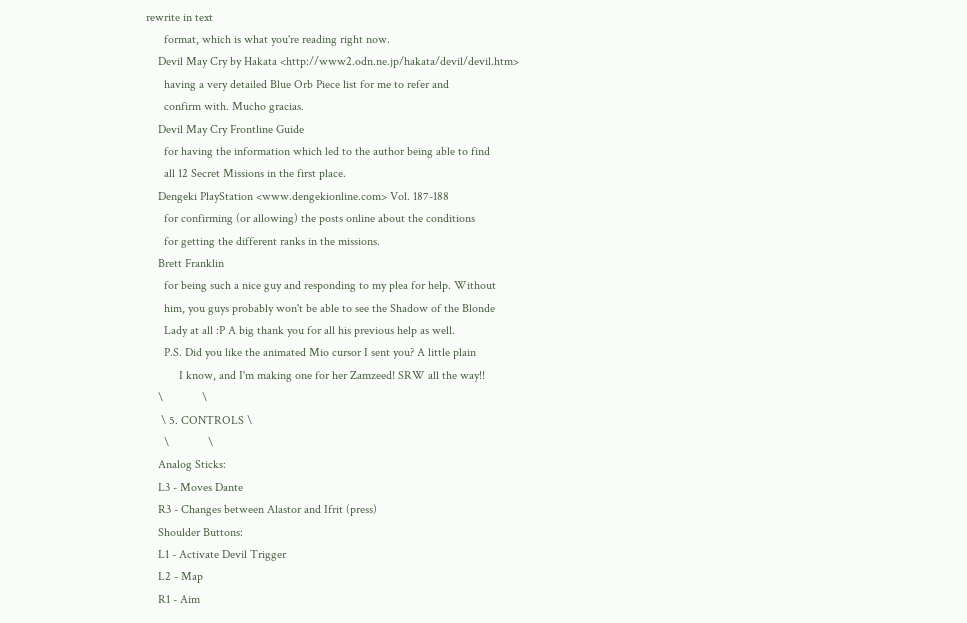rewrite in text
      format, which is what you're reading right now.
    Devil May Cry by Hakata <http://www2.odn.ne.jp/hakata/devil/devil.htm>
      having a very detailed Blue Orb Piece list for me to refer and
      confirm with. Mucho gracias.
    Devil May Cry Frontline Guide
      for having the information which led to the author being able to find
      all 12 Secret Missions in the first place.
    Dengeki PlayStation <www.dengekionline.com> Vol. 187-188
      for confirming (or allowing) the posts online about the conditions
      for getting the different ranks in the missions.
    Brett Franklin
      for being such a nice guy and responding to my plea for help. Without
      him, you guys probably won't be able to see the Shadow of the Blonde
      Lady at all :P A big thank you for all his previous help as well.
      P.S. Did you like the animated Mio cursor I sent you? A little plain
           I know, and I'm making one for her Zamzeed! SRW all the way!!
    \             \
     \ 5. CONTROLS \
      \             \
    Analog Sticks:
    L3 - Moves Dante
    R3 - Changes between Alastor and Ifrit (press)
    Shoulder Buttons:
    L1 - Activate Devil Trigger
    L2 - Map
    R1 - Aim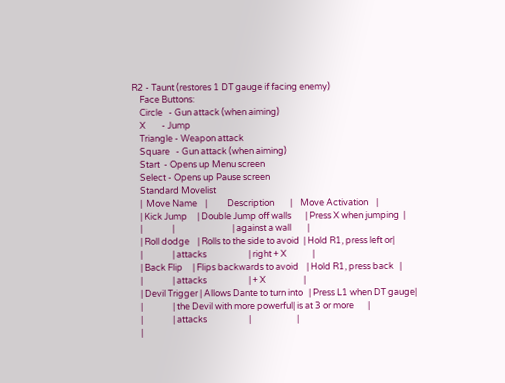R2 - Taunt (restores 1 DT gauge if facing enemy)
    Face Buttons:
    Circle   - Gun attack (when aiming)
    X        - Jump
    Triangle - Weapon attack
    Square   - Gun attack (when aiming)
    Start  - Opens up Menu screen
    Select - Opens up Pause screen
    Standard Movelist
    |  Move Name    |          Description        |    Move Activation    |
    | Kick Jump     | Double Jump off walls       | Press X when jumping  |
    |               |                             | against a wall        |
    | Roll dodge    | Rolls to the side to avoid  | Hold R1, press left or|
    |               | attacks                     | right + X             |
    | Back Flip     | Flips backwards to avoid    | Hold R1, press back   |
    |               | attacks                     | + X                   |
    | Devil Trigger | Allows Dante to turn into   | Press L1 when DT gauge|
    |               | the Devil with more powerful| is at 3 or more       |
    |               | attacks                     |                       |
    |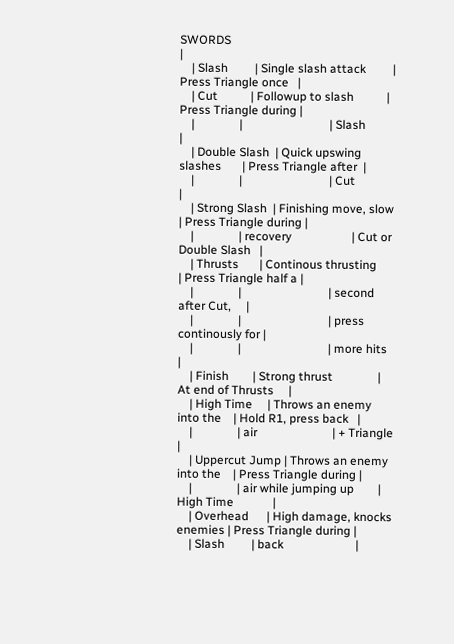SWORDS                                                              |
    | Slash         | Single slash attack         | Press Triangle once   |
    | Cut           | Followup to slash           | Press Triangle during |
    |               |                             | Slash                 |
    | Double Slash  | Quick upswing slashes       | Press Triangle after  |
    |               |                             | Cut                   |
    | Strong Slash  | Finishing move, slow        | Press Triangle during |
    |               | recovery                    | Cut or Double Slash   |
    | Thrusts       | Continous thrusting         | Press Triangle half a |
    |               |                             | second after Cut,     |
    |               |                             | press continously for |
    |               |                             | more hits             |
    | Finish        | Strong thrust               | At end of Thrusts     |
    | High Time     | Throws an enemy into the    | Hold R1, press back   |
    |               | air                         | + Triangle            |
    | Uppercut Jump | Throws an enemy into the    | Press Triangle during |
    |               | air while jumping up        | High Time             |
    | Overhead      | High damage, knocks enemies | Press Triangle during |
    | Slash         | back                        |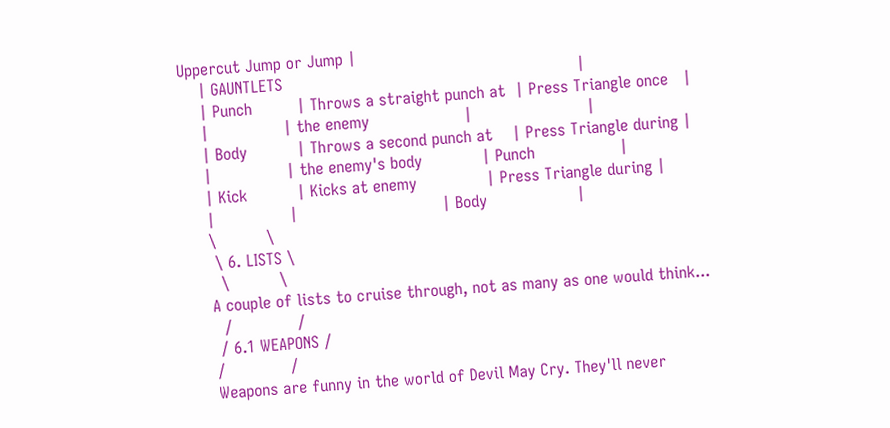Uppercut Jump or Jump |
    | GAUNTLETS                                                           |
    | Punch         | Throws a straight punch at  | Press Triangle once   |
    |               | the enemy                   |                       |
    | Body          | Throws a second punch at    | Press Triangle during |
    |               | the enemy's body            | Punch                 |
    | Kick          | Kicks at enemy              | Press Triangle during |
    |               |                             | Body                  |
    \          \
     \ 6. LISTS \
      \          \
    A couple of lists to cruise through, not as many as one would think...
      /             /
     / 6.1 WEAPONS /
    /             /
    Weapons are funny in the world of Devil May Cry. They'll never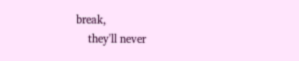break,
    they'll never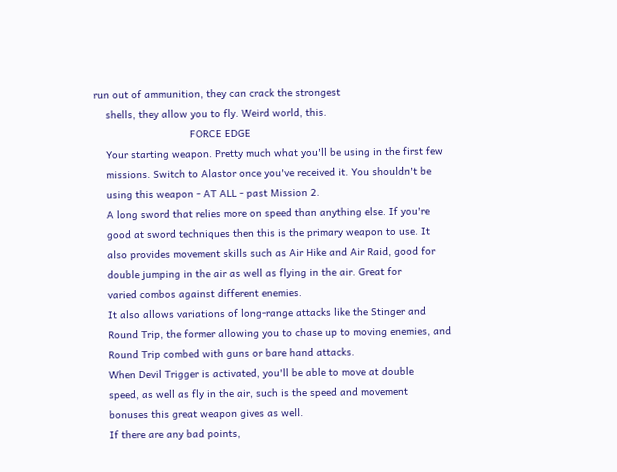run out of ammunition, they can crack the strongest
    shells, they allow you to fly. Weird world, this.
                                FORCE EDGE
    Your starting weapon. Pretty much what you'll be using in the first few
    missions. Switch to Alastor once you've received it. You shouldn't be
    using this weapon - AT ALL - past Mission 2.
    A long sword that relies more on speed than anything else. If you're
    good at sword techniques then this is the primary weapon to use. It
    also provides movement skills such as Air Hike and Air Raid, good for
    double jumping in the air as well as flying in the air. Great for
    varied combos against different enemies.
    It also allows variations of long-range attacks like the Stinger and
    Round Trip, the former allowing you to chase up to moving enemies, and
    Round Trip combed with guns or bare hand attacks.
    When Devil Trigger is activated, you'll be able to move at double
    speed, as well as fly in the air, such is the speed and movement
    bonuses this great weapon gives as well.
    If there are any bad points,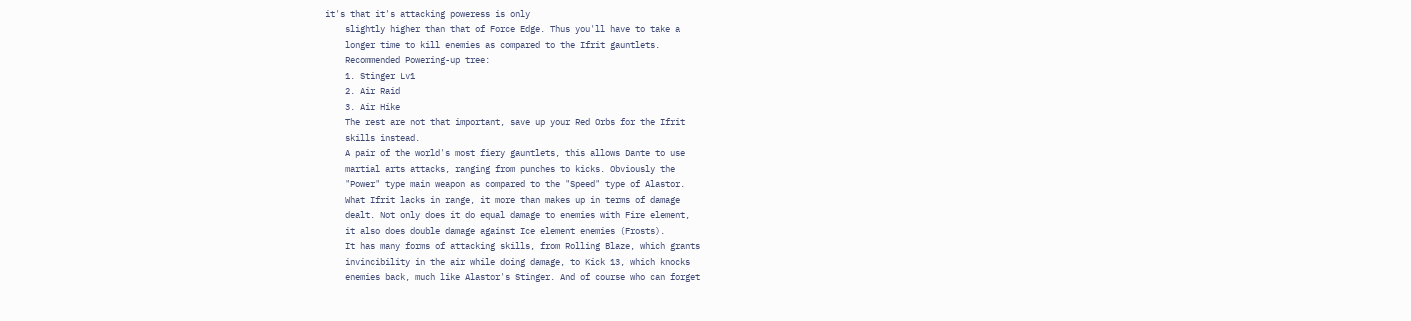it's that it's attacking poweress is only
    slightly higher than that of Force Edge. Thus you'll have to take a
    longer time to kill enemies as compared to the Ifrit gauntlets.
    Recommended Powering-up tree:
    1. Stinger Lv1
    2. Air Raid
    3. Air Hike
    The rest are not that important, save up your Red Orbs for the Ifrit
    skills instead.
    A pair of the world's most fiery gauntlets, this allows Dante to use
    martial arts attacks, ranging from punches to kicks. Obviously the
    "Power" type main weapon as compared to the "Speed" type of Alastor.
    What Ifrit lacks in range, it more than makes up in terms of damage
    dealt. Not only does it do equal damage to enemies with Fire element,
    it also does double damage against Ice element enemies (Frosts).
    It has many forms of attacking skills, from Rolling Blaze, which grants
    invincibility in the air while doing damage, to Kick 13, which knocks
    enemies back, much like Alastor's Stinger. And of course who can forget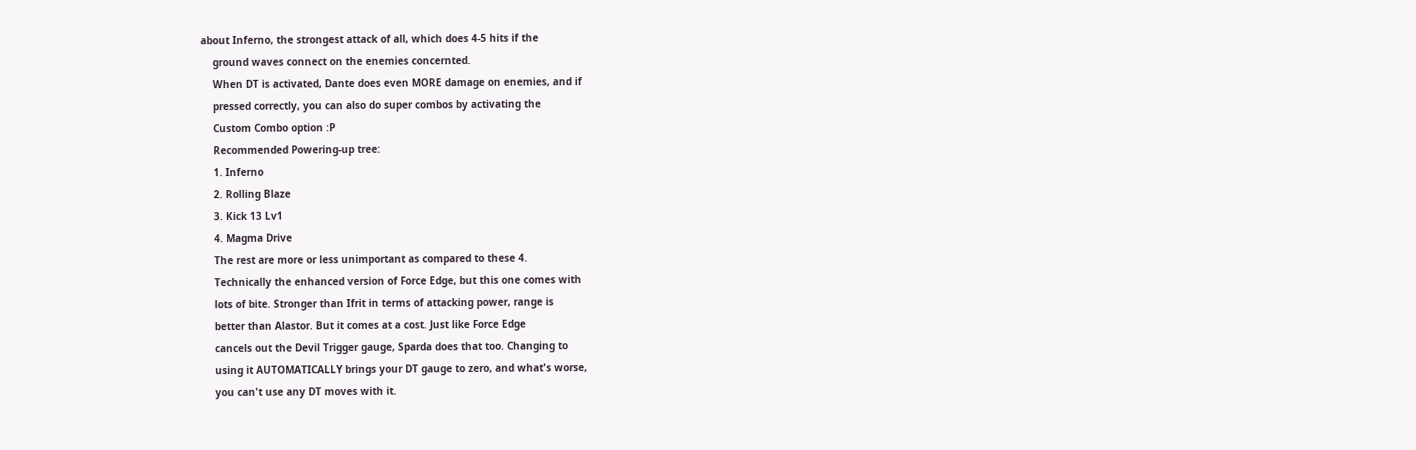about Inferno, the strongest attack of all, which does 4-5 hits if the
    ground waves connect on the enemies concernted.
    When DT is activated, Dante does even MORE damage on enemies, and if
    pressed correctly, you can also do super combos by activating the
    Custom Combo option :P
    Recommended Powering-up tree:
    1. Inferno
    2. Rolling Blaze
    3. Kick 13 Lv1
    4. Magma Drive
    The rest are more or less unimportant as compared to these 4.
    Technically the enhanced version of Force Edge, but this one comes with
    lots of bite. Stronger than Ifrit in terms of attacking power, range is
    better than Alastor. But it comes at a cost. Just like Force Edge
    cancels out the Devil Trigger gauge, Sparda does that too. Changing to
    using it AUTOMATICALLY brings your DT gauge to zero, and what's worse,
    you can't use any DT moves with it.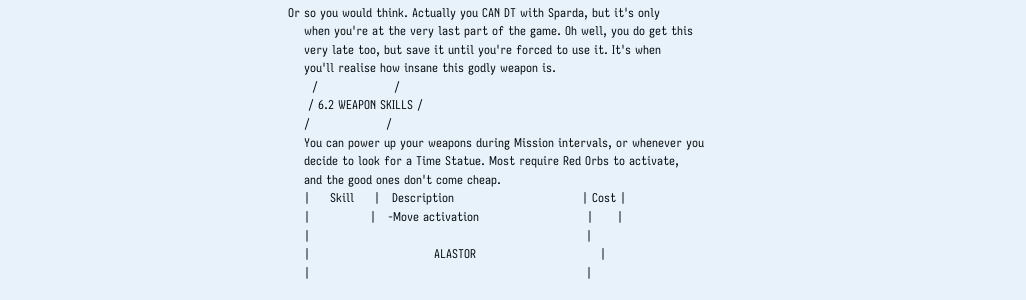Or so you would think. Actually you CAN DT with Sparda, but it's only
    when you're at the very last part of the game. Oh well, you do get this
    very late too, but save it until you're forced to use it. It's when
    you'll realise how insane this godly weapon is.
      /                   /
     / 6.2 WEAPON SKILLS /
    /                   /
    You can power up your weapons during Mission intervals, or whenever you
    decide to look for a Time Statue. Most require Red Orbs to activate,
    and the good ones don't come cheap.
    |     Skill     |   Description                                | Cost |
    |               |   -Move activation                           |      |
    |                                                                     |
    |                               ALASTOR                               |
    |                                                                     |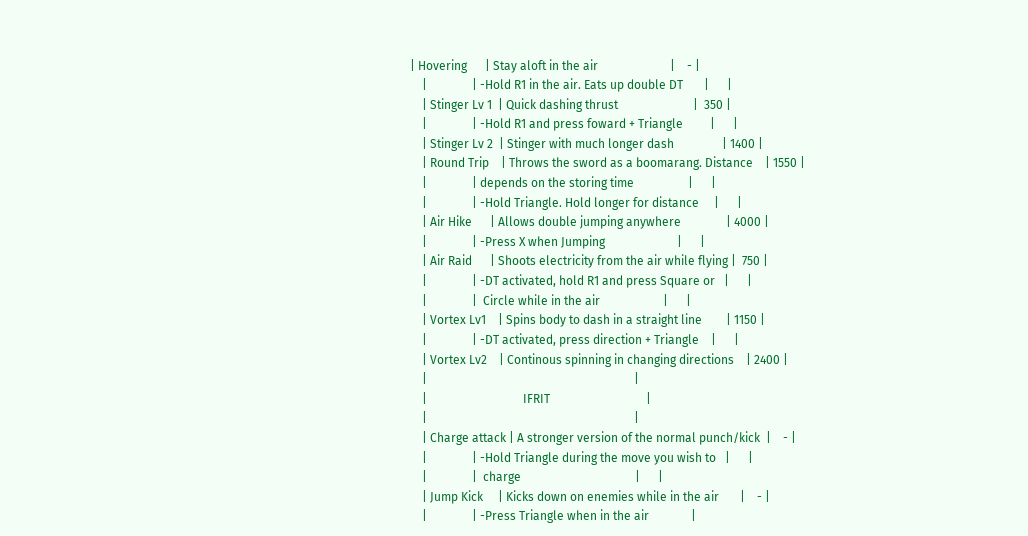| Hovering      | Stay aloft in the air                        |    - |
    |               | -Hold R1 in the air. Eats up double DT       |      |
    | Stinger Lv 1  | Quick dashing thrust                         |  350 |
    |               | -Hold R1 and press foward + Triangle         |      |
    | Stinger Lv 2  | Stinger with much longer dash                | 1400 |
    | Round Trip    | Throws the sword as a boomarang. Distance    | 1550 |
    |               | depends on the storing time                  |      |
    |               | -Hold Triangle. Hold longer for distance     |      |
    | Air Hike      | Allows double jumping anywhere               | 4000 |
    |               | -Press X when Jumping                        |      |
    | Air Raid      | Shoots electricity from the air while flying |  750 |
    |               | -DT activated, hold R1 and press Square or   |      |
    |               |  Circle while in the air                     |      |
    | Vortex Lv1    | Spins body to dash in a straight line        | 1150 |
    |               | -DT activated, press direction + Triangle    |      |
    | Vortex Lv2    | Continous spinning in changing directions    | 2400 |
    |                                                                     |
    |                                IFRIT                                |
    |                                                                     |
    | Charge attack | A stronger version of the normal punch/kick  |    - |
    |               | -Hold Triangle during the move you wish to   |      |
    |               |  charge                                      |      |
    | Jump Kick     | Kicks down on enemies while in the air       |    - |
    |               | -Press Triangle when in the air              |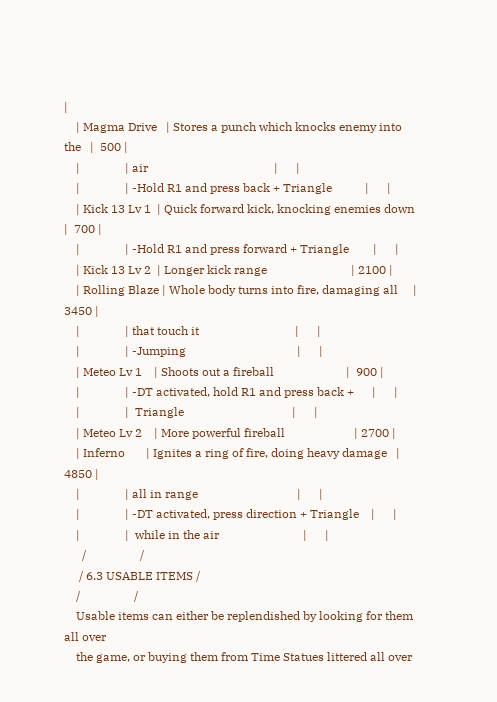|
    | Magma Drive   | Stores a punch which knocks enemy into the   |  500 |
    |               | air                                          |      |
    |               | -Hold R1 and press back + Triangle           |      |
    | Kick 13 Lv 1  | Quick forward kick, knocking enemies down    |  700 |
    |               | -Hold R1 and press forward + Triangle        |      |
    | Kick 13 Lv 2  | Longer kick range                            | 2100 |
    | Rolling Blaze | Whole body turns into fire, damaging all     | 3450 |
    |               | that touch it                                |      |
    |               | -Jumping                                     |      |
    | Meteo Lv 1    | Shoots out a fireball                        |  900 |
    |               | -DT activated, hold R1 and press back +      |      |
    |               |  Triangle                                    |      |
    | Meteo Lv 2    | More powerful fireball                       | 2700 |
    | Inferno       | Ignites a ring of fire, doing heavy damage   | 4850 |
    |               | all in range                                 |      |
    |               | -DT activated, press direction + Triangle    |      |
    |               |  while in the air                            |      |
      /                  /
     / 6.3 USABLE ITEMS /
    /                  /
    Usable items can either be replendished by looking for them all over
    the game, or buying them from Time Statues littered all over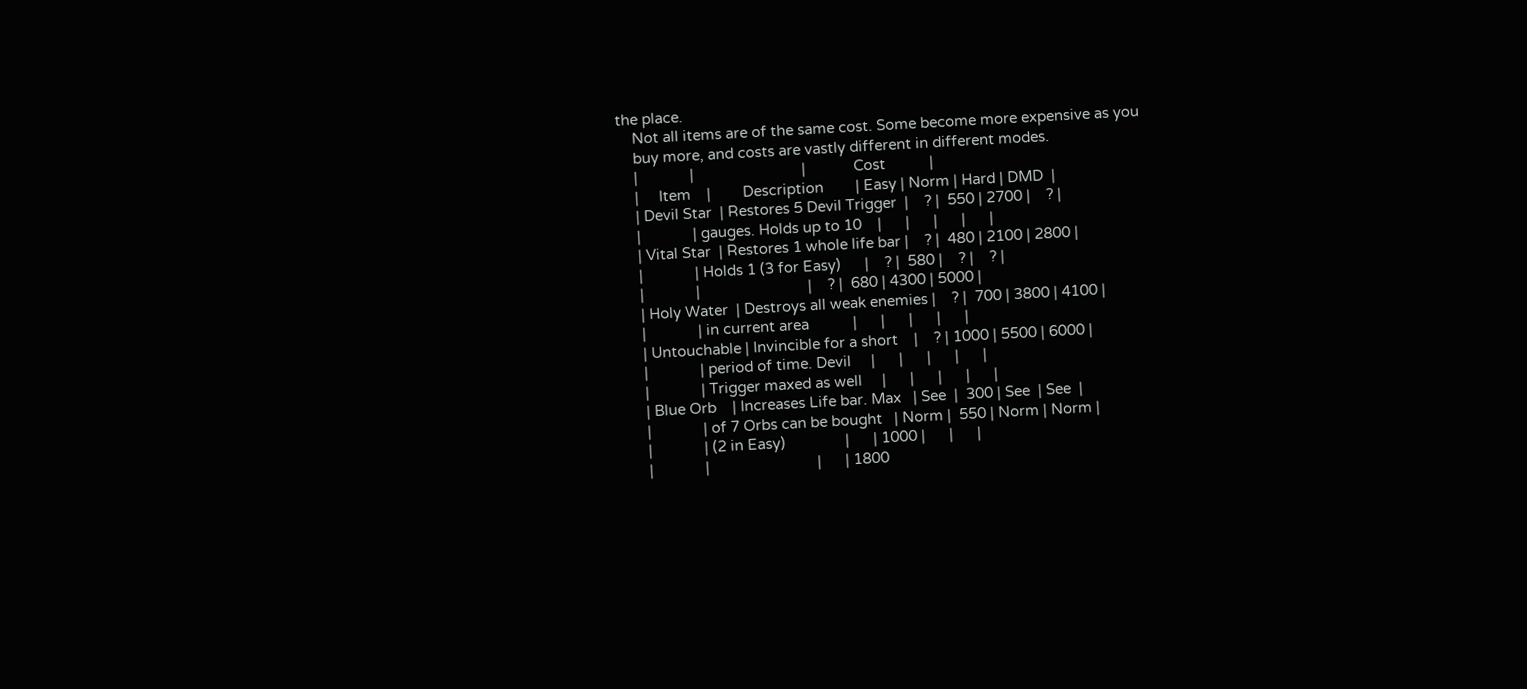the place.
    Not all items are of the same cost. Some become more expensive as you
    buy more, and costs are vastly different in different modes.
    |             |                           |            Cost           |
    |     Item    |        Description        | Easy | Norm | Hard | DMD  |
    | Devil Star  | Restores 5 Devil Trigger  |    ? |  550 | 2700 |    ? |
    |             | gauges. Holds up to 10    |      |      |      |      |
    | Vital Star  | Restores 1 whole life bar |    ? |  480 | 2100 | 2800 |
    |             | Holds 1 (3 for Easy)      |    ? |  580 |    ? |    ? |
    |             |                           |    ? |  680 | 4300 | 5000 |
    | Holy Water  | Destroys all weak enemies |    ? |  700 | 3800 | 4100 |
    |             | in current area           |      |      |      |      |
    | Untouchable | Invincible for a short    |    ? | 1000 | 5500 | 6000 |
    |             | period of time. Devil     |      |      |      |      |
    |             | Trigger maxed as well     |      |      |      |      |
    | Blue Orb    | Increases Life bar. Max   | See  |  300 | See  | See  |
    |             | of 7 Orbs can be bought   | Norm |  550 | Norm | Norm |
    |             | (2 in Easy)               |      | 1000 |      |      |
    |             |                           |      | 1800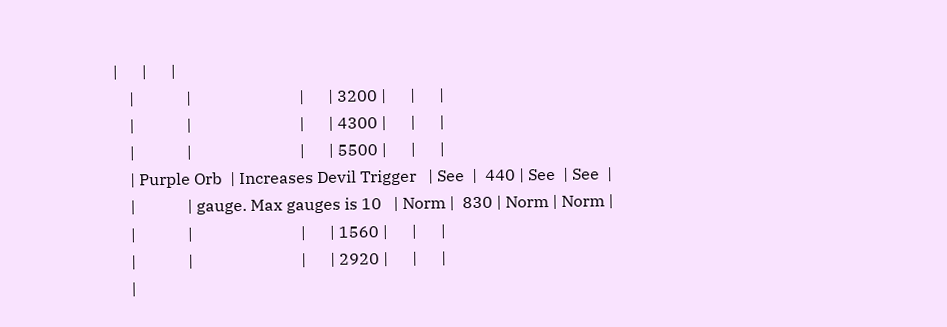|      |      |
    |             |                           |      | 3200 |      |      |
    |             |                           |      | 4300 |      |      |
    |             |                           |      | 5500 |      |      |
    | Purple Orb  | Increases Devil Trigger   | See  |  440 | See  | See  |
    |             | gauge. Max gauges is 10   | Norm |  830 | Norm | Norm |
    |             |                           |      | 1560 |      |      |
    |             |                           |      | 2920 |      |      |
    |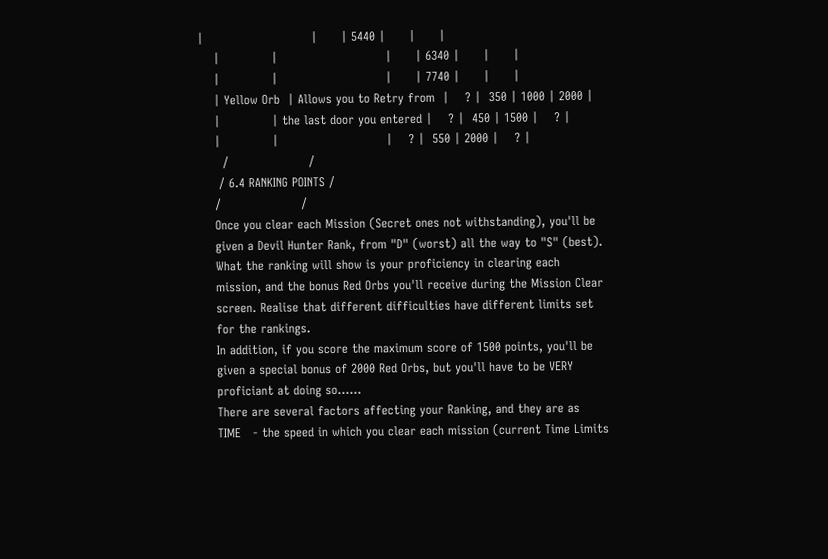|                           |      | 5440 |      |      |
    |             |                           |      | 6340 |      |      |
    |             |                           |      | 7740 |      |      |
    | Yellow Orb  | Allows you to Retry from  |    ? |  350 | 1000 | 2000 |
    |             | the last door you entered |    ? |  450 | 1500 |    ? |
    |             |                           |    ? |  550 | 2000 |    ? |
      /                    /
     / 6.4 RANKING POINTS /
    /                    /
    Once you clear each Mission (Secret ones not withstanding), you'll be
    given a Devil Hunter Rank, from "D" (worst) all the way to "S" (best).
    What the ranking will show is your proficiency in clearing each
    mission, and the bonus Red Orbs you'll receive during the Mission Clear
    screen. Realise that different difficulties have different limits set
    for the rankings.
    In addition, if you score the maximum score of 1500 points, you'll be
    given a special bonus of 2000 Red Orbs, but you'll have to be VERY
    proficiant at doing so......
    There are several factors affecting your Ranking, and they are as
    TIME   - the speed in which you clear each mission (current Time Limits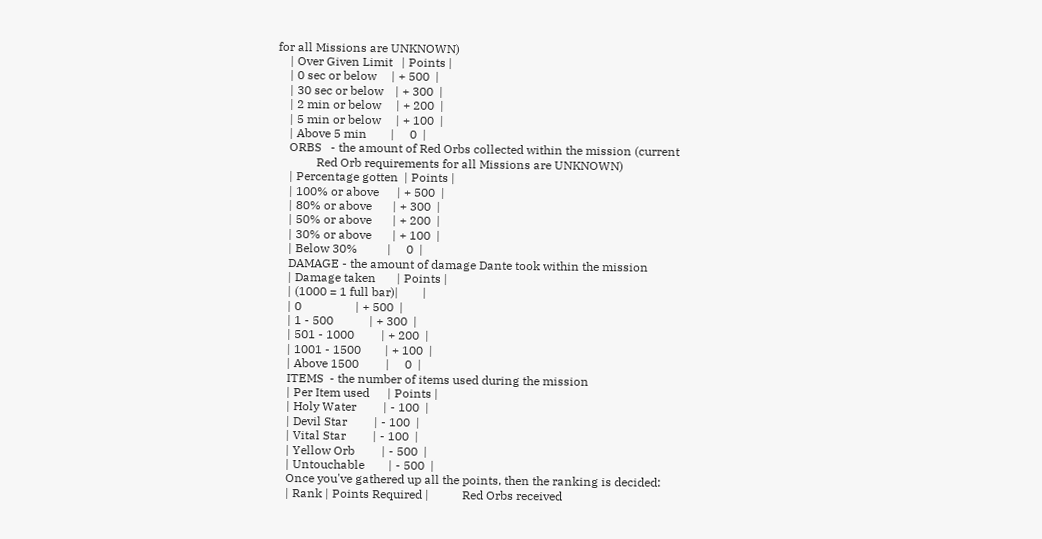for all Missions are UNKNOWN)
    | Over Given Limit   | Points |
    | 0 sec or below     | + 500  |
    | 30 sec or below    | + 300  |
    | 2 min or below     | + 200  |
    | 5 min or below     | + 100  |
    | Above 5 min        |     0  |
    ORBS   - the amount of Red Orbs collected within the mission (current
             Red Orb requirements for all Missions are UNKNOWN)
    | Percentage gotten  | Points |
    | 100% or above      | + 500  |
    | 80% or above       | + 300  |
    | 50% or above       | + 200  |
    | 30% or above       | + 100  |
    | Below 30%          |     0  |
    DAMAGE - the amount of damage Dante took within the mission
    | Damage taken       | Points |
    | (1000 = 1 full bar)|        |
    | 0                  | + 500  |
    | 1 - 500            | + 300  |
    | 501 - 1000         | + 200  |
    | 1001 - 1500        | + 100  |
    | Above 1500         |     0  |
    ITEMS  - the number of items used during the mission
    | Per Item used      | Points |
    | Holy Water         | - 100  |
    | Devil Star         | - 100  |
    | Vital Star         | - 100  |
    | Yellow Orb         | - 500  |
    | Untouchable        | - 500  |
    Once you've gathered up all the points, then the ranking is decided:
    | Rank | Points Required |           Red Orbs received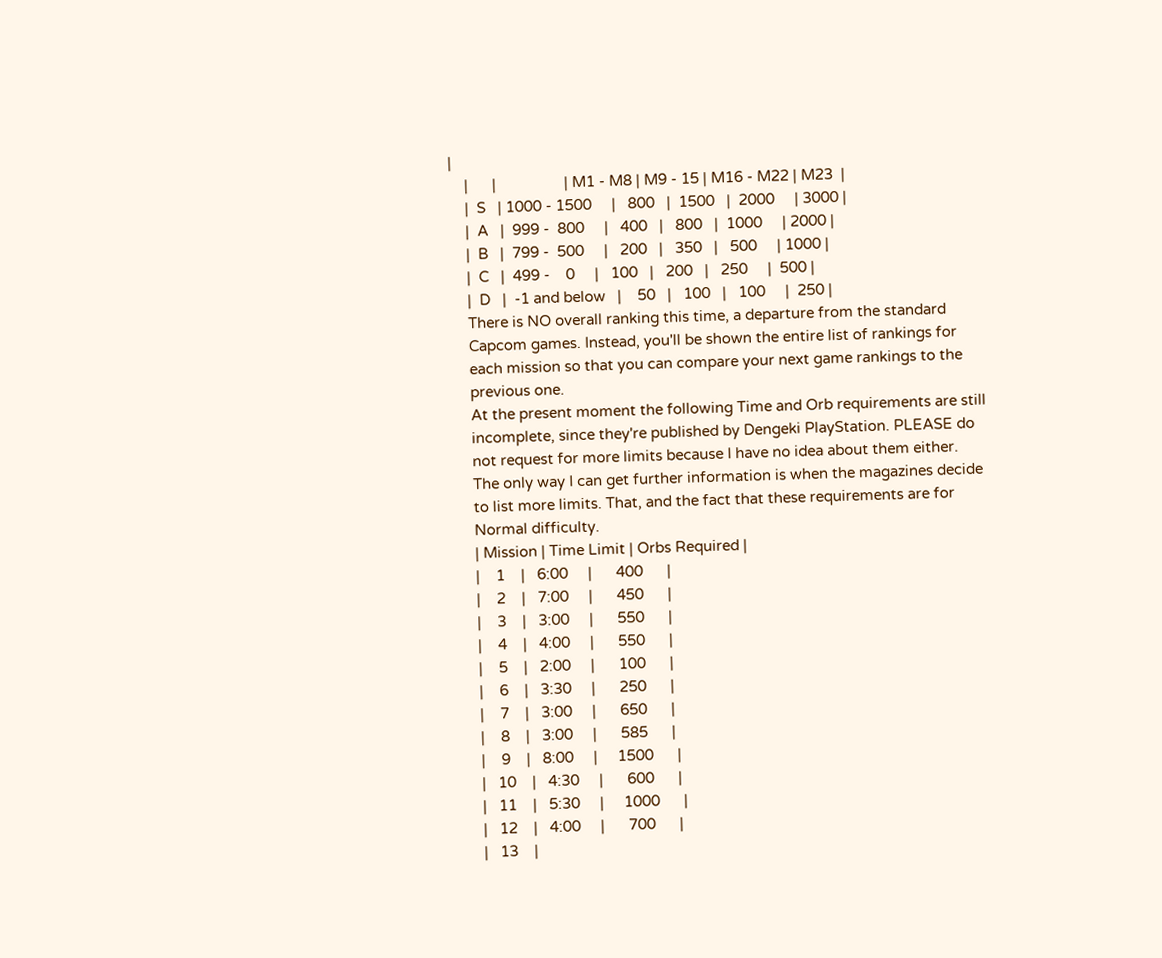|
    |      |                 | M1 - M8 | M9 - 15 | M16 - M22 | M23  |
    |  S   | 1000 - 1500     |   800   |  1500   |  2000     | 3000 |
    |  A   |  999 -  800     |   400   |   800   |  1000     | 2000 |
    |  B   |  799 -  500     |   200   |   350   |   500     | 1000 |
    |  C   |  499 -    0     |   100   |   200   |   250     |  500 |
    |  D   |  -1 and below   |    50   |   100   |   100     |  250 |
    There is NO overall ranking this time, a departure from the standard
    Capcom games. Instead, you'll be shown the entire list of rankings for
    each mission so that you can compare your next game rankings to the
    previous one.
    At the present moment the following Time and Orb requirements are still
    incomplete, since they're published by Dengeki PlayStation. PLEASE do
    not request for more limits because I have no idea about them either.
    The only way I can get further information is when the magazines decide
    to list more limits. That, and the fact that these requirements are for
    Normal difficulty.
    | Mission | Time Limit | Orbs Required |
    |    1    |   6:00     |      400      |
    |    2    |   7:00     |      450      |
    |    3    |   3:00     |      550      |
    |    4    |   4:00     |      550      |
    |    5    |   2:00     |      100      |
    |    6    |   3:30     |      250      |
    |    7    |   3:00     |      650      |
    |    8    |   3:00     |      585      |
    |    9    |   8:00     |     1500      |
    |   10    |   4:30     |      600      |
    |   11    |   5:30     |     1000      |
    |   12    |   4:00     |      700      |
    |   13    |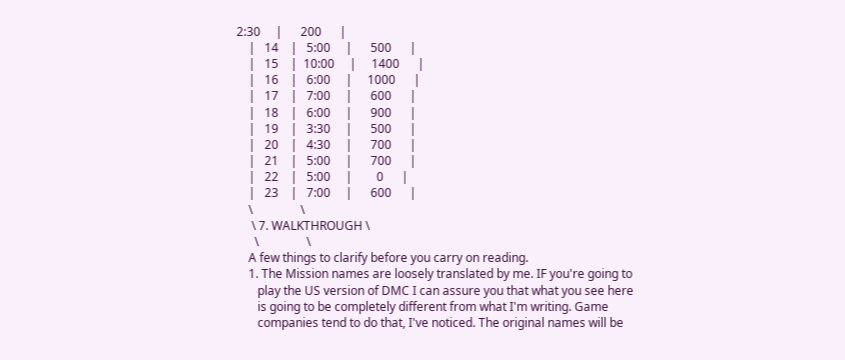2:30     |      200      |
    |   14    |   5:00     |      500      |
    |   15    |  10:00     |     1400      |
    |   16    |   6:00     |     1000      |
    |   17    |   7:00     |      600      |
    |   18    |   6:00     |      900      |
    |   19    |   3:30     |      500      |
    |   20    |   4:30     |      700      |
    |   21    |   5:00     |      700      |
    |   22    |   5:00     |        0      |
    |   23    |   7:00     |      600      |
    \                \
     \ 7. WALKTHROUGH \
      \                \
    A few things to clarify before you carry on reading.
    1. The Mission names are loosely translated by me. IF you're going to
       play the US version of DMC I can assure you that what you see here
       is going to be completely different from what I'm writing. Game
       companies tend to do that, I've noticed. The original names will be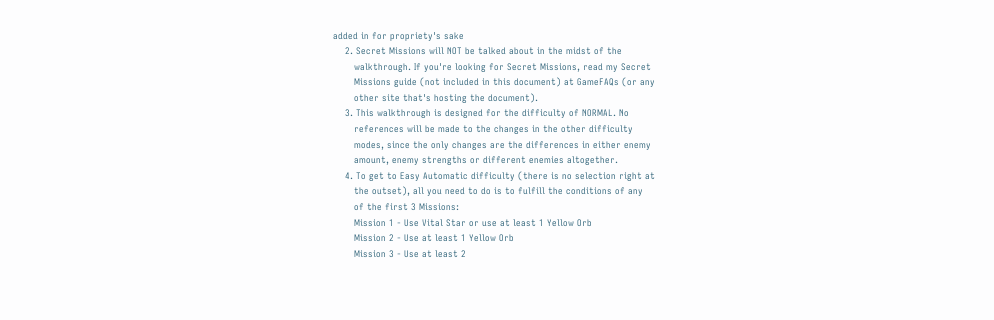added in for propriety's sake
    2. Secret Missions will NOT be talked about in the midst of the
       walkthrough. If you're looking for Secret Missions, read my Secret
       Missions guide (not included in this document) at GameFAQs (or any
       other site that's hosting the document).
    3. This walkthrough is designed for the difficulty of NORMAL. No
       references will be made to the changes in the other difficulty
       modes, since the only changes are the differences in either enemy
       amount, enemy strengths or different enemies altogether.
    4. To get to Easy Automatic difficulty (there is no selection right at
       the outset), all you need to do is to fulfill the conditions of any
       of the first 3 Missions:
       Mission 1 - Use Vital Star or use at least 1 Yellow Orb
       Mission 2 - Use at least 1 Yellow Orb
       Mission 3 - Use at least 2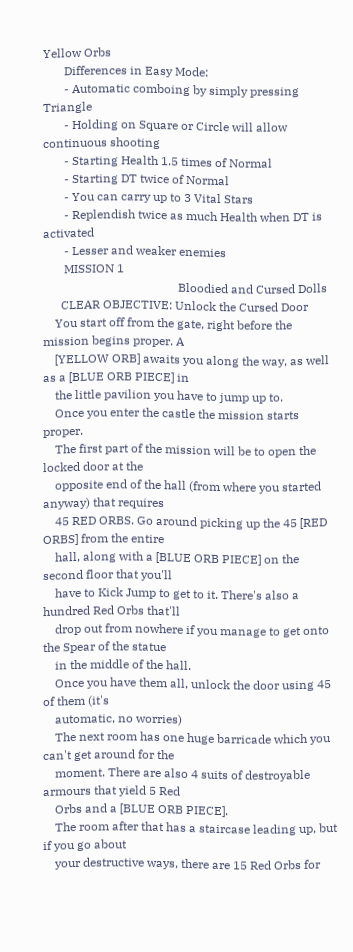Yellow Orbs
       Differences in Easy Mode:
       - Automatic comboing by simply pressing Triangle
       - Holding on Square or Circle will allow continuous shooting
       - Starting Health 1.5 times of Normal
       - Starting DT twice of Normal
       - You can carry up to 3 Vital Stars
       - Replendish twice as much Health when DT is activated
       - Lesser and weaker enemies
       MISSION 1
                                             Bloodied and Cursed Dolls
      CLEAR OBJECTIVE: Unlock the Cursed Door
    You start off from the gate, right before the mission begins proper. A
    [YELLOW ORB] awaits you along the way, as well as a [BLUE ORB PIECE] in
    the little pavilion you have to jump up to.
    Once you enter the castle the mission starts proper.
    The first part of the mission will be to open the locked door at the
    opposite end of the hall (from where you started anyway) that requires
    45 RED ORBS. Go around picking up the 45 [RED ORBS] from the entire
    hall, along with a [BLUE ORB PIECE] on the second floor that you'll
    have to Kick Jump to get to it. There's also a hundred Red Orbs that'll
    drop out from nowhere if you manage to get onto the Spear of the statue
    in the middle of the hall.
    Once you have them all, unlock the door using 45 of them (it's
    automatic, no worries)
    The next room has one huge barricade which you can't get around for the
    moment. There are also 4 suits of destroyable armours that yield 5 Red
    Orbs and a [BLUE ORB PIECE].
    The room after that has a staircase leading up, but if you go about
    your destructive ways, there are 15 Red Orbs for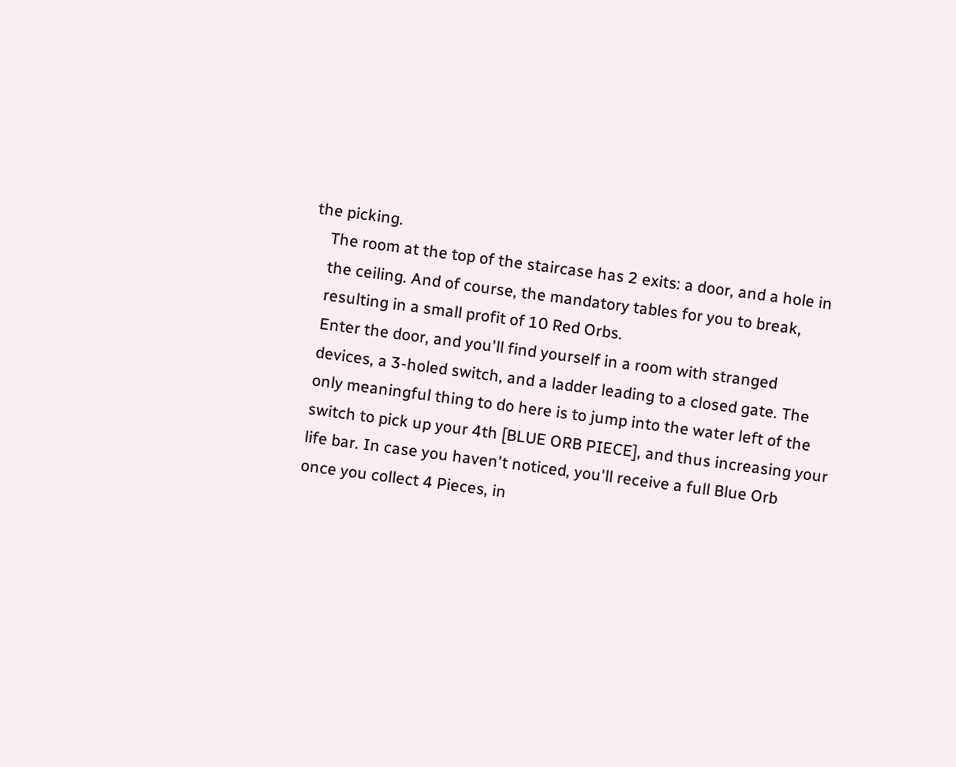the picking.
    The room at the top of the staircase has 2 exits: a door, and a hole in
    the ceiling. And of course, the mandatory tables for you to break,
    resulting in a small profit of 10 Red Orbs.
    Enter the door, and you'll find yourself in a room with stranged
    devices, a 3-holed switch, and a ladder leading to a closed gate. The
    only meaningful thing to do here is to jump into the water left of the
    switch to pick up your 4th [BLUE ORB PIECE], and thus increasing your
    life bar. In case you haven't noticed, you'll receive a full Blue Orb
    once you collect 4 Pieces, in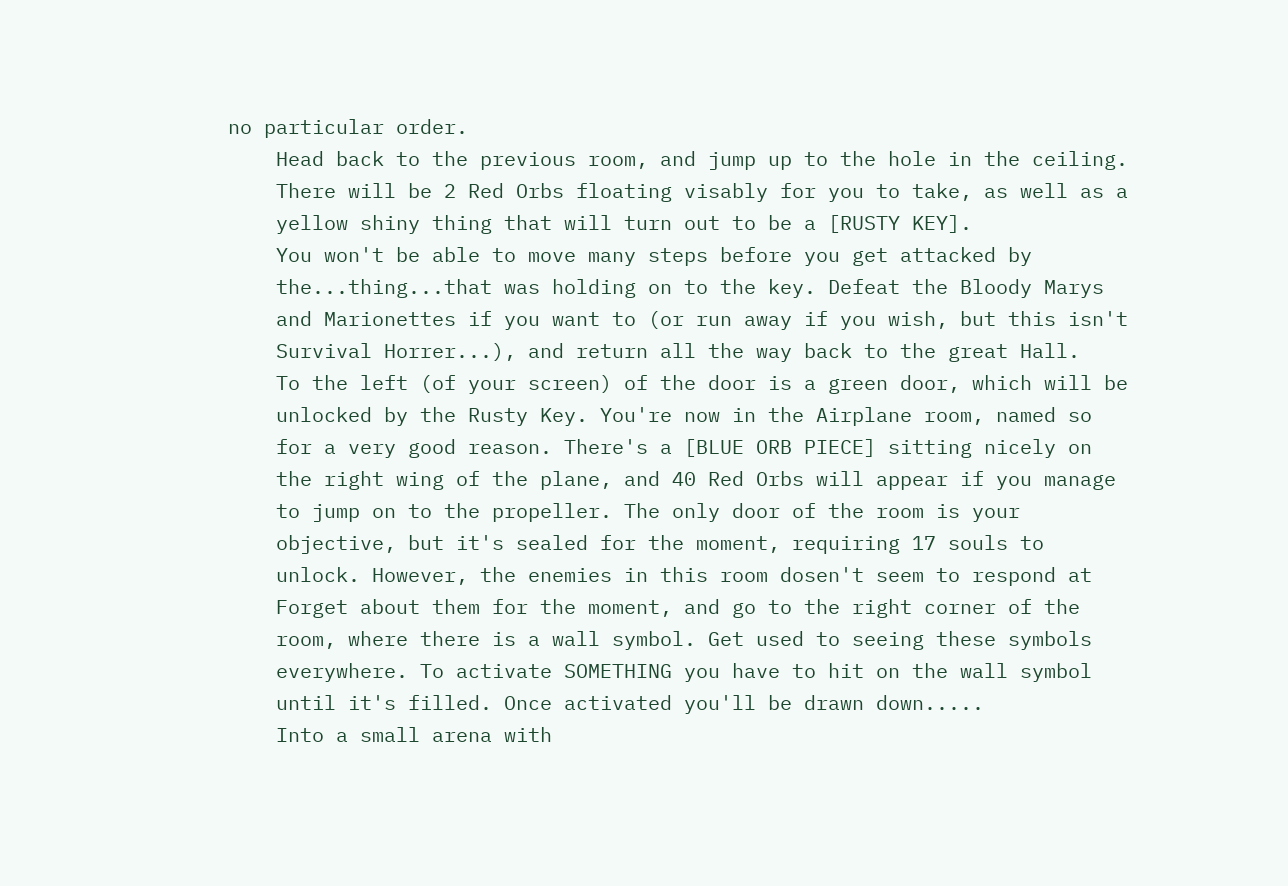no particular order.
    Head back to the previous room, and jump up to the hole in the ceiling.
    There will be 2 Red Orbs floating visably for you to take, as well as a
    yellow shiny thing that will turn out to be a [RUSTY KEY].
    You won't be able to move many steps before you get attacked by
    the...thing...that was holding on to the key. Defeat the Bloody Marys
    and Marionettes if you want to (or run away if you wish, but this isn't
    Survival Horrer...), and return all the way back to the great Hall.
    To the left (of your screen) of the door is a green door, which will be
    unlocked by the Rusty Key. You're now in the Airplane room, named so
    for a very good reason. There's a [BLUE ORB PIECE] sitting nicely on
    the right wing of the plane, and 40 Red Orbs will appear if you manage
    to jump on to the propeller. The only door of the room is your
    objective, but it's sealed for the moment, requiring 17 souls to
    unlock. However, the enemies in this room dosen't seem to respond at
    Forget about them for the moment, and go to the right corner of the
    room, where there is a wall symbol. Get used to seeing these symbols
    everywhere. To activate SOMETHING you have to hit on the wall symbol
    until it's filled. Once activated you'll be drawn down.....
    Into a small arena with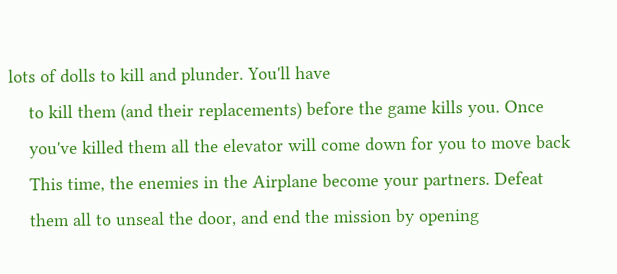lots of dolls to kill and plunder. You'll have
    to kill them (and their replacements) before the game kills you. Once
    you've killed them all the elevator will come down for you to move back
    This time, the enemies in the Airplane become your partners. Defeat
    them all to unseal the door, and end the mission by opening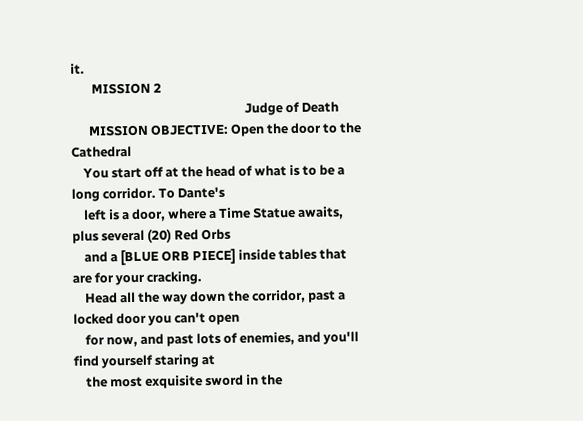it.
       MISSION 2
                                                          Judge of Death
      MISSION OBJECTIVE: Open the door to the Cathedral
    You start off at the head of what is to be a long corridor. To Dante's
    left is a door, where a Time Statue awaits, plus several (20) Red Orbs
    and a [BLUE ORB PIECE] inside tables that are for your cracking.
    Head all the way down the corridor, past a locked door you can't open
    for now, and past lots of enemies, and you'll find yourself staring at
    the most exquisite sword in the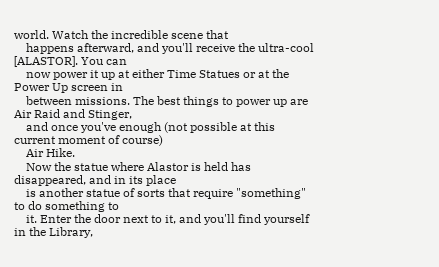world. Watch the incredible scene that
    happens afterward, and you'll receive the ultra-cool [ALASTOR]. You can
    now power it up at either Time Statues or at the Power Up screen in
    between missions. The best things to power up are Air Raid and Stinger,
    and once you've enough (not possible at this current moment of course)
    Air Hike.
    Now the statue where Alastor is held has disappeared, and in its place
    is another statue of sorts that require "something" to do something to
    it. Enter the door next to it, and you'll find yourself in the Library,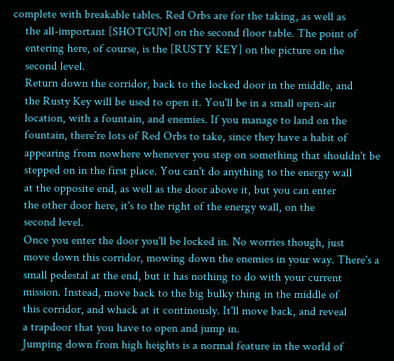complete with breakable tables. Red Orbs are for the taking, as well as
    the all-important [SHOTGUN] on the second floor table. The point of
    entering here, of course, is the [RUSTY KEY] on the picture on the
    second level.
    Return down the corridor, back to the locked door in the middle, and
    the Rusty Key will be used to open it. You'll be in a small open-air
    location, with a fountain, and enemies. If you manage to land on the
    fountain, there're lots of Red Orbs to take, since they have a habit of
    appearing from nowhere whenever you step on something that shouldn't be
    stepped on in the first place. You can't do anything to the energy wall
    at the opposite end, as well as the door above it, but you can enter
    the other door here, it's to the right of the energy wall, on the
    second level.
    Once you enter the door you'll be locked in. No worries though, just
    move down this corridor, mowing down the enemies in your way. There's a
    small pedestal at the end, but it has nothing to do with your current
    mission. Instead, move back to the big bulky thing in the middle of
    this corridor, and whack at it continously. It'll move back, and reveal
    a trapdoor that you have to open and jump in.
    Jumping down from high heights is a normal feature in the world of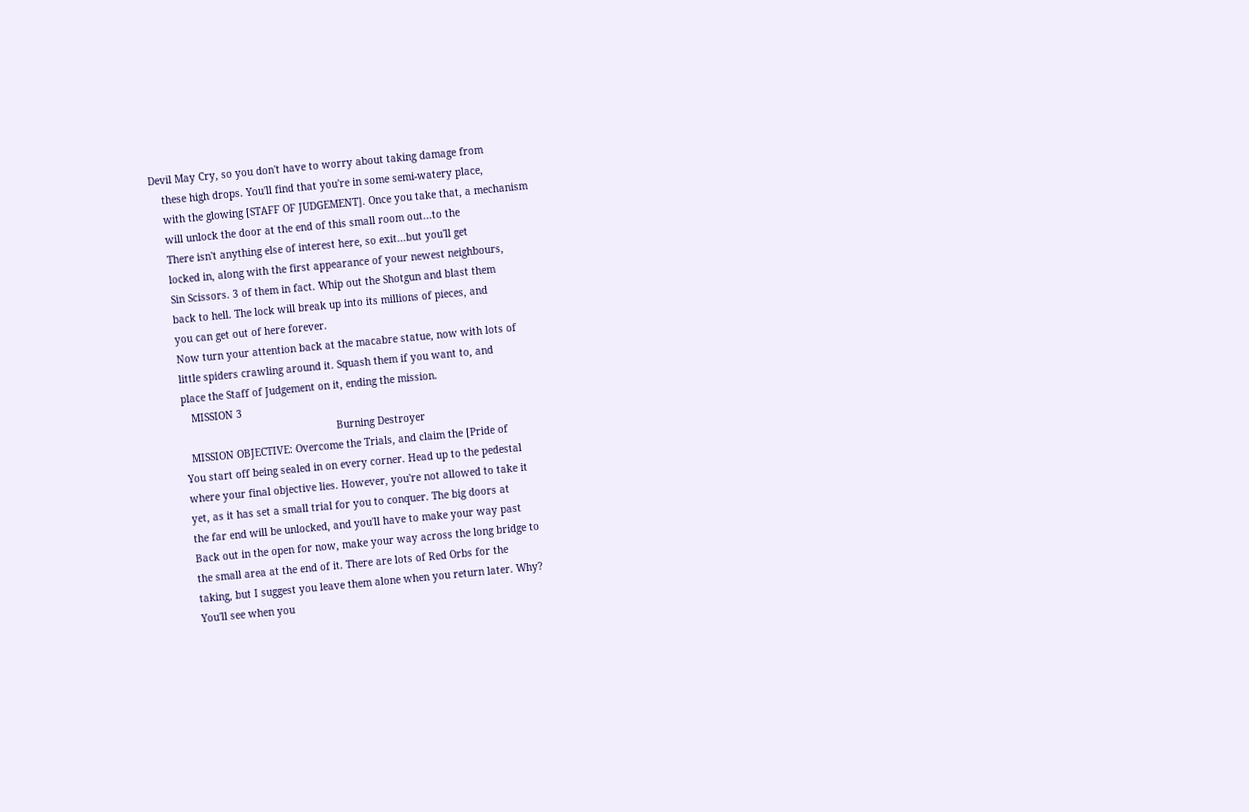Devil May Cry, so you don't have to worry about taking damage from
    these high drops. You'll find that you're in some semi-watery place,
    with the glowing [STAFF OF JUDGEMENT]. Once you take that, a mechanism
    will unlock the door at the end of this small room out...to the
    There isn't anything else of interest here, so exit...but you'll get
    locked in, along with the first appearance of your newest neighbours,
    Sin Scissors. 3 of them in fact. Whip out the Shotgun and blast them
    back to hell. The lock will break up into its millions of pieces, and
    you can get out of here forever.
    Now turn your attention back at the macabre statue, now with lots of
    little spiders crawling around it. Squash them if you want to, and
    place the Staff of Judgement on it, ending the mission.
       MISSION 3
                                                       Burning Destroyer
      MISSION OBJECTIVE: Overcome the Trials, and claim the [Pride of
    You start off being sealed in on every corner. Head up to the pedestal
    where your final objective lies. However, you're not allowed to take it
    yet, as it has set a small trial for you to conquer. The big doors at
    the far end will be unlocked, and you'll have to make your way past
    Back out in the open for now, make your way across the long bridge to
    the small area at the end of it. There are lots of Red Orbs for the
    taking, but I suggest you leave them alone when you return later. Why?
    You'll see when you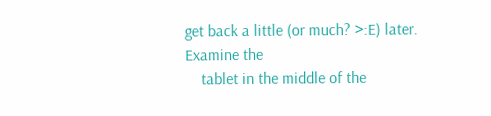get back a little (or much? >:E) later. Examine the
    tablet in the middle of the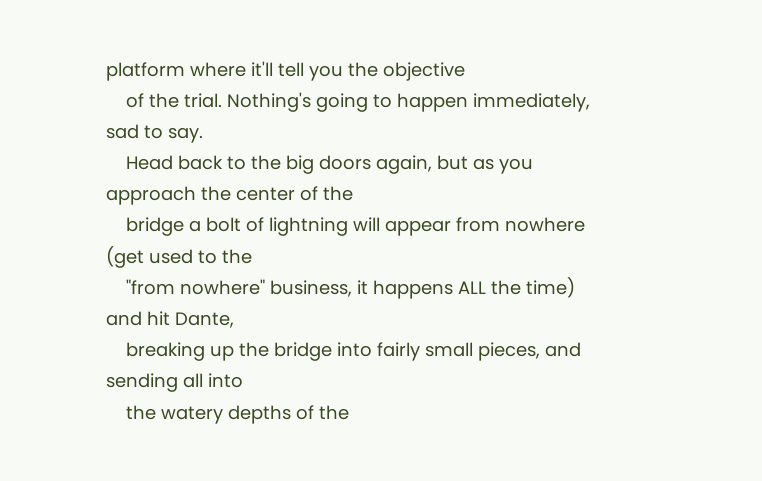platform where it'll tell you the objective
    of the trial. Nothing's going to happen immediately, sad to say.
    Head back to the big doors again, but as you approach the center of the
    bridge a bolt of lightning will appear from nowhere (get used to the
    "from nowhere" business, it happens ALL the time) and hit Dante,
    breaking up the bridge into fairly small pieces, and sending all into
    the watery depths of the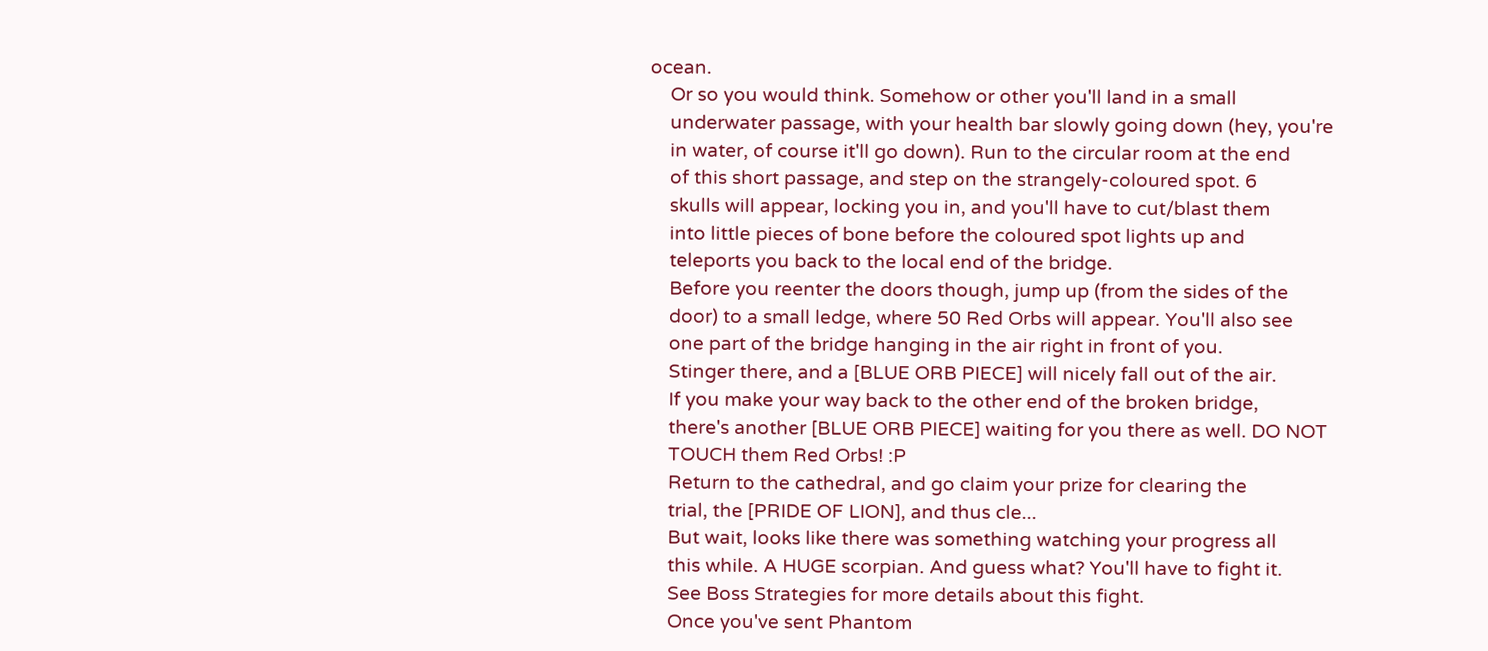ocean.
    Or so you would think. Somehow or other you'll land in a small
    underwater passage, with your health bar slowly going down (hey, you're
    in water, of course it'll go down). Run to the circular room at the end
    of this short passage, and step on the strangely-coloured spot. 6
    skulls will appear, locking you in, and you'll have to cut/blast them
    into little pieces of bone before the coloured spot lights up and
    teleports you back to the local end of the bridge.
    Before you reenter the doors though, jump up (from the sides of the
    door) to a small ledge, where 50 Red Orbs will appear. You'll also see
    one part of the bridge hanging in the air right in front of you.
    Stinger there, and a [BLUE ORB PIECE] will nicely fall out of the air.
    If you make your way back to the other end of the broken bridge,
    there's another [BLUE ORB PIECE] waiting for you there as well. DO NOT
    TOUCH them Red Orbs! :P
    Return to the cathedral, and go claim your prize for clearing the
    trial, the [PRIDE OF LION], and thus cle...
    But wait, looks like there was something watching your progress all
    this while. A HUGE scorpian. And guess what? You'll have to fight it.
    See Boss Strategies for more details about this fight.
    Once you've sent Phantom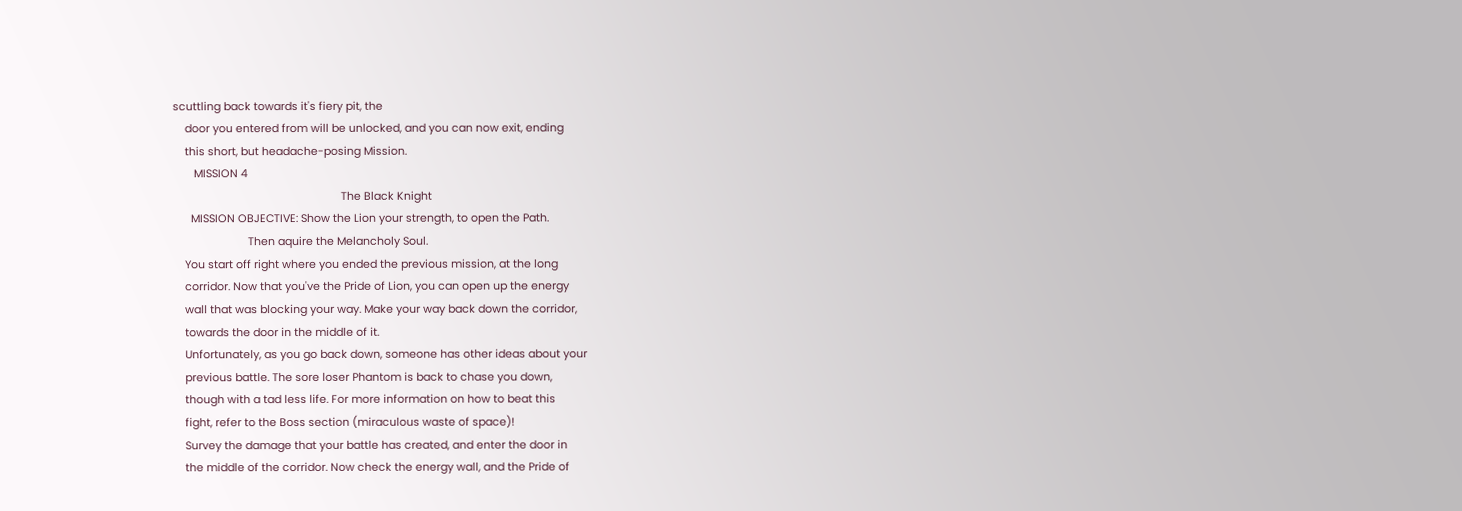scuttling back towards it's fiery pit, the
    door you entered from will be unlocked, and you can now exit, ending
    this short, but headache-posing Mission.
       MISSION 4
                                                        The Black Knight
      MISSION OBJECTIVE: Show the Lion your strength, to open the Path.
                         Then aquire the Melancholy Soul.
    You start off right where you ended the previous mission, at the long
    corridor. Now that you've the Pride of Lion, you can open up the energy
    wall that was blocking your way. Make your way back down the corridor,
    towards the door in the middle of it.
    Unfortunately, as you go back down, someone has other ideas about your
    previous battle. The sore loser Phantom is back to chase you down,
    though with a tad less life. For more information on how to beat this
    fight, refer to the Boss section (miraculous waste of space)!
    Survey the damage that your battle has created, and enter the door in
    the middle of the corridor. Now check the energy wall, and the Pride of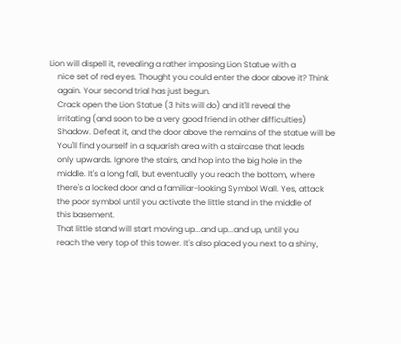Lion will dispell it, revealing a rather imposing Lion Statue with a
    nice set of red eyes. Thought you could enter the door above it? Think
    again. Your second trial has just begun.
    Crack open the Lion Statue (3 hits will do) and it'll reveal the
    irritating (and soon to be a very good friend in other difficulties)
    Shadow. Defeat it, and the door above the remains of the statue will be
    You'll find yourself in a squarish area with a staircase that leads
    only upwards. Ignore the stairs, and hop into the big hole in the
    middle. It's a long fall, but eventually you reach the bottom, where
    there's a locked door and a familiar-looking Symbol Wall. Yes, attack
    the poor symbol until you activate the little stand in the middle of
    this basement.
    That little stand will start moving up...and up...and up, until you
    reach the very top of this tower. It's also placed you next to a shiny,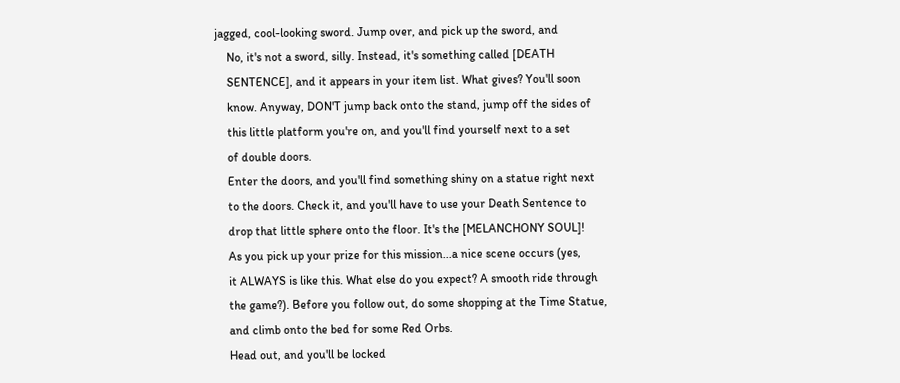jagged, cool-looking sword. Jump over, and pick up the sword, and
    No, it's not a sword, silly. Instead, it's something called [DEATH
    SENTENCE], and it appears in your item list. What gives? You'll soon
    know. Anyway, DON'T jump back onto the stand, jump off the sides of
    this little platform you're on, and you'll find yourself next to a set
    of double doors.
    Enter the doors, and you'll find something shiny on a statue right next
    to the doors. Check it, and you'll have to use your Death Sentence to
    drop that little sphere onto the floor. It's the [MELANCHONY SOUL]!
    As you pick up your prize for this mission...a nice scene occurs (yes,
    it ALWAYS is like this. What else do you expect? A smooth ride through
    the game?). Before you follow out, do some shopping at the Time Statue,
    and climb onto the bed for some Red Orbs.
    Head out, and you'll be locked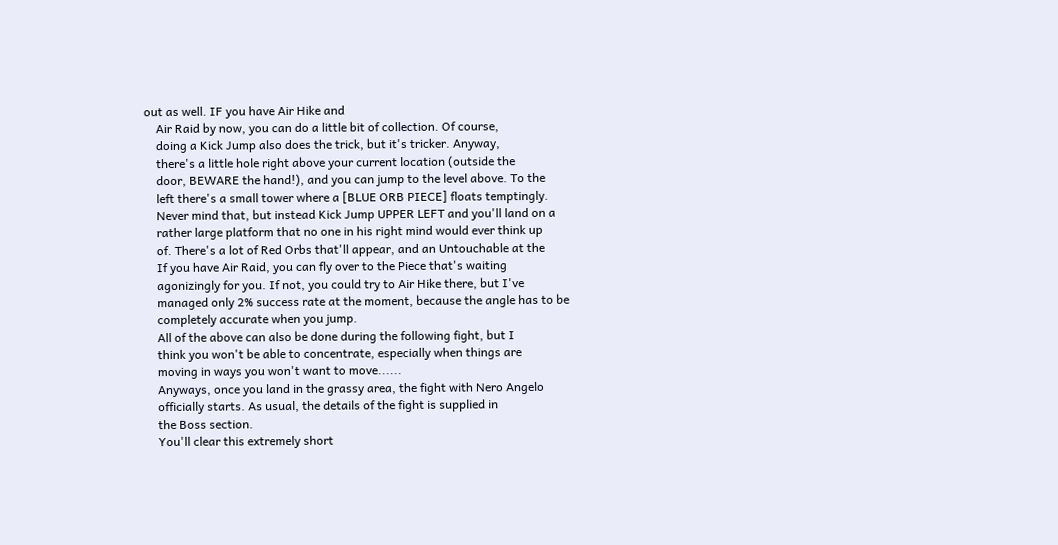out as well. IF you have Air Hike and
    Air Raid by now, you can do a little bit of collection. Of course,
    doing a Kick Jump also does the trick, but it's tricker. Anyway,
    there's a little hole right above your current location (outside the
    door, BEWARE the hand!), and you can jump to the level above. To the
    left there's a small tower where a [BLUE ORB PIECE] floats temptingly.
    Never mind that, but instead Kick Jump UPPER LEFT and you'll land on a
    rather large platform that no one in his right mind would ever think up
    of. There's a lot of Red Orbs that'll appear, and an Untouchable at the
    If you have Air Raid, you can fly over to the Piece that's waiting
    agonizingly for you. If not, you could try to Air Hike there, but I've
    managed only 2% success rate at the moment, because the angle has to be
    completely accurate when you jump.
    All of the above can also be done during the following fight, but I
    think you won't be able to concentrate, especially when things are
    moving in ways you won't want to move......
    Anyways, once you land in the grassy area, the fight with Nero Angelo
    officially starts. As usual, the details of the fight is supplied in
    the Boss section.
    You'll clear this extremely short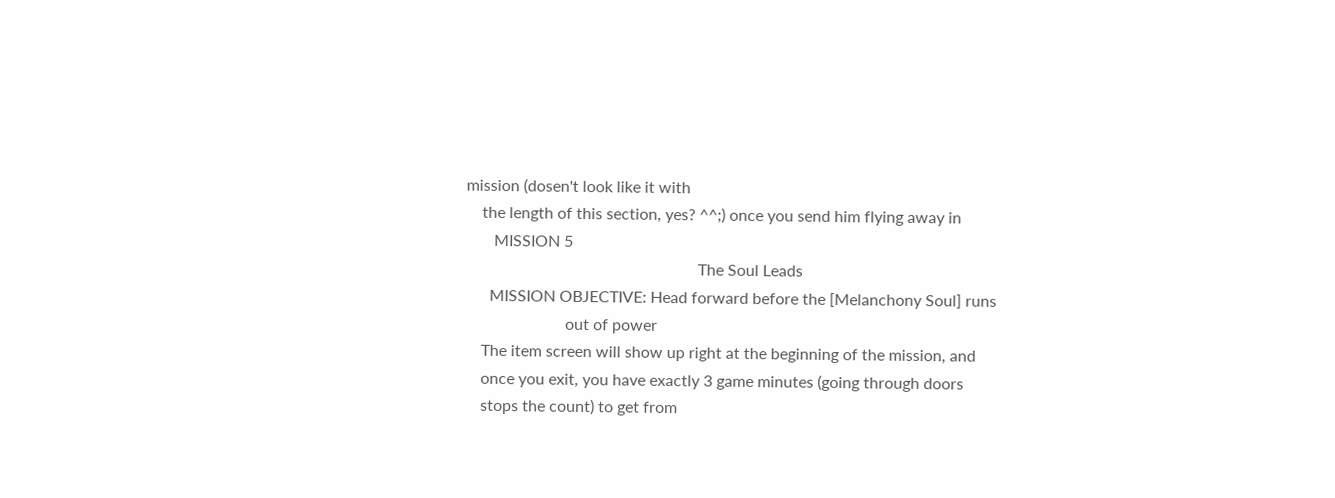mission (dosen't look like it with
    the length of this section, yes? ^^;) once you send him flying away in
       MISSION 5
                                                          The Soul Leads
      MISSION OBJECTIVE: Head forward before the [Melanchony Soul] runs
                         out of power
    The item screen will show up right at the beginning of the mission, and
    once you exit, you have exactly 3 game minutes (going through doors
    stops the count) to get from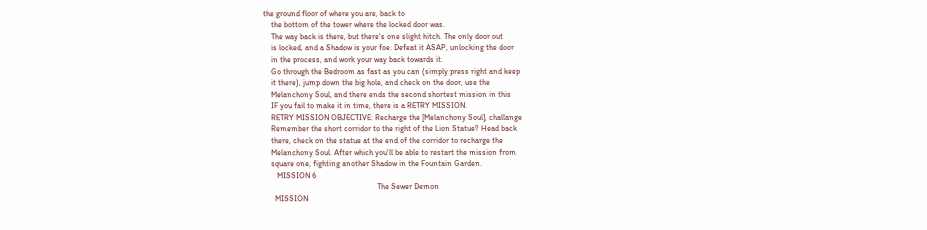the ground floor of where you are, back to
    the bottom of the tower where the locked door was.
    The way back is there, but there's one slight hitch. The only door out
    is locked, and a Shadow is your foe. Defeat it ASAP, unlocking the door
    in the process, and work your way back towards it.
    Go through the Bedroom as fast as you can (simply press right and keep
    it there), jump down the big hole, and check on the door, use the
    Melanchony Soul, and there ends the second shortest mission in this
    IF you fail to make it in time, there is a RETRY MISSION.
    RETRY MISSION OBJECTIVE: Recharge the [Melanchony Soul], challange
    Remember the short corridor to the right of the Lion Statue? Head back
    there, check on the statue at the end of the corridor to recharge the
    Melanchony Soul. After which you'll be able to restart the mission from
    square one, fighting another Shadow in the Fountain Garden.
       MISSION 6
                                                         The Sewer Demon
      MISSION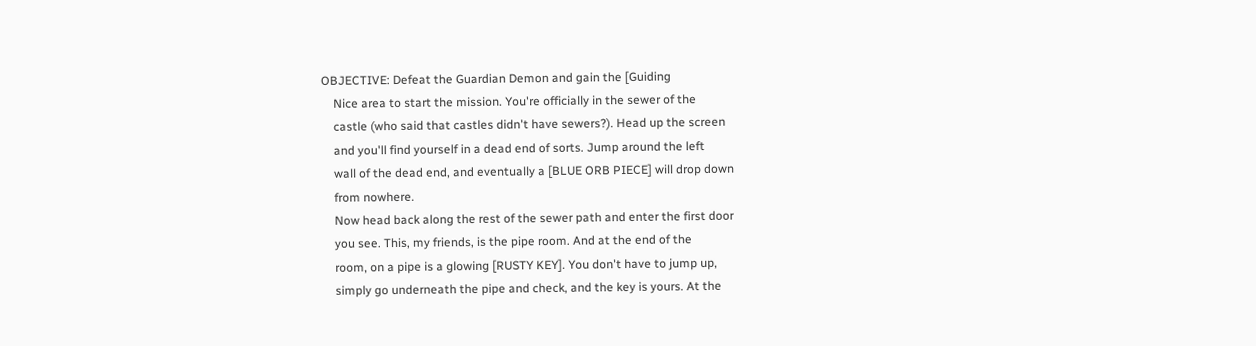OBJECTIVE: Defeat the Guardian Demon and gain the [Guiding
    Nice area to start the mission. You're officially in the sewer of the
    castle (who said that castles didn't have sewers?). Head up the screen
    and you'll find yourself in a dead end of sorts. Jump around the left
    wall of the dead end, and eventually a [BLUE ORB PIECE] will drop down
    from nowhere.
    Now head back along the rest of the sewer path and enter the first door
    you see. This, my friends, is the pipe room. And at the end of the
    room, on a pipe is a glowing [RUSTY KEY]. You don't have to jump up,
    simply go underneath the pipe and check, and the key is yours. At the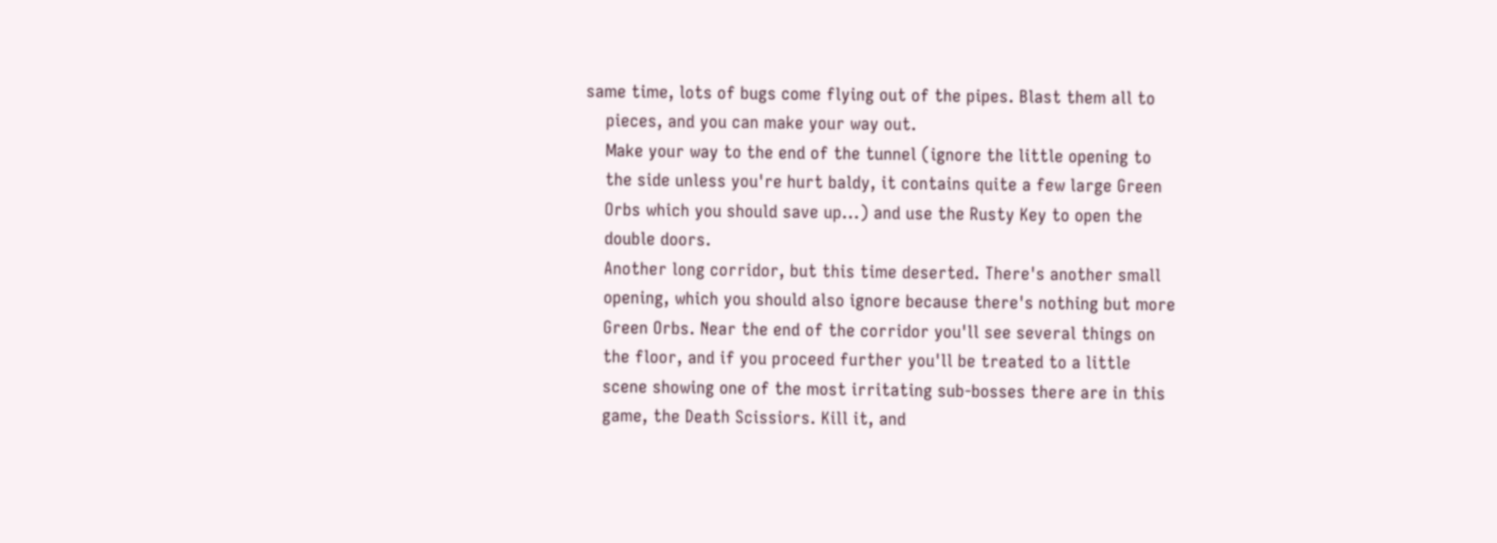same time, lots of bugs come flying out of the pipes. Blast them all to
    pieces, and you can make your way out.
    Make your way to the end of the tunnel (ignore the little opening to
    the side unless you're hurt baldy, it contains quite a few large Green
    Orbs which you should save up...) and use the Rusty Key to open the
    double doors.
    Another long corridor, but this time deserted. There's another small
    opening, which you should also ignore because there's nothing but more
    Green Orbs. Near the end of the corridor you'll see several things on
    the floor, and if you proceed further you'll be treated to a little
    scene showing one of the most irritating sub-bosses there are in this
    game, the Death Scissiors. Kill it, and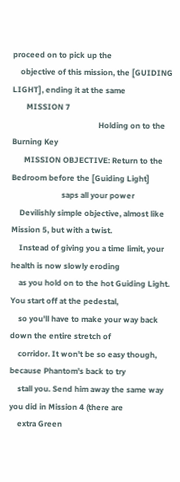proceed on to pick up the
    objective of this mission, the [GUIDING LIGHT], ending it at the same
       MISSION 7
                                           Holding on to the Burning Key
      MISSION OBJECTIVE: Return to the Bedroom before the [Guiding Light]
                         saps all your power
    Devilishly simple objective, almost like Mission 5, but with a twist.
    Instead of giving you a time limit, your health is now slowly eroding
    as you hold on to the hot Guiding Light. You start off at the pedestal,
    so you'll have to make your way back down the entire stretch of
    corridor. It won't be so easy though, because Phantom's back to try
    stall you. Send him away the same way you did in Mission 4 (there are
    extra Green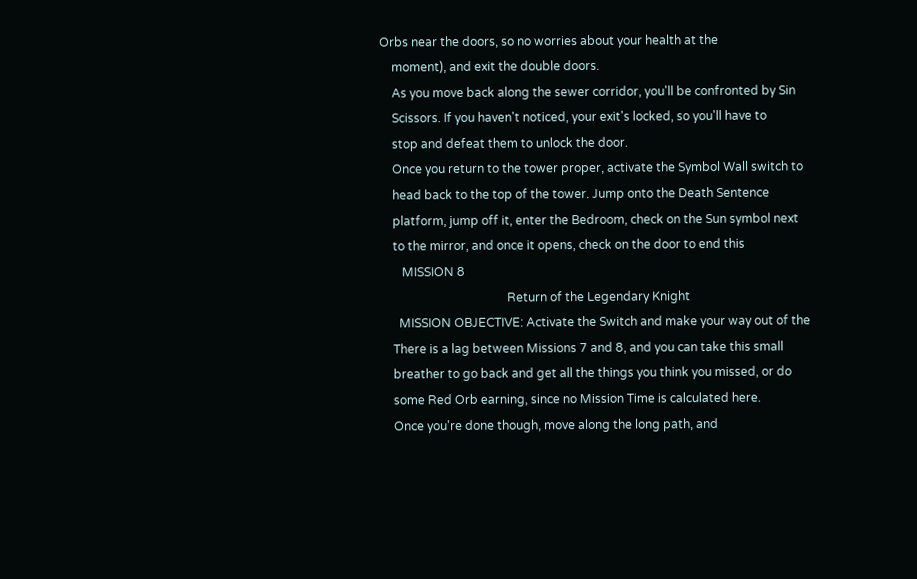Orbs near the doors, so no worries about your health at the
    moment), and exit the double doors.
    As you move back along the sewer corridor, you'll be confronted by Sin
    Scissors. If you haven't noticed, your exit's locked, so you'll have to
    stop and defeat them to unlock the door.
    Once you return to the tower proper, activate the Symbol Wall switch to
    head back to the top of the tower. Jump onto the Death Sentence
    platform, jump off it, enter the Bedroom, check on the Sun symbol next
    to the mirror, and once it opens, check on the door to end this
       MISSION 8
                                          Return of the Legendary Knight
      MISSION OBJECTIVE: Activate the Switch and make your way out of the
    There is a lag between Missions 7 and 8, and you can take this small
    breather to go back and get all the things you think you missed, or do
    some Red Orb earning, since no Mission Time is calculated here.
    Once you're done though, move along the long path, and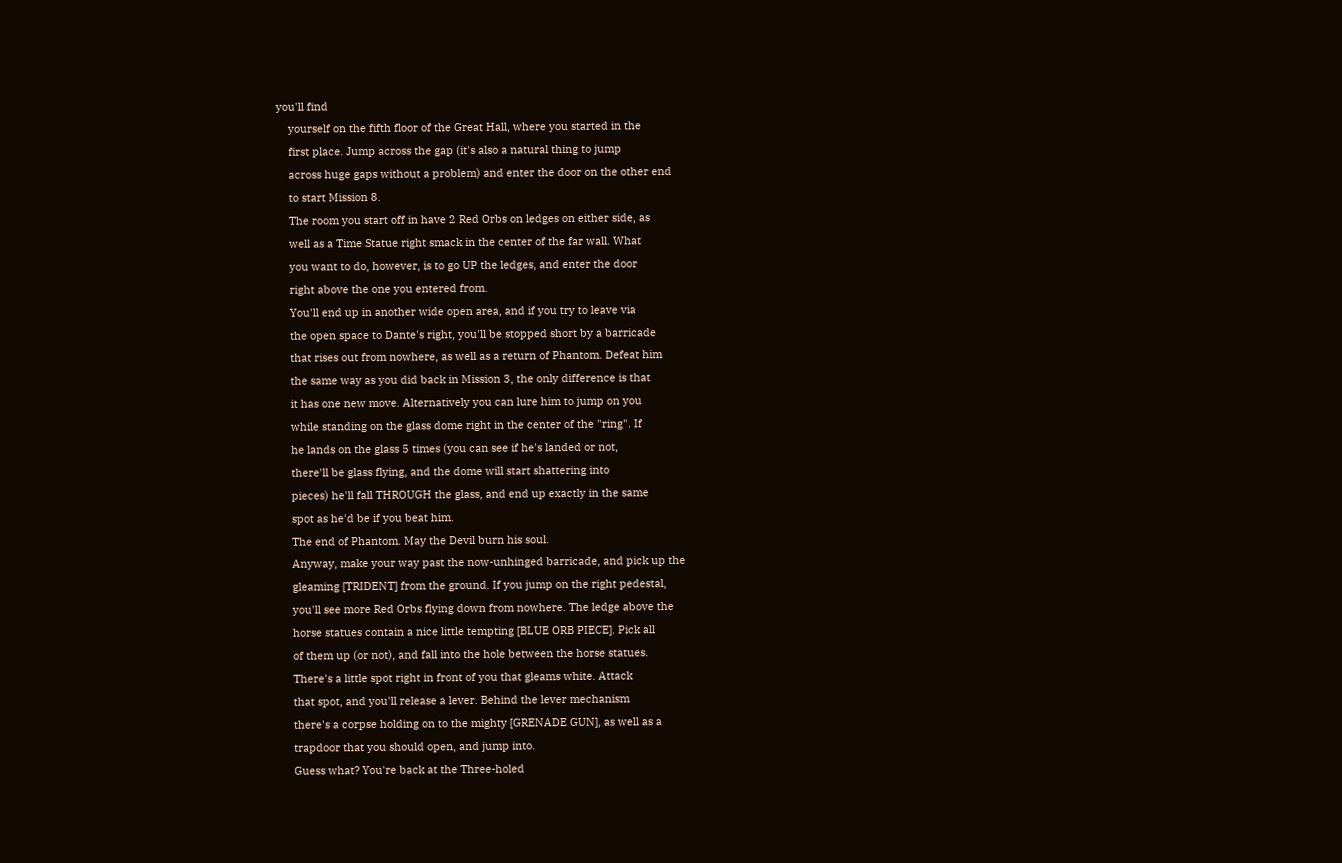you'll find
    yourself on the fifth floor of the Great Hall, where you started in the
    first place. Jump across the gap (it's also a natural thing to jump
    across huge gaps without a problem) and enter the door on the other end
    to start Mission 8.
    The room you start off in have 2 Red Orbs on ledges on either side, as
    well as a Time Statue right smack in the center of the far wall. What
    you want to do, however, is to go UP the ledges, and enter the door
    right above the one you entered from.
    You'll end up in another wide open area, and if you try to leave via
    the open space to Dante's right, you'll be stopped short by a barricade
    that rises out from nowhere, as well as a return of Phantom. Defeat him
    the same way as you did back in Mission 3, the only difference is that
    it has one new move. Alternatively you can lure him to jump on you
    while standing on the glass dome right in the center of the "ring". If
    he lands on the glass 5 times (you can see if he's landed or not,
    there'll be glass flying, and the dome will start shattering into
    pieces) he'll fall THROUGH the glass, and end up exactly in the same
    spot as he'd be if you beat him.
    The end of Phantom. May the Devil burn his soul.
    Anyway, make your way past the now-unhinged barricade, and pick up the
    gleaming [TRIDENT] from the ground. If you jump on the right pedestal,
    you'll see more Red Orbs flying down from nowhere. The ledge above the
    horse statues contain a nice little tempting [BLUE ORB PIECE]. Pick all
    of them up (or not), and fall into the hole between the horse statues.
    There's a little spot right in front of you that gleams white. Attack
    that spot, and you'll release a lever. Behind the lever mechanism
    there's a corpse holding on to the mighty [GRENADE GUN], as well as a
    trapdoor that you should open, and jump into.
    Guess what? You're back at the Three-holed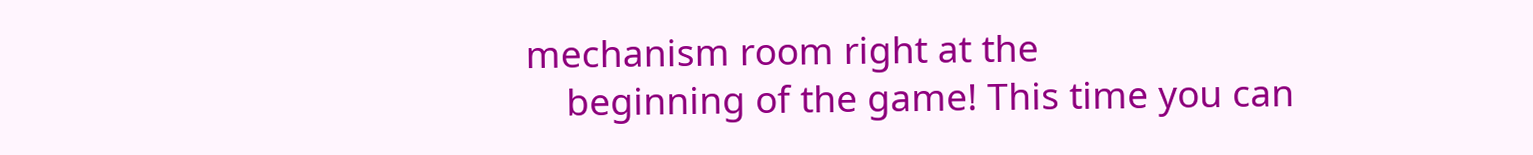mechanism room right at the
    beginning of the game! This time you can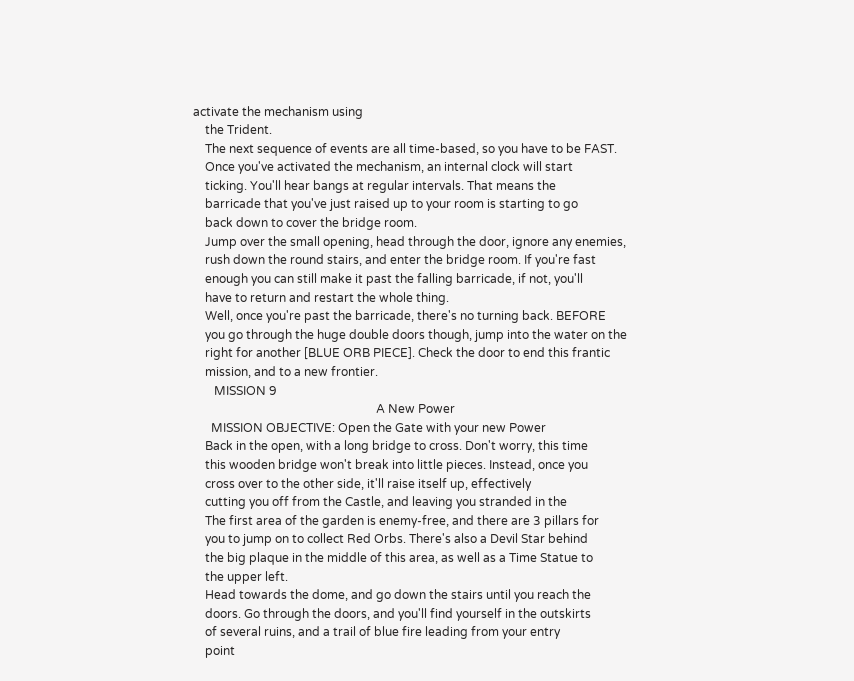activate the mechanism using
    the Trident.
    The next sequence of events are all time-based, so you have to be FAST.
    Once you've activated the mechanism, an internal clock will start
    ticking. You'll hear bangs at regular intervals. That means the
    barricade that you've just raised up to your room is starting to go
    back down to cover the bridge room.
    Jump over the small opening, head through the door, ignore any enemies,
    rush down the round stairs, and enter the bridge room. If you're fast
    enough you can still make it past the falling barricade, if not, you'll
    have to return and restart the whole thing.
    Well, once you're past the barricade, there's no turning back. BEFORE
    you go through the huge double doors though, jump into the water on the
    right for another [BLUE ORB PIECE]. Check the door to end this frantic
    mission, and to a new frontier.
       MISSION 9
                                                             A New Power
      MISSION OBJECTIVE: Open the Gate with your new Power
    Back in the open, with a long bridge to cross. Don't worry, this time
    this wooden bridge won't break into little pieces. Instead, once you
    cross over to the other side, it'll raise itself up, effectively
    cutting you off from the Castle, and leaving you stranded in the
    The first area of the garden is enemy-free, and there are 3 pillars for
    you to jump on to collect Red Orbs. There's also a Devil Star behind
    the big plaque in the middle of this area, as well as a Time Statue to
    the upper left.
    Head towards the dome, and go down the stairs until you reach the
    doors. Go through the doors, and you'll find yourself in the outskirts
    of several ruins, and a trail of blue fire leading from your entry
    point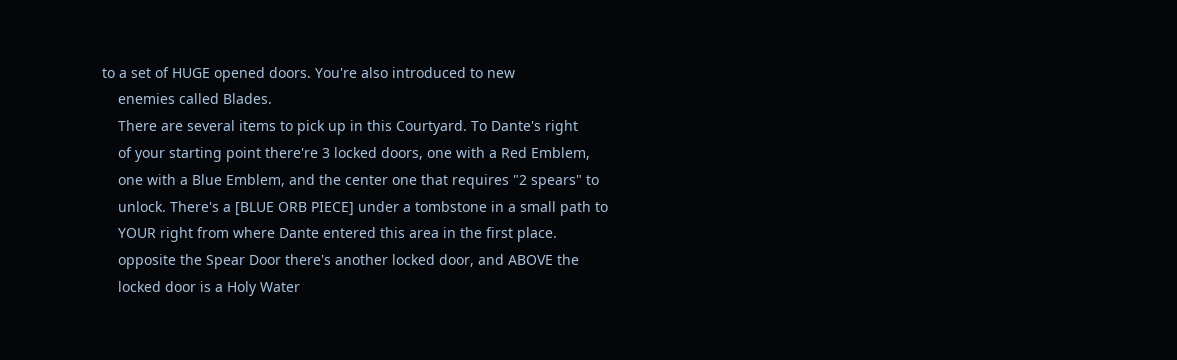to a set of HUGE opened doors. You're also introduced to new
    enemies called Blades.
    There are several items to pick up in this Courtyard. To Dante's right
    of your starting point there're 3 locked doors, one with a Red Emblem,
    one with a Blue Emblem, and the center one that requires "2 spears" to
    unlock. There's a [BLUE ORB PIECE] under a tombstone in a small path to
    YOUR right from where Dante entered this area in the first place.
    opposite the Spear Door there's another locked door, and ABOVE the
    locked door is a Holy Water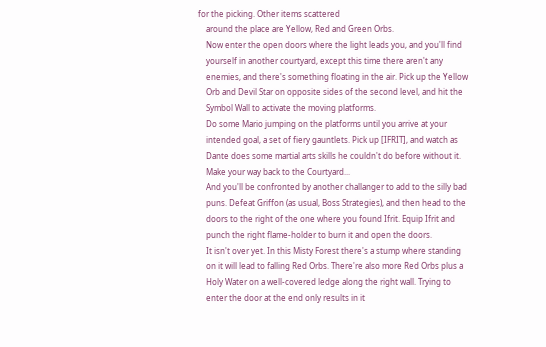for the picking. Other items scattered
    around the place are Yellow, Red and Green Orbs.
    Now enter the open doors where the light leads you, and you'll find
    yourself in another courtyard, except this time there aren't any
    enemies, and there's something floating in the air. Pick up the Yellow
    Orb and Devil Star on opposite sides of the second level, and hit the
    Symbol Wall to activate the moving platforms.
    Do some Mario jumping on the platforms until you arrive at your
    intended goal, a set of fiery gauntlets. Pick up [IFRIT], and watch as
    Dante does some martial arts skills he couldn't do before without it.
    Make your way back to the Courtyard...
    And you'll be confronted by another challanger to add to the silly bad
    puns. Defeat Griffon (as usual, Boss Strategies), and then head to the
    doors to the right of the one where you found Ifrit. Equip Ifrit and
    punch the right flame-holder to burn it and open the doors.
    It isn't over yet. In this Misty Forest there's a stump where standing
    on it will lead to falling Red Orbs. There're also more Red Orbs plus a
    Holy Water on a well-covered ledge along the right wall. Trying to
    enter the door at the end only results in it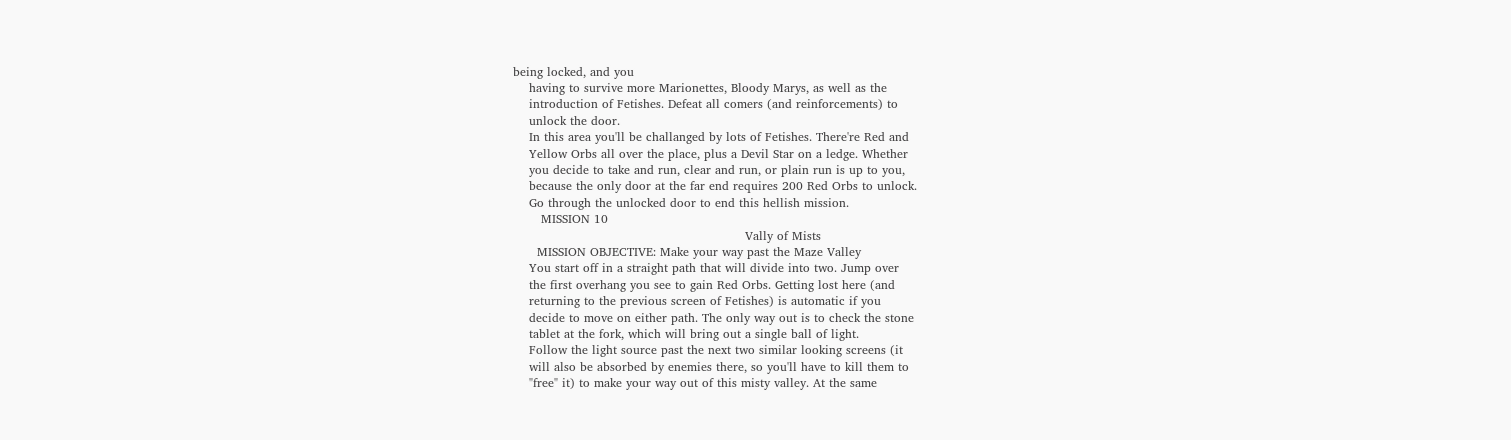being locked, and you
    having to survive more Marionettes, Bloody Marys, as well as the
    introduction of Fetishes. Defeat all comers (and reinforcements) to
    unlock the door.
    In this area you'll be challanged by lots of Fetishes. There're Red and
    Yellow Orbs all over the place, plus a Devil Star on a ledge. Whether
    you decide to take and run, clear and run, or plain run is up to you,
    because the only door at the far end requires 200 Red Orbs to unlock.
    Go through the unlocked door to end this hellish mission.
       MISSION 10
                                                          Vally of Mists
      MISSION OBJECTIVE: Make your way past the Maze Valley
    You start off in a straight path that will divide into two. Jump over
    the first overhang you see to gain Red Orbs. Getting lost here (and
    returning to the previous screen of Fetishes) is automatic if you
    decide to move on either path. The only way out is to check the stone
    tablet at the fork, which will bring out a single ball of light.
    Follow the light source past the next two similar looking screens (it
    will also be absorbed by enemies there, so you'll have to kill them to
    "free" it) to make your way out of this misty valley. At the same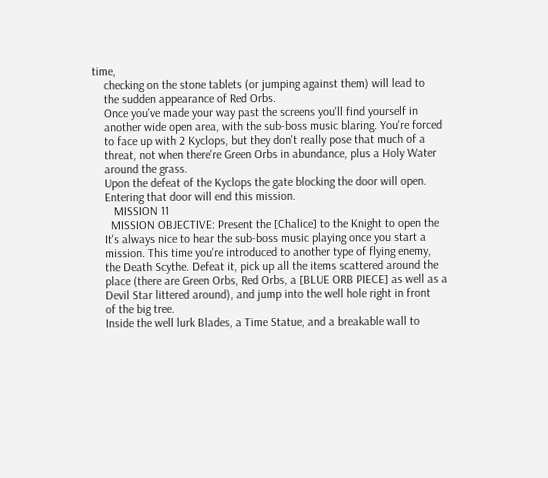time,
    checking on the stone tablets (or jumping against them) will lead to
    the sudden appearance of Red Orbs.
    Once you've made your way past the screens you'll find yourself in
    another wide open area, with the sub-boss music blaring. You're forced
    to face up with 2 Kyclops, but they don't really pose that much of a
    threat, not when there're Green Orbs in abundance, plus a Holy Water
    around the grass.
    Upon the defeat of the Kyclops the gate blocking the door will open.
    Entering that door will end this mission.
       MISSION 11
      MISSION OBJECTIVE: Present the [Chalice] to the Knight to open the
    It's always nice to hear the sub-boss music playing once you start a
    mission. This time you're introduced to another type of flying enemy,
    the Death Scythe. Defeat it, pick up all the items scattered around the
    place (there are Green Orbs, Red Orbs, a [BLUE ORB PIECE] as well as a
    Devil Star littered around), and jump into the well hole right in front
    of the big tree.
    Inside the well lurk Blades, a Time Statue, and a breakable wall to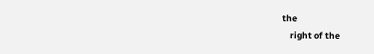the
    right of the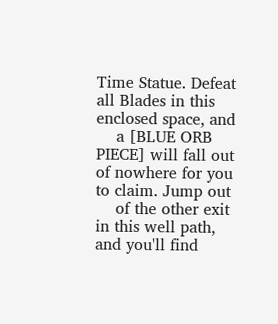Time Statue. Defeat all Blades in this enclosed space, and
    a [BLUE ORB PIECE] will fall out of nowhere for you to claim. Jump out
    of the other exit in this well path, and you'll find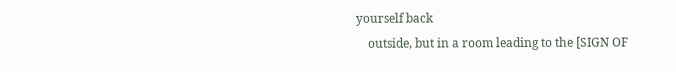yourself back
    outside, but in a room leading to the [SIGN OF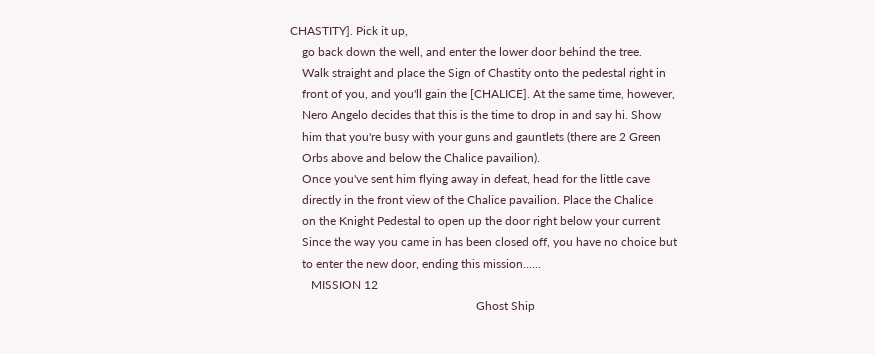CHASTITY]. Pick it up,
    go back down the well, and enter the lower door behind the tree.
    Walk straight and place the Sign of Chastity onto the pedestal right in
    front of you, and you'll gain the [CHALICE]. At the same time, however,
    Nero Angelo decides that this is the time to drop in and say hi. Show
    him that you're busy with your guns and gauntlets (there are 2 Green
    Orbs above and below the Chalice pavailion).
    Once you've sent him flying away in defeat, head for the little cave
    directly in the front view of the Chalice pavailion. Place the Chalice
    on the Knight Pedestal to open up the door right below your current
    Since the way you came in has been closed off, you have no choice but
    to enter the new door, ending this mission......
       MISSION 12
                                                              Ghost Ship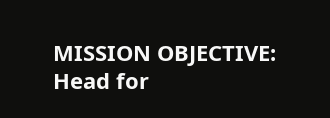MISSION OBJECTIVE: Head for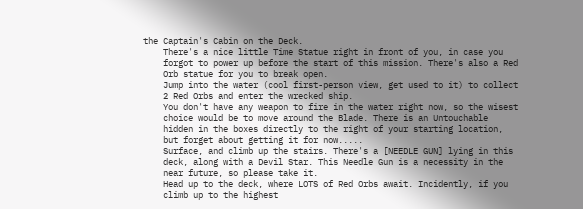the Captain's Cabin on the Deck.
    There's a nice little Time Statue right in front of you, in case you
    forgot to power up before the start of this mission. There's also a Red
    Orb statue for you to break open.
    Jump into the water (cool first-person view, get used to it) to collect
    2 Red Orbs and enter the wrecked ship.
    You don't have any weapon to fire in the water right now, so the wisest
    choice would be to move around the Blade. There is an Untouchable
    hidden in the boxes directly to the right of your starting location,
    but forget about getting it for now.....
    Surface, and climb up the stairs. There's a [NEEDLE GUN] lying in this
    deck, along with a Devil Star. This Needle Gun is a necessity in the
    near future, so please take it.
    Head up to the deck, where LOTS of Red Orbs await. Incidently, if you
    climb up to the highest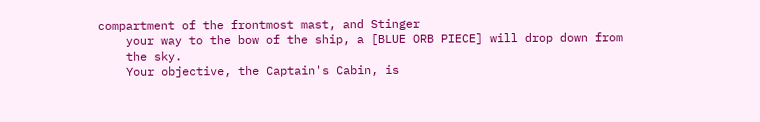compartment of the frontmost mast, and Stinger
    your way to the bow of the ship, a [BLUE ORB PIECE] will drop down from
    the sky.
    Your objective, the Captain's Cabin, is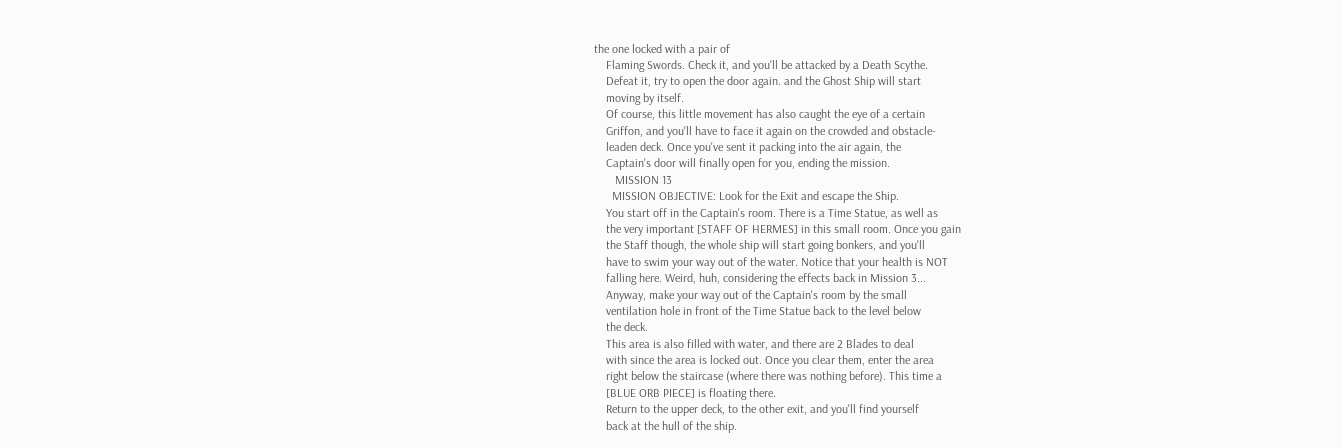the one locked with a pair of
    Flaming Swords. Check it, and you'll be attacked by a Death Scythe.
    Defeat it, try to open the door again. and the Ghost Ship will start
    moving by itself.
    Of course, this little movement has also caught the eye of a certain
    Griffon, and you'll have to face it again on the crowded and obstacle-
    leaden deck. Once you've sent it packing into the air again, the
    Captain's door will finally open for you, ending the mission.
       MISSION 13
      MISSION OBJECTIVE: Look for the Exit and escape the Ship.
    You start off in the Captain's room. There is a Time Statue, as well as
    the very important [STAFF OF HERMES] in this small room. Once you gain
    the Staff though, the whole ship will start going bonkers, and you'll
    have to swim your way out of the water. Notice that your health is NOT
    falling here. Weird, huh, considering the effects back in Mission 3...
    Anyway, make your way out of the Captain's room by the small
    ventilation hole in front of the Time Statue back to the level below
    the deck.
    This area is also filled with water, and there are 2 Blades to deal
    with since the area is locked out. Once you clear them, enter the area
    right below the staircase (where there was nothing before). This time a
    [BLUE ORB PIECE] is floating there.
    Return to the upper deck, to the other exit, and you'll find yourself
    back at the hull of the ship.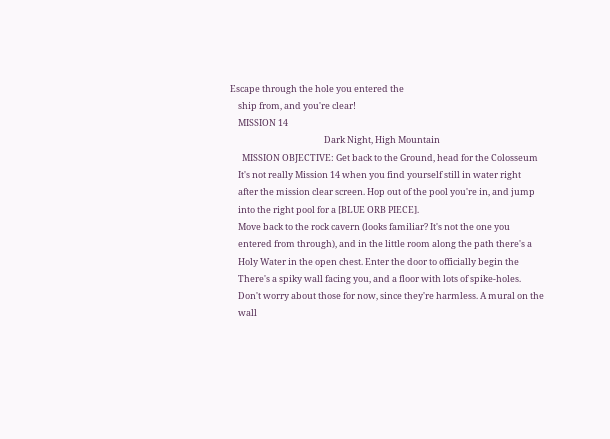Escape through the hole you entered the
    ship from, and you're clear!
    MISSION 14
                                               Dark Night, High Mountain
      MISSION OBJECTIVE: Get back to the Ground, head for the Colosseum
    It's not really Mission 14 when you find yourself still in water right
    after the mission clear screen. Hop out of the pool you're in, and jump
    into the right pool for a [BLUE ORB PIECE].
    Move back to the rock cavern (looks familiar? It's not the one you
    entered from through), and in the little room along the path there's a
    Holy Water in the open chest. Enter the door to officially begin the
    There's a spiky wall facing you, and a floor with lots of spike-holes.
    Don't worry about those for now, since they're harmless. A mural on the
    wall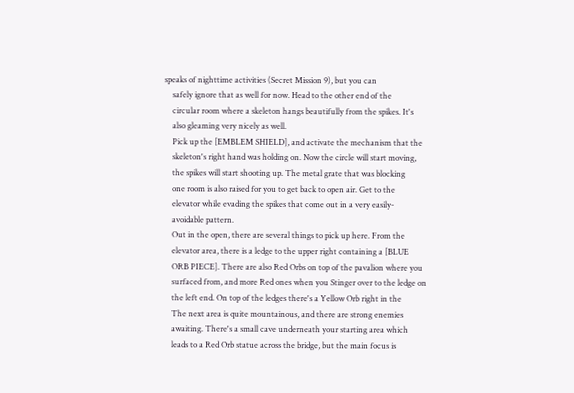speaks of nighttime activities (Secret Mission 9), but you can
    safely ignore that as well for now. Head to the other end of the
    circular room where a skeleton hangs beautifully from the spikes. It's
    also gleaming very nicely as well.
    Pick up the [EMBLEM SHIELD], and activate the mechanism that the
    skeleton's right hand was holding on. Now the circle will start moving,
    the spikes will start shooting up. The metal grate that was blocking
    one room is also raised for you to get back to open air. Get to the
    elevator while evading the spikes that come out in a very easily-
    avoidable pattern.
    Out in the open, there are several things to pick up here. From the
    elevator area, there is a ledge to the upper right containing a [BLUE
    ORB PIECE]. There are also Red Orbs on top of the pavalion where you
    surfaced from, and more Red ones when you Stinger over to the ledge on
    the left end. On top of the ledges there's a Yellow Orb right in the
    The next area is quite mountainous, and there are strong enemies
    awaiting. There's a small cave underneath your starting area which
    leads to a Red Orb statue across the bridge, but the main focus is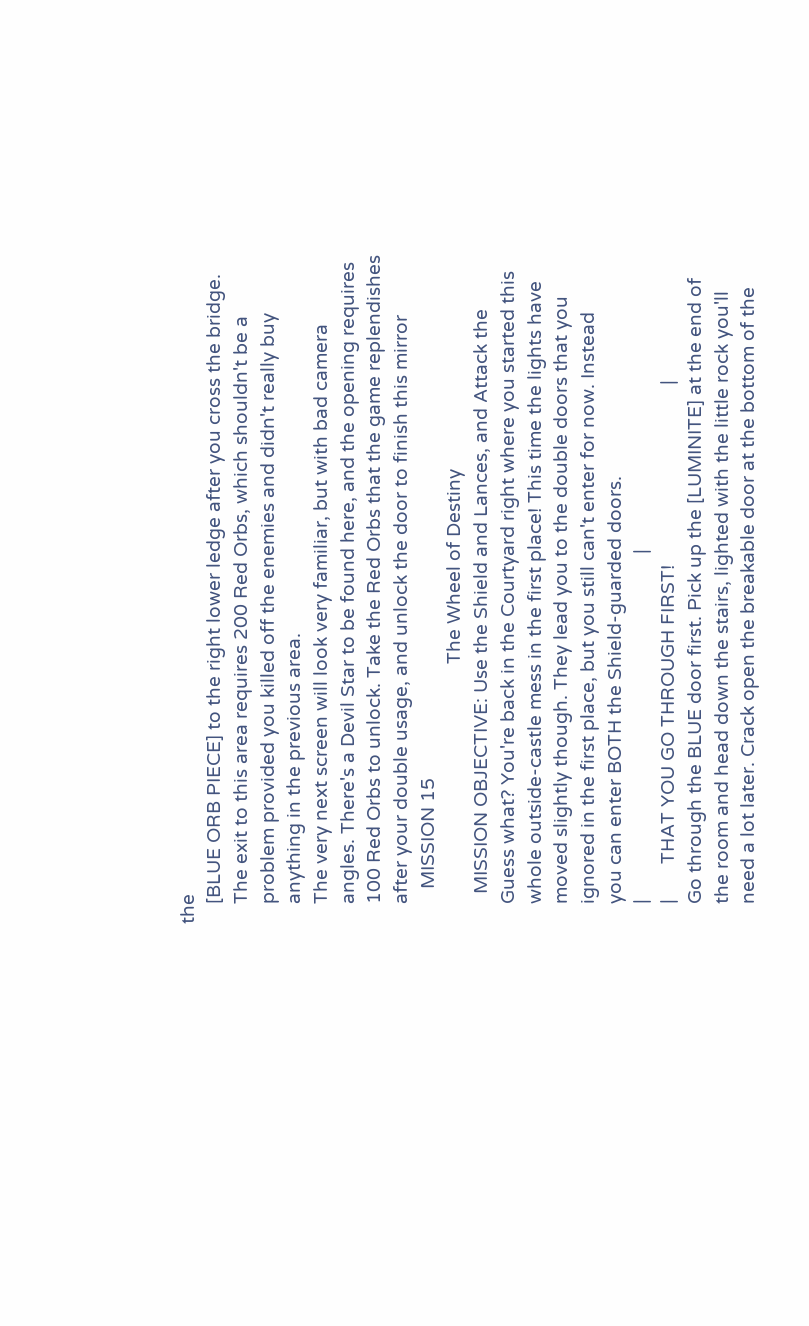the
    [BLUE ORB PIECE] to the right lower ledge after you cross the bridge.
    The exit to this area requires 200 Red Orbs, which shouldn't be a
    problem provided you killed off the enemies and didn't really buy
    anything in the previous area.
    The very next screen will look very familiar, but with bad camera
    angles. There's a Devil Star to be found here, and the opening requires
    100 Red Orbs to unlock. Take the Red Orbs that the game replendishes
    after your double usage, and unlock the door to finish this mirror
       MISSION 15
                                                    The Wheel of Destiny
      MISSION OBJECTIVE: Use the Shield and Lances, and Attack the
    Guess what? You're back in the Courtyard right where you started this
    whole outside-castle mess in the first place! This time the lights have
    moved slightly though. They lead you to the double doors that you
    ignored in the first place, but you still can't enter for now. Instead
    you can enter BOTH the Shield-guarded doors.
    |                                                                     |
    |       THAT YOU GO THROUGH FIRST!                                    |
    Go through the BLUE door first. Pick up the [LUMINITE] at the end of
    the room and head down the stairs, lighted with the little rock you'll
    need a lot later. Crack open the breakable door at the bottom of the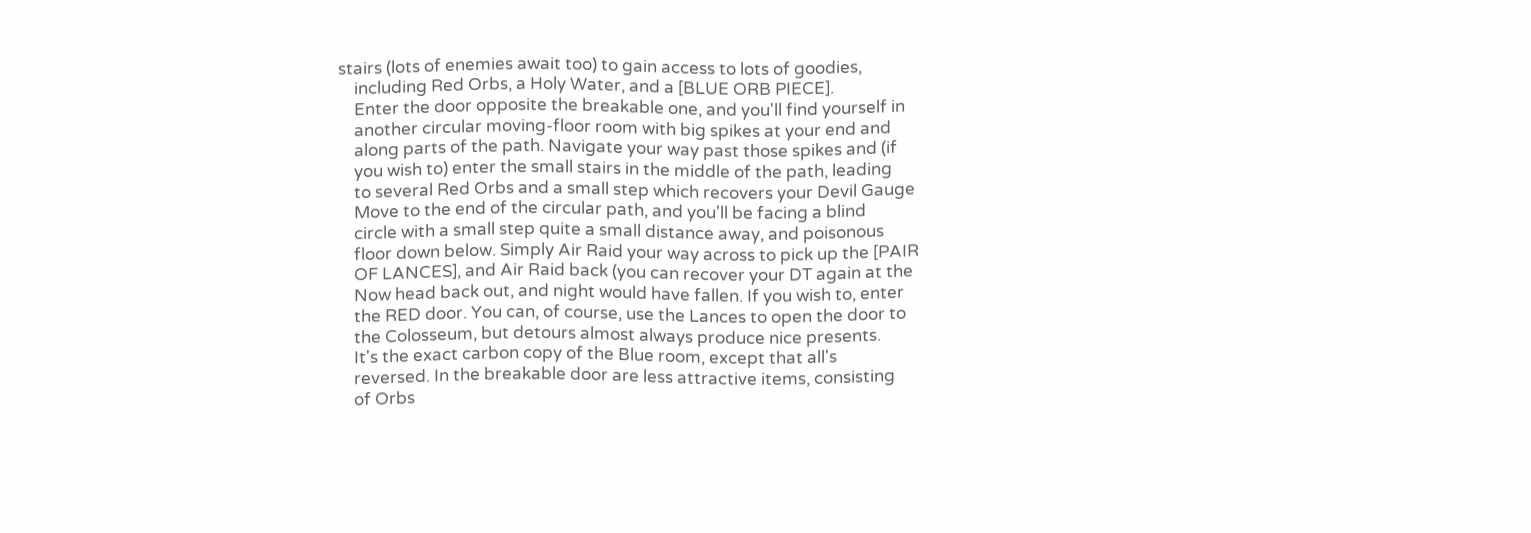stairs (lots of enemies await too) to gain access to lots of goodies,
    including Red Orbs, a Holy Water, and a [BLUE ORB PIECE].
    Enter the door opposite the breakable one, and you'll find yourself in
    another circular moving-floor room with big spikes at your end and
    along parts of the path. Navigate your way past those spikes and (if
    you wish to) enter the small stairs in the middle of the path, leading
    to several Red Orbs and a small step which recovers your Devil Gauge
    Move to the end of the circular path, and you'll be facing a blind
    circle with a small step quite a small distance away, and poisonous
    floor down below. Simply Air Raid your way across to pick up the [PAIR
    OF LANCES], and Air Raid back (you can recover your DT again at the
    Now head back out, and night would have fallen. If you wish to, enter
    the RED door. You can, of course, use the Lances to open the door to
    the Colosseum, but detours almost always produce nice presents.
    It's the exact carbon copy of the Blue room, except that all's
    reversed. In the breakable door are less attractive items, consisting
    of Orbs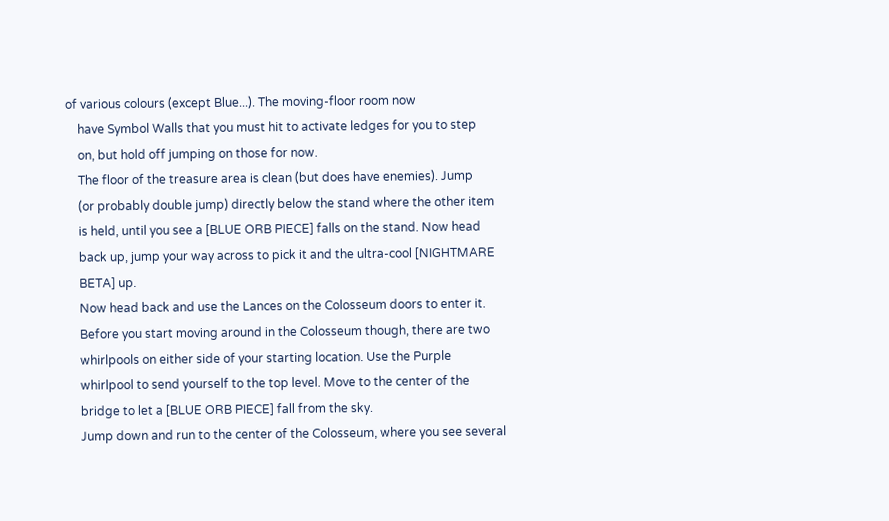of various colours (except Blue...). The moving-floor room now
    have Symbol Walls that you must hit to activate ledges for you to step
    on, but hold off jumping on those for now.
    The floor of the treasure area is clean (but does have enemies). Jump
    (or probably double jump) directly below the stand where the other item
    is held, until you see a [BLUE ORB PIECE] falls on the stand. Now head
    back up, jump your way across to pick it and the ultra-cool [NIGHTMARE
    BETA] up.
    Now head back and use the Lances on the Colosseum doors to enter it.
    Before you start moving around in the Colosseum though, there are two
    whirlpools on either side of your starting location. Use the Purple
    whirlpool to send yourself to the top level. Move to the center of the
    bridge to let a [BLUE ORB PIECE] fall from the sky.
    Jump down and run to the center of the Colosseum, where you see several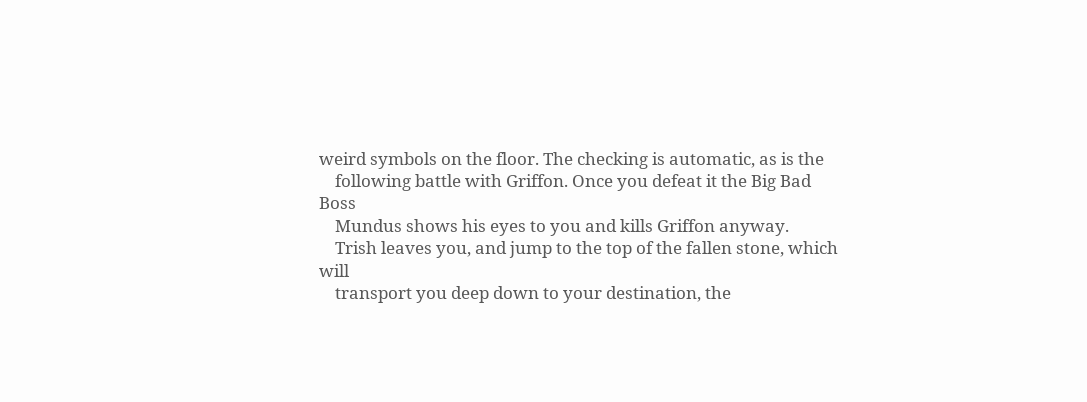weird symbols on the floor. The checking is automatic, as is the
    following battle with Griffon. Once you defeat it the Big Bad Boss
    Mundus shows his eyes to you and kills Griffon anyway.
    Trish leaves you, and jump to the top of the fallen stone, which will
    transport you deep down to your destination, the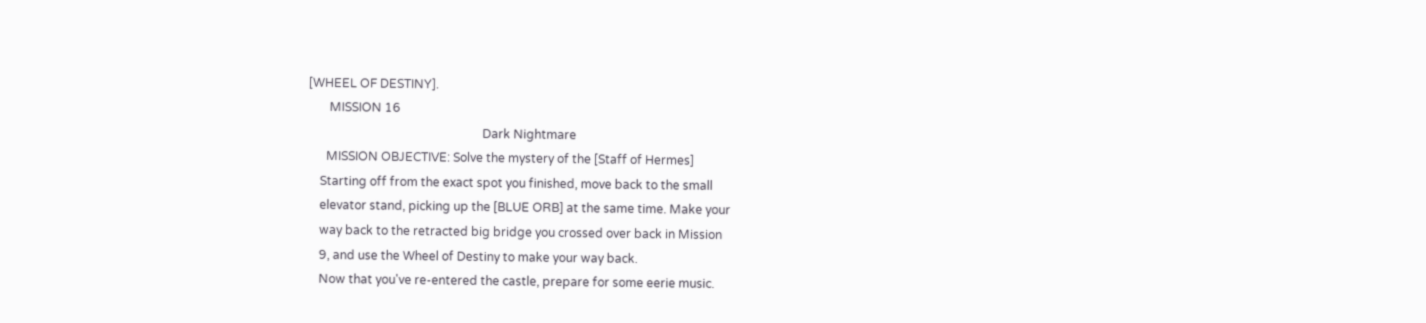[WHEEL OF DESTINY].
       MISSION 16
                                                          Dark Nightmare
      MISSION OBJECTIVE: Solve the mystery of the [Staff of Hermes]
    Starting off from the exact spot you finished, move back to the small
    elevator stand, picking up the [BLUE ORB] at the same time. Make your
    way back to the retracted big bridge you crossed over back in Mission
    9, and use the Wheel of Destiny to make your way back.
    Now that you've re-entered the castle, prepare for some eerie music.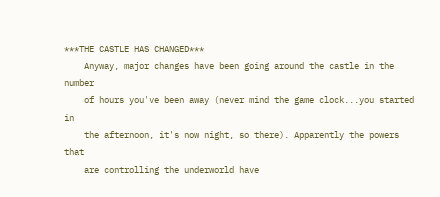***THE CASTLE HAS CHANGED***
    Anyway, major changes have been going around the castle in the number
    of hours you've been away (never mind the game clock...you started in
    the afternoon, it's now night, so there). Apparently the powers that
    are controlling the underworld have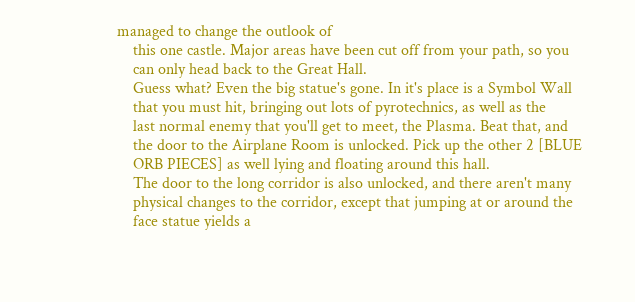managed to change the outlook of
    this one castle. Major areas have been cut off from your path, so you
    can only head back to the Great Hall.
    Guess what? Even the big statue's gone. In it's place is a Symbol Wall
    that you must hit, bringing out lots of pyrotechnics, as well as the
    last normal enemy that you'll get to meet, the Plasma. Beat that, and
    the door to the Airplane Room is unlocked. Pick up the other 2 [BLUE
    ORB PIECES] as well lying and floating around this hall.
    The door to the long corridor is also unlocked, and there aren't many
    physical changes to the corridor, except that jumping at or around the
    face statue yields a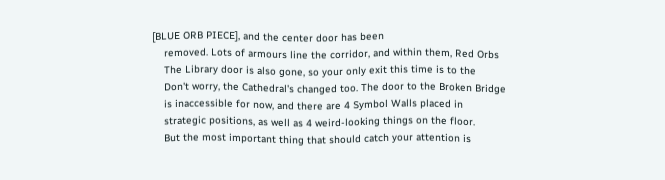[BLUE ORB PIECE], and the center door has been
    removed. Lots of armours line the corridor, and within them, Red Orbs
    The Library door is also gone, so your only exit this time is to the
    Don't worry, the Cathedral's changed too. The door to the Broken Bridge
    is inaccessible for now, and there are 4 Symbol Walls placed in
    strategic positions, as well as 4 weird-looking things on the floor.
    But the most important thing that should catch your attention is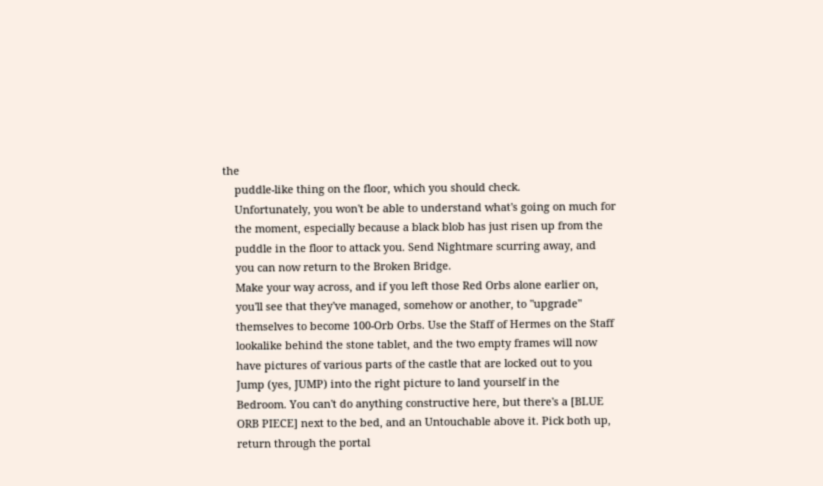the
    puddle-like thing on the floor, which you should check.
    Unfortunately, you won't be able to understand what's going on much for
    the moment, especially because a black blob has just risen up from the
    puddle in the floor to attack you. Send Nightmare scurring away, and
    you can now return to the Broken Bridge.
    Make your way across, and if you left those Red Orbs alone earlier on,
    you'll see that they've managed, somehow or another, to "upgrade"
    themselves to become 100-Orb Orbs. Use the Staff of Hermes on the Staff
    lookalike behind the stone tablet, and the two empty frames will now
    have pictures of various parts of the castle that are locked out to you
    Jump (yes, JUMP) into the right picture to land yourself in the
    Bedroom. You can't do anything constructive here, but there's a [BLUE
    ORB PIECE] next to the bed, and an Untouchable above it. Pick both up,
    return through the portal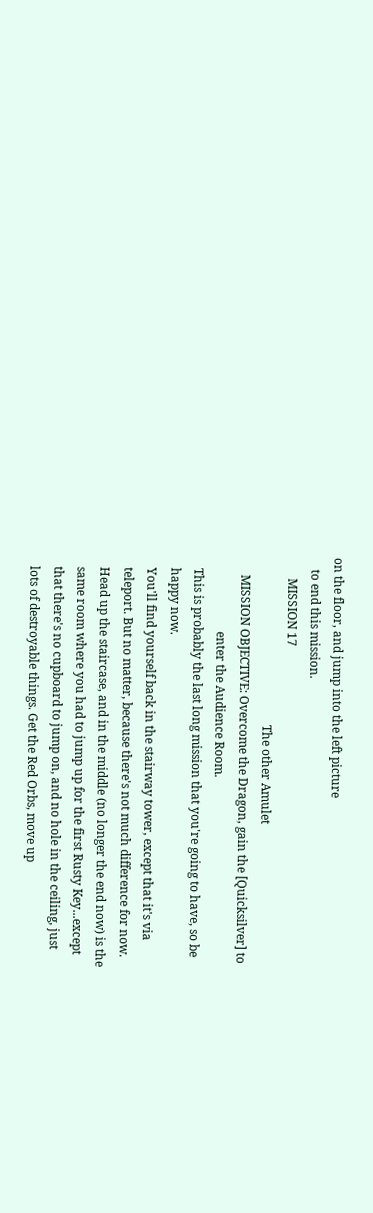on the floor, and jump into the left picture
    to end this mission.
       MISSION 17
                                                        The other Amulet
      MISSION OBJECTIVE: Overcome the Dragon, gain the [Quicksilver] to
                         enter the Audience Room.
    This is probably the last long mission that you're going to have, so be
    happy now.
    You'll find yourself back in the stairway tower, except that it's via
    teleport. But no matter, because there's not much difference for now.
    Head up the staircase, and in the middle (no longer the end now) is the
    same room where you had to jump up for the first Rusty Key...except
    that there's no cupboard to jump on, and no hole in the ceiling, just
    lots of destroyable things. Get the Red Orbs, move up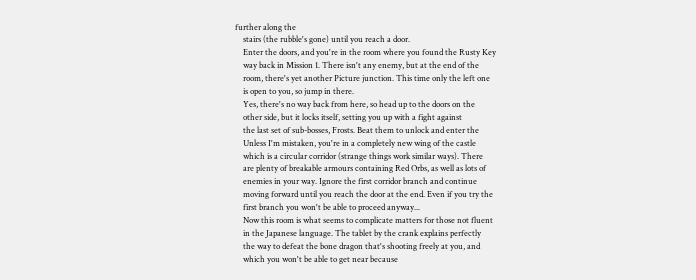further along the
    stairs (the rubble's gone) until you reach a door.
    Enter the doors, and you're in the room where you found the Rusty Key
    way back in Mission 1. There isn't any enemy, but at the end of the
    room, there's yet another Picture junction. This time only the left one
    is open to you, so jump in there.
    Yes, there's no way back from here, so head up to the doors on the
    other side, but it locks itself, setting you up with a fight against
    the last set of sub-bosses, Frosts. Beat them to unlock and enter the
    Unless I'm mistaken, you're in a completely new wing of the castle
    which is a circular corridor (strange things work similar ways). There
    are plenty of breakable armours containing Red Orbs, as well as lots of
    enemies in your way. Ignore the first corridor branch and continue
    moving forward until you reach the door at the end. Even if you try the
    first branch you won't be able to proceed anyway...
    Now this room is what seems to complicate matters for those not fluent
    in the Japanese language. The tablet by the crank explains perfectly
    the way to defeat the bone dragon that's shooting freely at you, and
    which you won't be able to get near because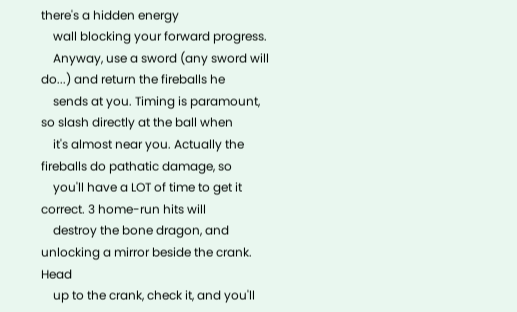there's a hidden energy
    wall blocking your forward progress.
    Anyway, use a sword (any sword will do...) and return the fireballs he
    sends at you. Timing is paramount, so slash directly at the ball when
    it's almost near you. Actually the fireballs do pathatic damage, so
    you'll have a LOT of time to get it correct. 3 home-run hits will
    destroy the bone dragon, and unlocking a mirror beside the crank. Head
    up to the crank, check it, and you'll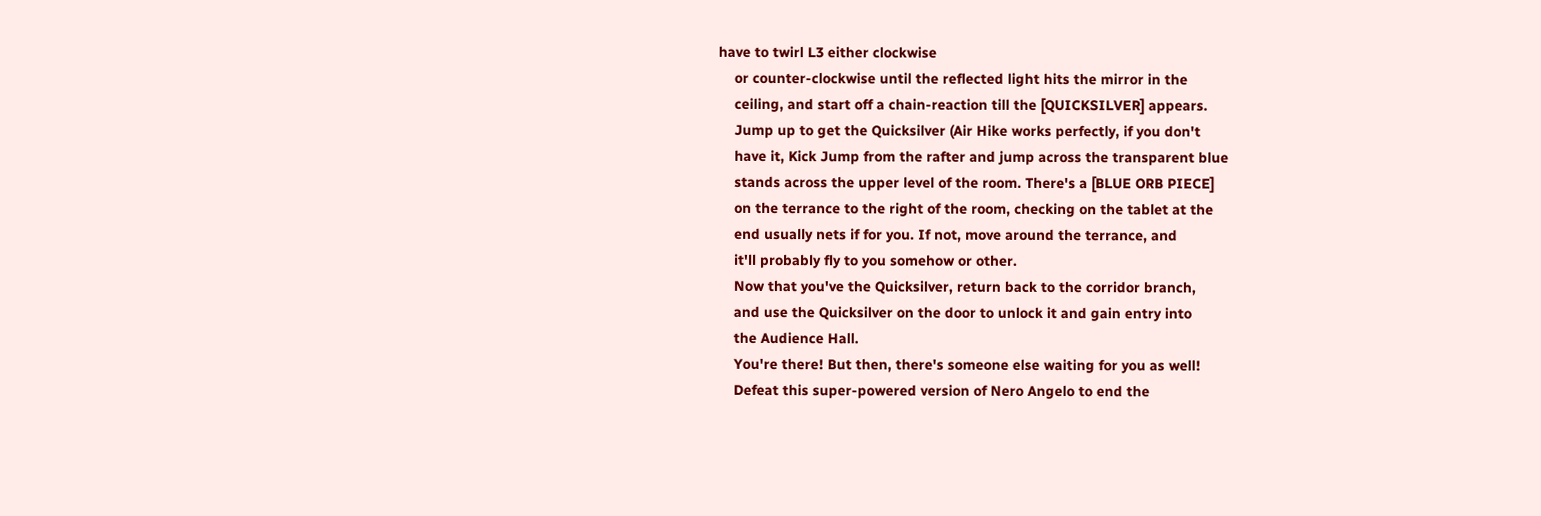have to twirl L3 either clockwise
    or counter-clockwise until the reflected light hits the mirror in the
    ceiling, and start off a chain-reaction till the [QUICKSILVER] appears.
    Jump up to get the Quicksilver (Air Hike works perfectly, if you don't
    have it, Kick Jump from the rafter and jump across the transparent blue
    stands across the upper level of the room. There's a [BLUE ORB PIECE]
    on the terrance to the right of the room, checking on the tablet at the
    end usually nets if for you. If not, move around the terrance, and
    it'll probably fly to you somehow or other.
    Now that you've the Quicksilver, return back to the corridor branch,
    and use the Quicksilver on the door to unlock it and gain entry into
    the Audience Hall.
    You're there! But then, there's someone else waiting for you as well!
    Defeat this super-powered version of Nero Angelo to end the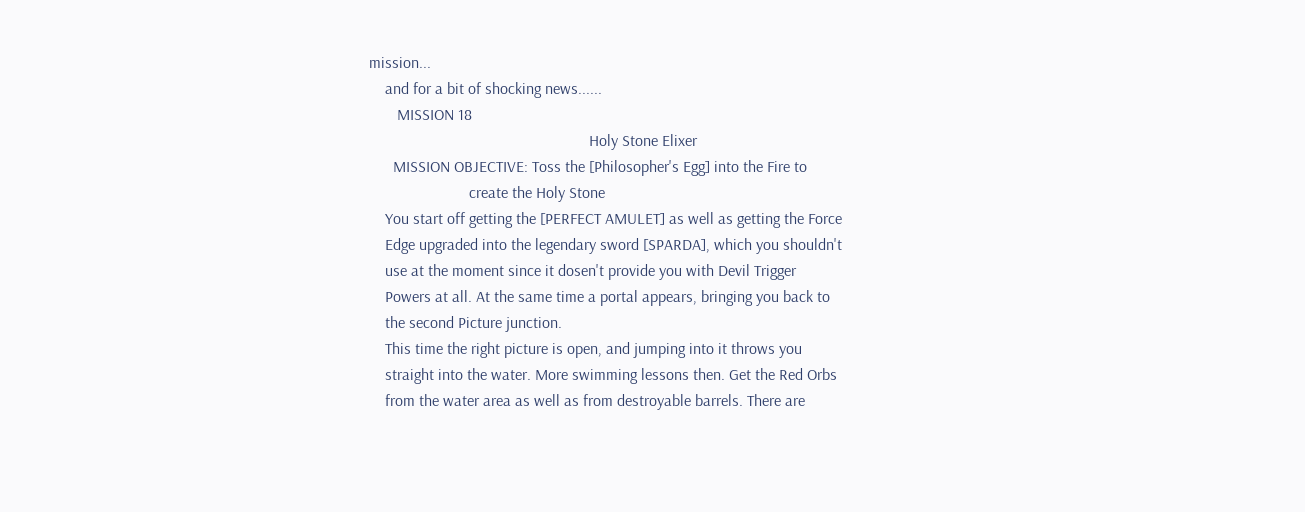mission...
    and for a bit of shocking news......
       MISSION 18
                                                       Holy Stone Elixer
      MISSION OBJECTIVE: Toss the [Philosopher's Egg] into the Fire to
                         create the Holy Stone
    You start off getting the [PERFECT AMULET] as well as getting the Force
    Edge upgraded into the legendary sword [SPARDA], which you shouldn't
    use at the moment since it dosen't provide you with Devil Trigger
    Powers at all. At the same time a portal appears, bringing you back to
    the second Picture junction.
    This time the right picture is open, and jumping into it throws you
    straight into the water. More swimming lessons then. Get the Red Orbs
    from the water area as well as from destroyable barrels. There are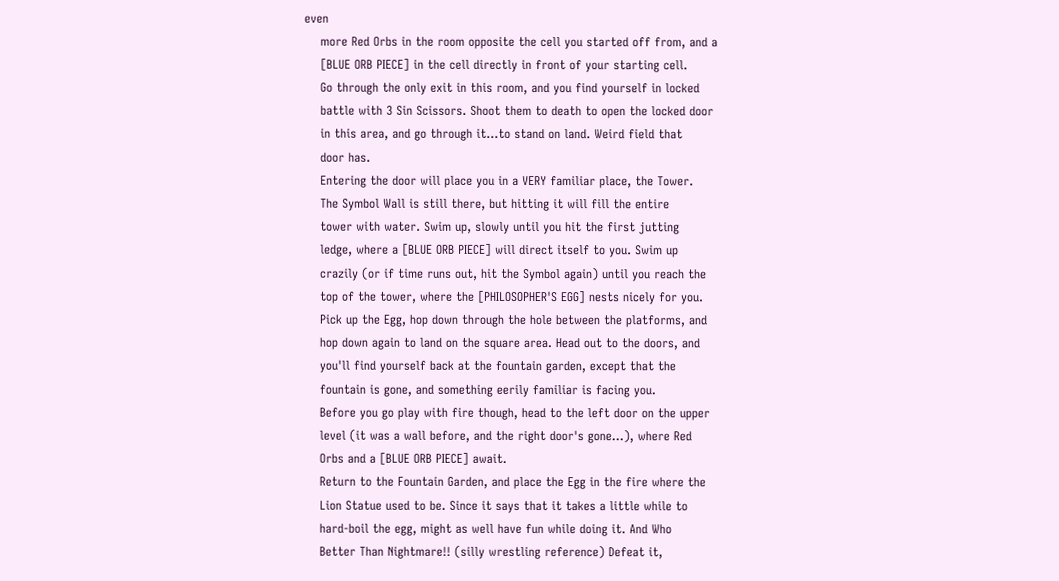even
    more Red Orbs in the room opposite the cell you started off from, and a
    [BLUE ORB PIECE] in the cell directly in front of your starting cell.
    Go through the only exit in this room, and you find yourself in locked
    battle with 3 Sin Scissors. Shoot them to death to open the locked door
    in this area, and go through it...to stand on land. Weird field that
    door has.
    Entering the door will place you in a VERY familiar place, the Tower.
    The Symbol Wall is still there, but hitting it will fill the entire
    tower with water. Swim up, slowly until you hit the first jutting
    ledge, where a [BLUE ORB PIECE] will direct itself to you. Swim up
    crazily (or if time runs out, hit the Symbol again) until you reach the
    top of the tower, where the [PHILOSOPHER'S EGG] nests nicely for you.
    Pick up the Egg, hop down through the hole between the platforms, and
    hop down again to land on the square area. Head out to the doors, and
    you'll find yourself back at the fountain garden, except that the
    fountain is gone, and something eerily familiar is facing you.
    Before you go play with fire though, head to the left door on the upper
    level (it was a wall before, and the right door's gone...), where Red
    Orbs and a [BLUE ORB PIECE] await.
    Return to the Fountain Garden, and place the Egg in the fire where the
    Lion Statue used to be. Since it says that it takes a little while to
    hard-boil the egg, might as well have fun while doing it. And Who
    Better Than Nightmare!! (silly wrestling reference) Defeat it,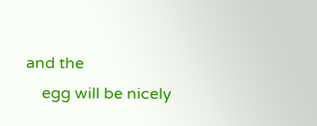and the
    egg will be nicely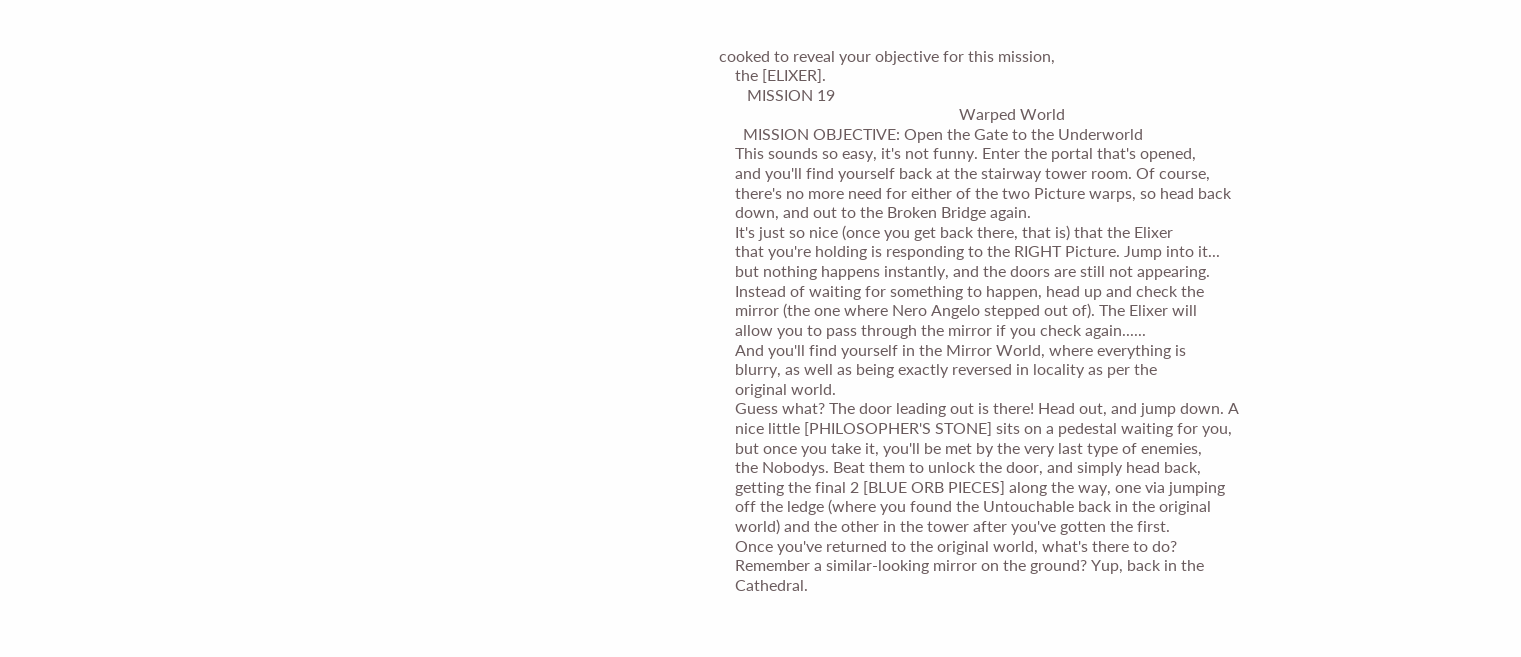cooked to reveal your objective for this mission,
    the [ELIXER].
       MISSION 19
                                                            Warped World
      MISSION OBJECTIVE: Open the Gate to the Underworld
    This sounds so easy, it's not funny. Enter the portal that's opened,
    and you'll find yourself back at the stairway tower room. Of course,
    there's no more need for either of the two Picture warps, so head back
    down, and out to the Broken Bridge again.
    It's just so nice (once you get back there, that is) that the Elixer
    that you're holding is responding to the RIGHT Picture. Jump into it...
    but nothing happens instantly, and the doors are still not appearing.
    Instead of waiting for something to happen, head up and check the
    mirror (the one where Nero Angelo stepped out of). The Elixer will
    allow you to pass through the mirror if you check again......
    And you'll find yourself in the Mirror World, where everything is
    blurry, as well as being exactly reversed in locality as per the
    original world.
    Guess what? The door leading out is there! Head out, and jump down. A
    nice little [PHILOSOPHER'S STONE] sits on a pedestal waiting for you,
    but once you take it, you'll be met by the very last type of enemies,
    the Nobodys. Beat them to unlock the door, and simply head back,
    getting the final 2 [BLUE ORB PIECES] along the way, one via jumping
    off the ledge (where you found the Untouchable back in the original
    world) and the other in the tower after you've gotten the first.
    Once you've returned to the original world, what's there to do?
    Remember a similar-looking mirror on the ground? Yup, back in the
    Cathedral.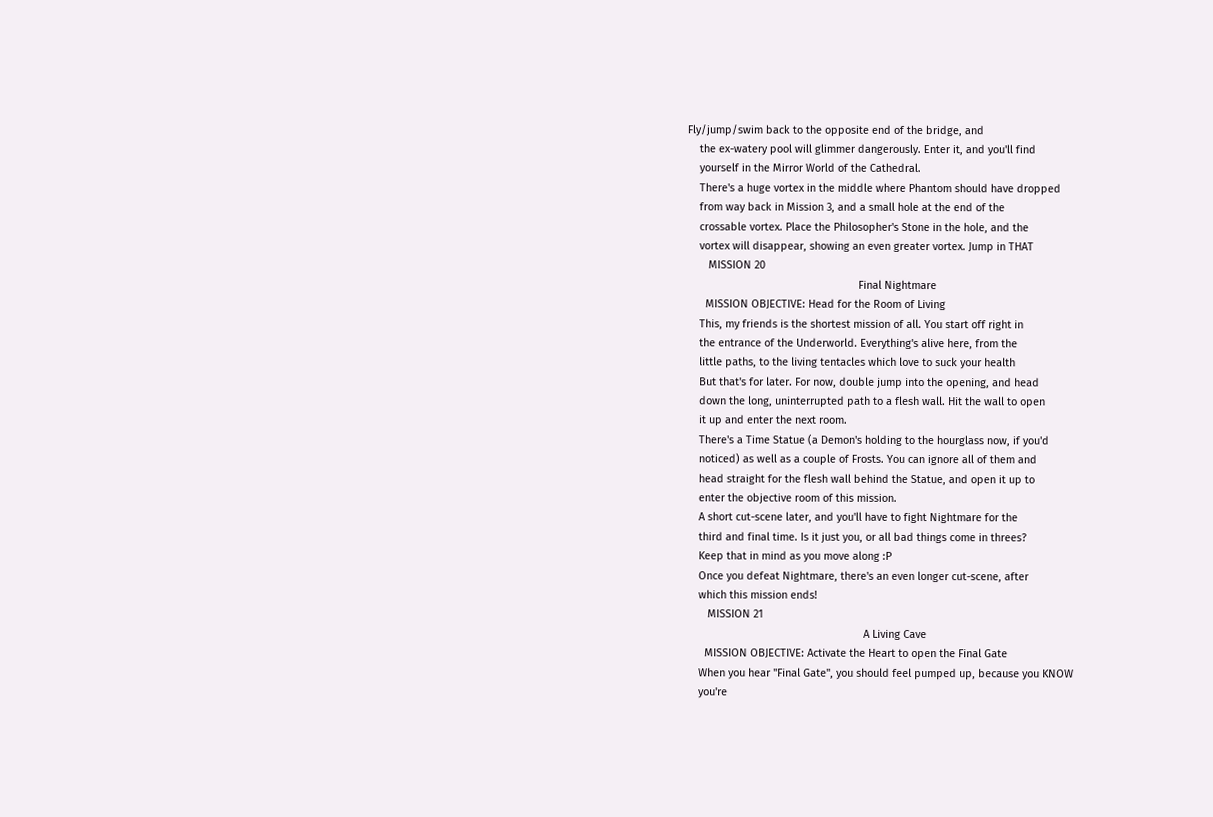Fly/jump/swim back to the opposite end of the bridge, and
    the ex-watery pool will glimmer dangerously. Enter it, and you'll find
    yourself in the Mirror World of the Cathedral.
    There's a huge vortex in the middle where Phantom should have dropped
    from way back in Mission 3, and a small hole at the end of the
    crossable vortex. Place the Philosopher's Stone in the hole, and the
    vortex will disappear, showing an even greater vortex. Jump in THAT
       MISSION 20
                                                         Final Nightmare
      MISSION OBJECTIVE: Head for the Room of Living
    This, my friends is the shortest mission of all. You start off right in
    the entrance of the Underworld. Everything's alive here, from the
    little paths, to the living tentacles which love to suck your health
    But that's for later. For now, double jump into the opening, and head
    down the long, uninterrupted path to a flesh wall. Hit the wall to open
    it up and enter the next room.
    There's a Time Statue (a Demon's holding to the hourglass now, if you'd
    noticed) as well as a couple of Frosts. You can ignore all of them and
    head straight for the flesh wall behind the Statue, and open it up to
    enter the objective room of this mission.
    A short cut-scene later, and you'll have to fight Nightmare for the
    third and final time. Is it just you, or all bad things come in threes?
    Keep that in mind as you move along :P
    Once you defeat Nightmare, there's an even longer cut-scene, after
    which this mission ends!
       MISSION 21
                                                           A Living Cave
      MISSION OBJECTIVE: Activate the Heart to open the Final Gate
    When you hear "Final Gate", you should feel pumped up, because you KNOW
    you're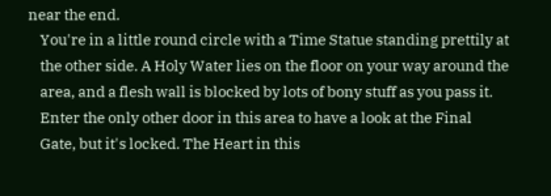near the end.
    You're in a little round circle with a Time Statue standing prettily at
    the other side. A Holy Water lies on the floor on your way around the
    area, and a flesh wall is blocked by lots of bony stuff as you pass it.
    Enter the only other door in this area to have a look at the Final
    Gate, but it's locked. The Heart in this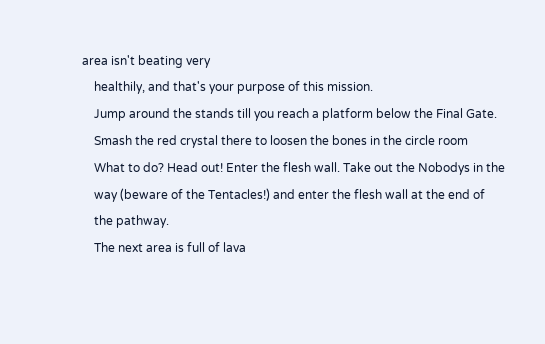area isn't beating very
    healthily, and that's your purpose of this mission.
    Jump around the stands till you reach a platform below the Final Gate.
    Smash the red crystal there to loosen the bones in the circle room
    What to do? Head out! Enter the flesh wall. Take out the Nobodys in the
    way (beware of the Tentacles!) and enter the flesh wall at the end of
    the pathway.
    The next area is full of lava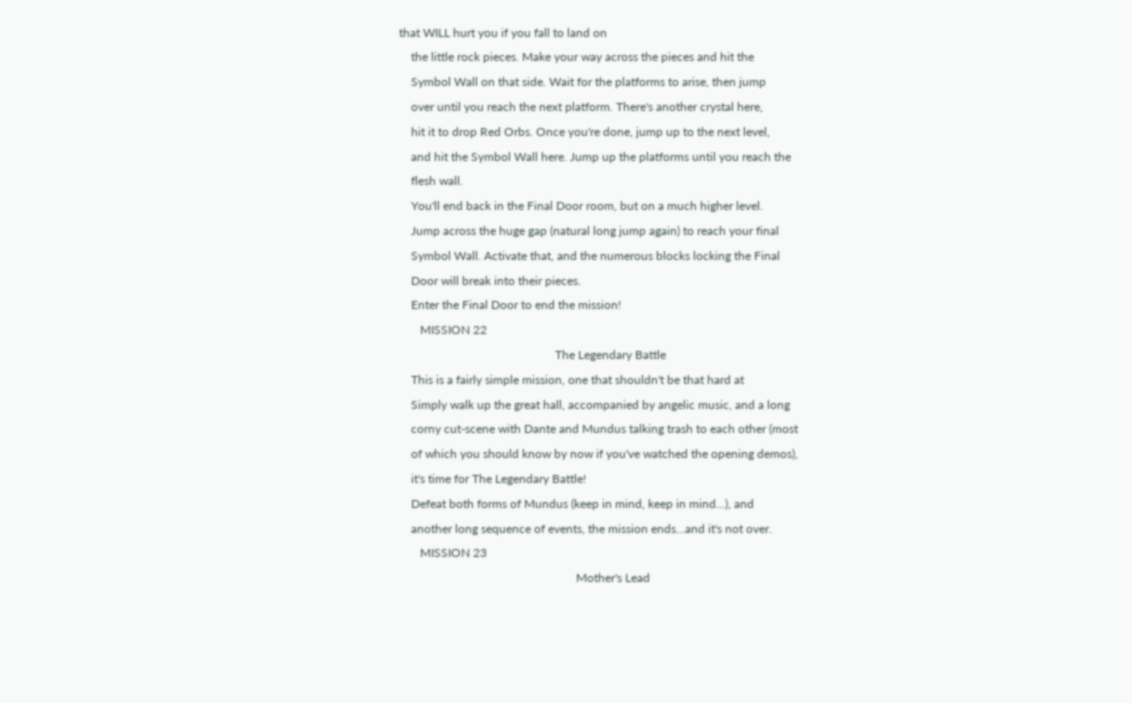that WILL hurt you if you fall to land on
    the little rock pieces. Make your way across the pieces and hit the
    Symbol Wall on that side. Wait for the platforms to arise, then jump
    over until you reach the next platform. There's another crystal here,
    hit it to drop Red Orbs. Once you're done, jump up to the next level,
    and hit the Symbol Wall here. Jump up the platforms until you reach the
    flesh wall.
    You'll end back in the Final Door room, but on a much higher level.
    Jump across the huge gap (natural long jump again) to reach your final
    Symbol Wall. Activate that, and the numerous blocks locking the Final
    Door will break into their pieces.
    Enter the Final Door to end the mission!
       MISSION 22
                                                    The Legendary Battle
    This is a fairly simple mission, one that shouldn't be that hard at
    Simply walk up the great hall, accompanied by angelic music, and a long
    corny cut-scene with Dante and Mundus talking trash to each other (most
    of which you should know by now if you've watched the opening demos),
    it's time for The Legendary Battle!
    Defeat both forms of Mundus (keep in mind, keep in mind...), and
    another long sequence of events, the mission ends...and it's not over.
       MISSION 23
                                                           Mother's Lead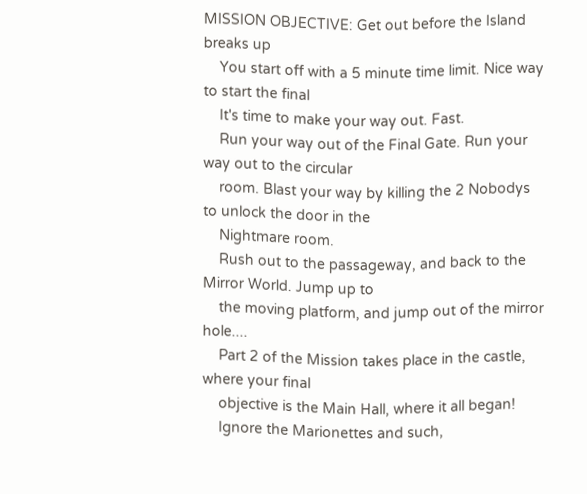MISSION OBJECTIVE: Get out before the Island breaks up
    You start off with a 5 minute time limit. Nice way to start the final
    It's time to make your way out. Fast.
    Run your way out of the Final Gate. Run your way out to the circular
    room. Blast your way by killing the 2 Nobodys to unlock the door in the
    Nightmare room.
    Rush out to the passageway, and back to the Mirror World. Jump up to
    the moving platform, and jump out of the mirror hole....
    Part 2 of the Mission takes place in the castle, where your final
    objective is the Main Hall, where it all began!
    Ignore the Marionettes and such,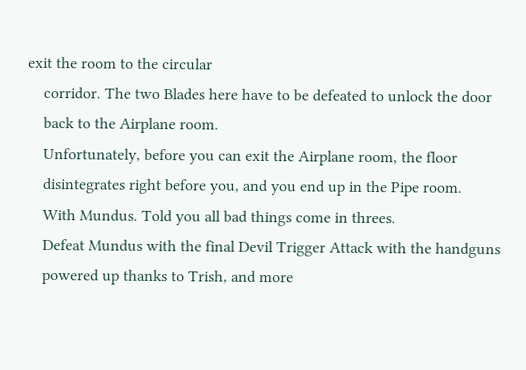exit the room to the circular
    corridor. The two Blades here have to be defeated to unlock the door
    back to the Airplane room.
    Unfortunately, before you can exit the Airplane room, the floor
    disintegrates right before you, and you end up in the Pipe room.
    With Mundus. Told you all bad things come in threes.
    Defeat Mundus with the final Devil Trigger Attack with the handguns
    powered up thanks to Trish, and more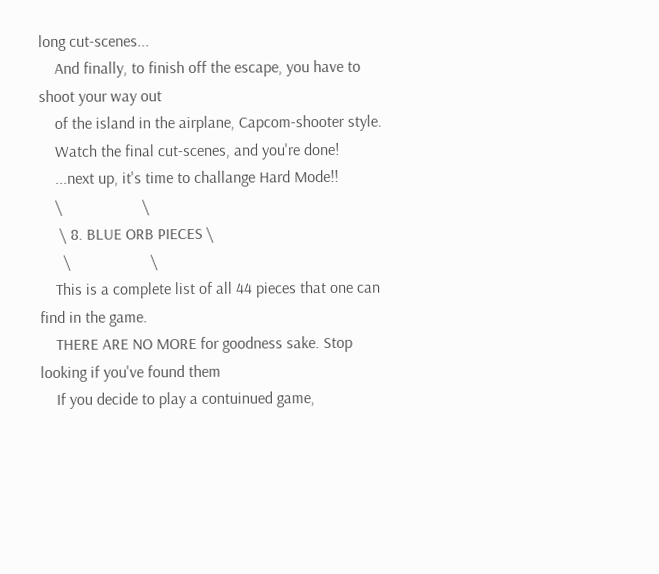long cut-scenes...
    And finally, to finish off the escape, you have to shoot your way out
    of the island in the airplane, Capcom-shooter style.
    Watch the final cut-scenes, and you're done!
    ...next up, it's time to challange Hard Mode!!
    \                    \
     \ 8. BLUE ORB PIECES \
      \                    \
    This is a complete list of all 44 pieces that one can find in the game.
    THERE ARE NO MORE for goodness sake. Stop looking if you've found them
    If you decide to play a contuinued game,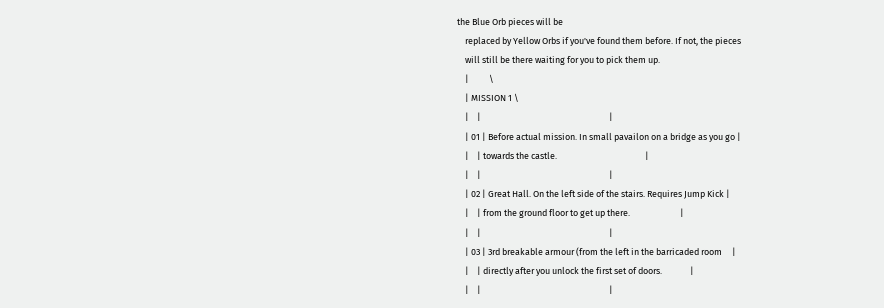the Blue Orb pieces will be
    replaced by Yellow Orbs if you've found them before. If not, the pieces
    will still be there waiting for you to pick them up.
    |          \
    | MISSION 1 \
    |    |                                                                |
    | 01 | Before actual mission. In small pavailon on a bridge as you go |
    |    | towards the castle.                                            |
    |    |                                                                |
    | 02 | Great Hall. On the left side of the stairs. Requires Jump Kick |
    |    | from the ground floor to get up there.                         |
    |    |                                                                |
    | 03 | 3rd breakable armour (from the left in the barricaded room     |
    |    | directly after you unlock the first set of doors.              |
    |    |                                                                |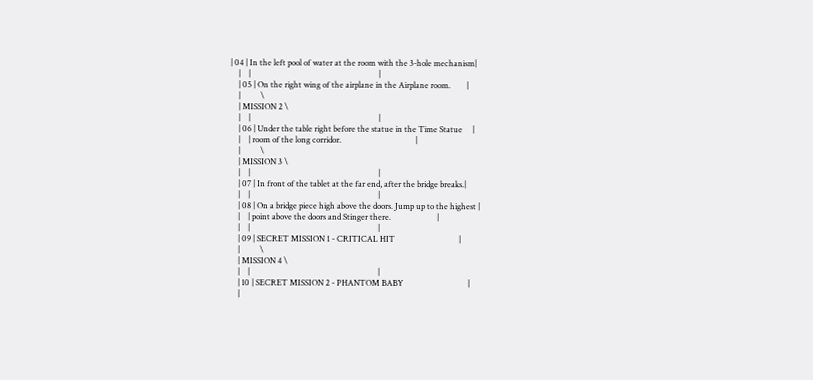| 04 | In the left pool of water at the room with the 3-hole mechanism|
    |    |                                                                |
    | 05 | On the right wing of the airplane in the Airplane room.        |
    |          \
    | MISSION 2 \
    |    |                                                                |
    | 06 | Under the table right before the statue in the Time Statue     |
    |    | room of the long corridor.                                     |
    |          \
    | MISSION 3 \
    |    |                                                                |
    | 07 | In front of the tablet at the far end, after the bridge breaks.|
    |    |                                                                |
    | 08 | On a bridge piece high above the doors. Jump up to the highest |
    |    | point above the doors and Stinger there.                       |
    |    |                                                                |
    | 09 | SECRET MISSION 1 - CRITICAL HIT                                |
    |          \
    | MISSION 4 \
    |    |                                                                |
    | 10 | SECRET MISSION 2 - PHANTOM BABY                                |
    |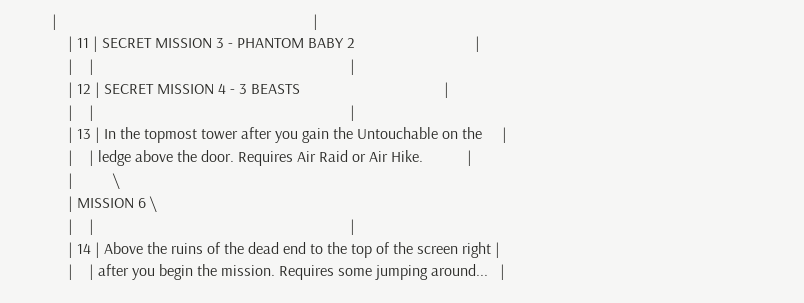|                                                                |
    | 11 | SECRET MISSION 3 - PHANTOM BABY 2                              |
    |    |                                                                |
    | 12 | SECRET MISSION 4 - 3 BEASTS                                    |
    |    |                                                                |
    | 13 | In the topmost tower after you gain the Untouchable on the     |
    |    | ledge above the door. Requires Air Raid or Air Hike.           |
    |          \
    | MISSION 6 \
    |    |                                                                |
    | 14 | Above the ruins of the dead end to the top of the screen right |
    |    | after you begin the mission. Requires some jumping around...   |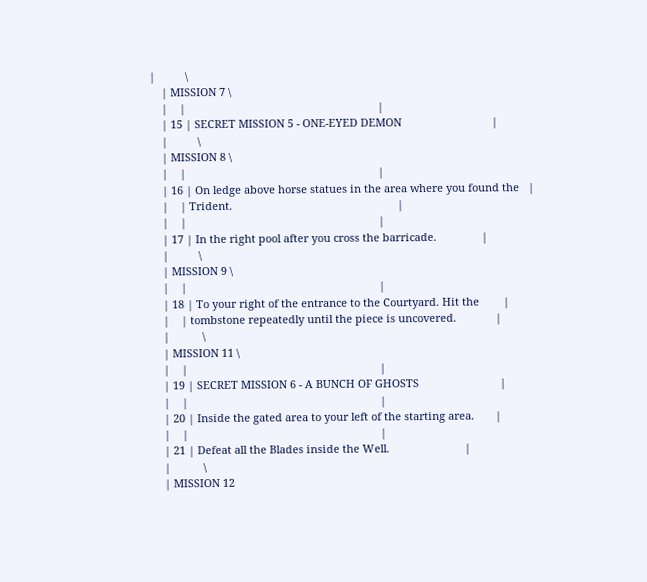|          \
    | MISSION 7 \
    |    |                                                                |
    | 15 | SECRET MISSION 5 - ONE-EYED DEMON                              |
    |          \
    | MISSION 8 \
    |    |                                                                |
    | 16 | On ledge above horse statues in the area where you found the   |
    |    | Trident.                                                       |
    |    |                                                                |
    | 17 | In the right pool after you cross the barricade.               |
    |          \
    | MISSION 9 \
    |    |                                                                |
    | 18 | To your right of the entrance to the Courtyard. Hit the        |
    |    | tombstone repeatedly until the piece is uncovered.             |
    |           \
    | MISSION 11 \
    |    |                                                                |
    | 19 | SECRET MISSION 6 - A BUNCH OF GHOSTS                           |
    |    |                                                                |
    | 20 | Inside the gated area to your left of the starting area.       |
    |    |                                                                |
    | 21 | Defeat all the Blades inside the Well.                         |
    |           \
    | MISSION 12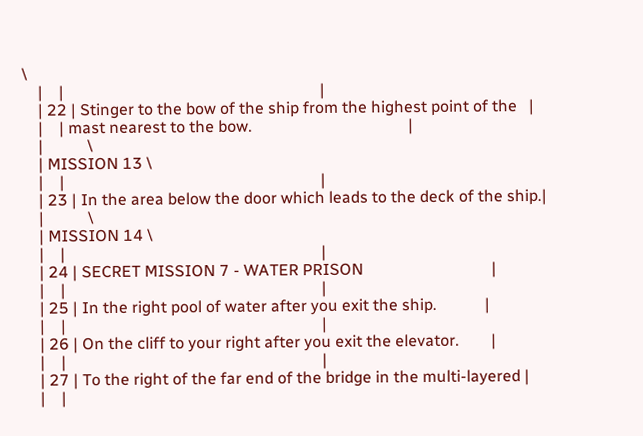\
    |    |                                                                |
    | 22 | Stinger to the bow of the ship from the highest point of the   |
    |    | mast nearest to the bow.                                       |
    |           \
    | MISSION 13 \
    |    |                                                                |
    | 23 | In the area below the door which leads to the deck of the ship.|
    |           \
    | MISSION 14 \
    |    |                                                                |
    | 24 | SECRET MISSION 7 - WATER PRISON                                |
    |    |                                                                |
    | 25 | In the right pool of water after you exit the ship.            |
    |    |                                                                |
    | 26 | On the cliff to your right after you exit the elevator.        |
    |    |                                                                |
    | 27 | To the right of the far end of the bridge in the multi-layered |
    |    |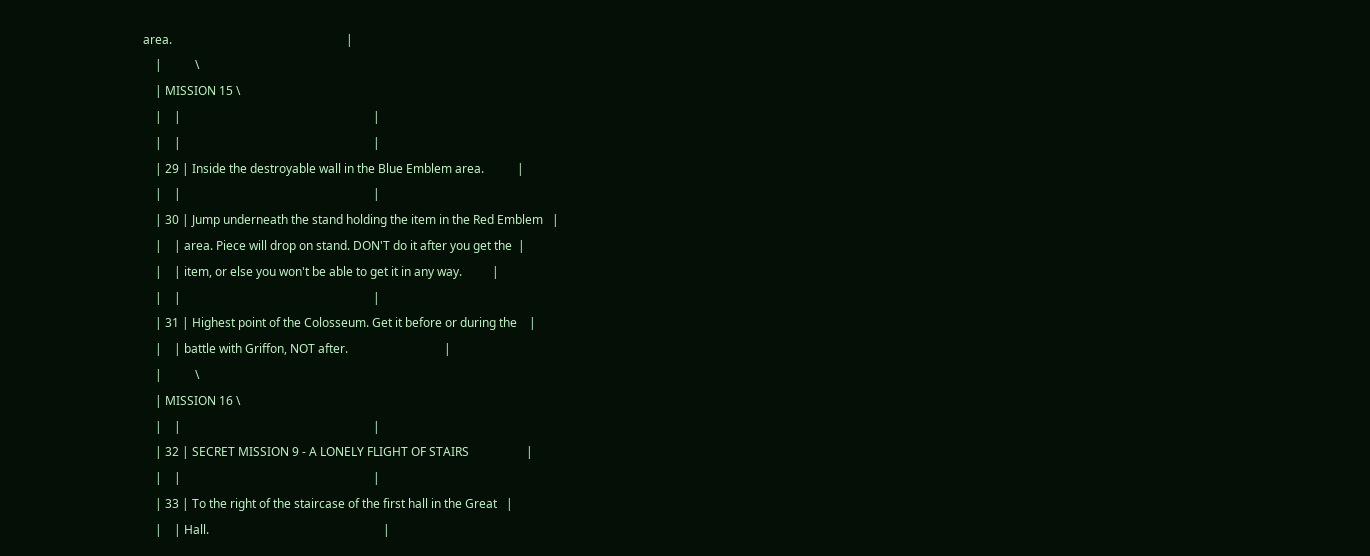area.                                                          |
    |           \
    | MISSION 15 \
    |    |                                                                |
    |    |                                                                |
    | 29 | Inside the destroyable wall in the Blue Emblem area.           |
    |    |                                                                |
    | 30 | Jump underneath the stand holding the item in the Red Emblem   |
    |    | area. Piece will drop on stand. DON'T do it after you get the  |
    |    | item, or else you won't be able to get it in any way.          |
    |    |                                                                |
    | 31 | Highest point of the Colosseum. Get it before or during the    |
    |    | battle with Griffon, NOT after.                                |
    |           \
    | MISSION 16 \
    |    |                                                                |
    | 32 | SECRET MISSION 9 - A LONELY FLIGHT OF STAIRS                   |
    |    |                                                                |
    | 33 | To the right of the staircase of the first hall in the Great   |
    |    | Hall.                                                          |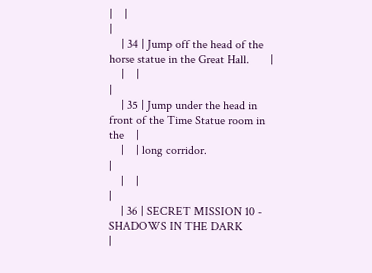|    |                                                                |
    | 34 | Jump off the head of the horse statue in the Great Hall.       |
    |    |                                                                |
    | 35 | Jump under the head in front of the Time Statue room in the    |
    |    | long corridor.                                                 |
    |    |                                                                |
    | 36 | SECRET MISSION 10 - SHADOWS IN THE DARK                        |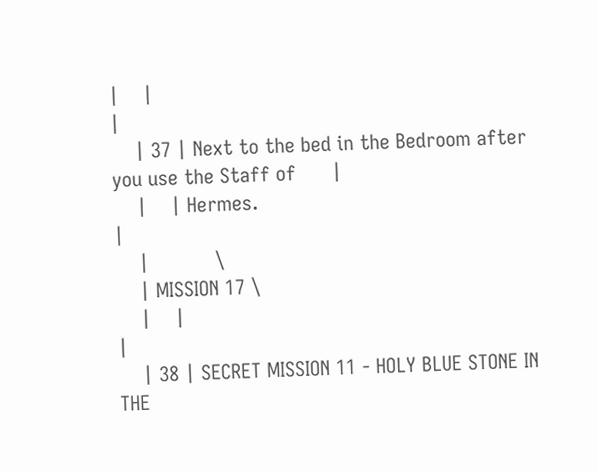|    |                                                                |
    | 37 | Next to the bed in the Bedroom after you use the Staff of      |
    |    | Hermes.                                                        |
    |           \
    | MISSION 17 \
    |    |                                                                |
    | 38 | SECRET MISSION 11 - HOLY BLUE STONE IN THE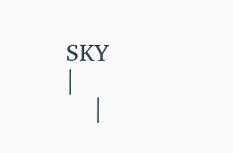SKY                 |
    |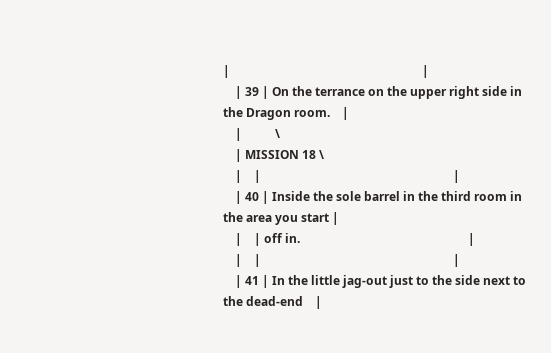|                                                                |
    | 39 | On the terrance on the upper right side in the Dragon room.    |
    |           \
    | MISSION 18 \
    |    |                                                                |
    | 40 | Inside the sole barrel in the third room in the area you start |
    |    | off in.                                                        |
    |    |                                                                |
    | 41 | In the little jag-out just to the side next to the dead-end    |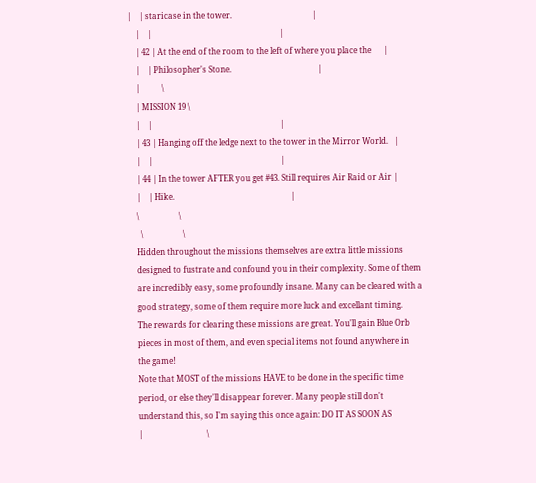|    | staricase in the tower.                                        |
    |    |                                                                |
    | 42 | At the end of the room to the left of where you place the      |
    |    | Philosopher's Stone.                                           |
    |           \
    | MISSION 19 \
    |    |                                                                |
    | 43 | Hanging off the ledge next to the tower in the Mirror World.   |
    |    |                                                                |
    | 44 | In the tower AFTER you get #43. Still requires Air Raid or Air |
    |    | Hike.                                                          |
    \                    \
      \                    \
    Hidden throughout the missions themselves are extra little missions
    designed to fustrate and confound you in their complexity. Some of them
    are incredibly easy, some profoundly insane. Many can be cleared with a
    good strategy, some of them require more luck and excellant timing.
    The rewards for clearing these missions are great. You'll gain Blue Orb
    pieces in most of them, and even special items not found anywhere in
    the game!
    Note that MOST of the missions HAVE to be done in the specific time
    period, or else they'll disappear forever. Many people still don't
    understand this, so I'm saying this once again: DO IT AS SOON AS
    |                                \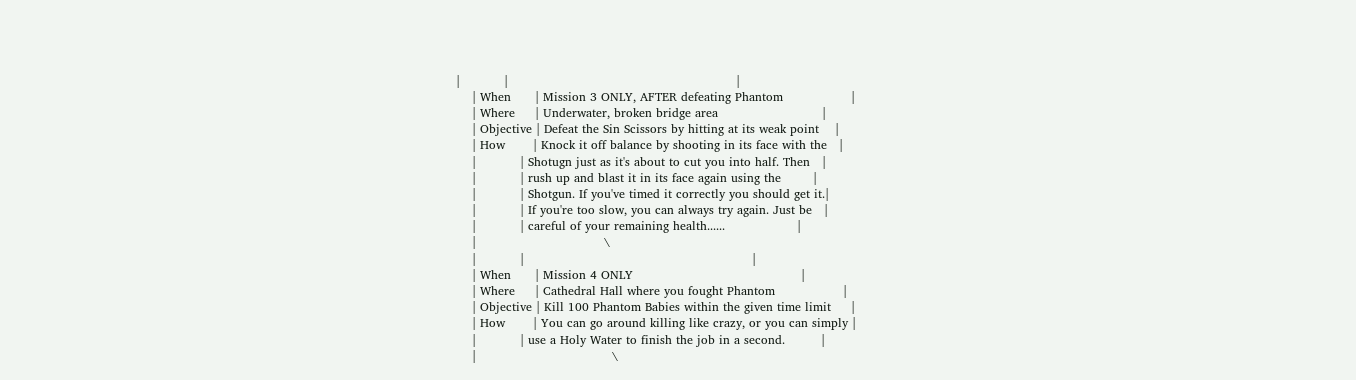|           |                                                         |
    | When      | Mission 3 ONLY, AFTER defeating Phantom                 |
    | Where     | Underwater, broken bridge area                          |
    | Objective | Defeat the Sin Scissors by hitting at its weak point    |
    | How       | Knock it off balance by shooting in its face with the   |
    |           | Shotugn just as it's about to cut you into half. Then   |
    |           | rush up and blast it in its face again using the        |
    |           | Shotgun. If you've timed it correctly you should get it.|
    |           | If you're too slow, you can always try again. Just be   |
    |           | careful of your remaining health......                  |
    |                                \
    |           |                                                         |
    | When      | Mission 4 ONLY                                          |
    | Where     | Cathedral Hall where you fought Phantom                 |
    | Objective | Kill 100 Phantom Babies within the given time limit     |
    | How       | You can go around killing like crazy, or you can simply |
    |           | use a Holy Water to finish the job in a second.         |
    |                                  \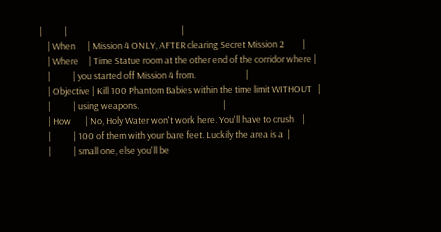|           |                                                         |
    | When      | Mission 4 ONLY, AFTER clearing Secret Mission 2         |
    | Where     | Time Statue room at the other end of the corridor where |
    |           | you started off Mission 4 from.                         |
    | Objective | Kill 100 Phantom Babies within the time limit WITHOUT   |
    |           | using weapons.                                          |
    | How       | No, Holy Water won't work here. You'll have to crush    |
    |           | 100 of them with your bare feet. Luckily the area is a  |
    |           | small one, else you'll be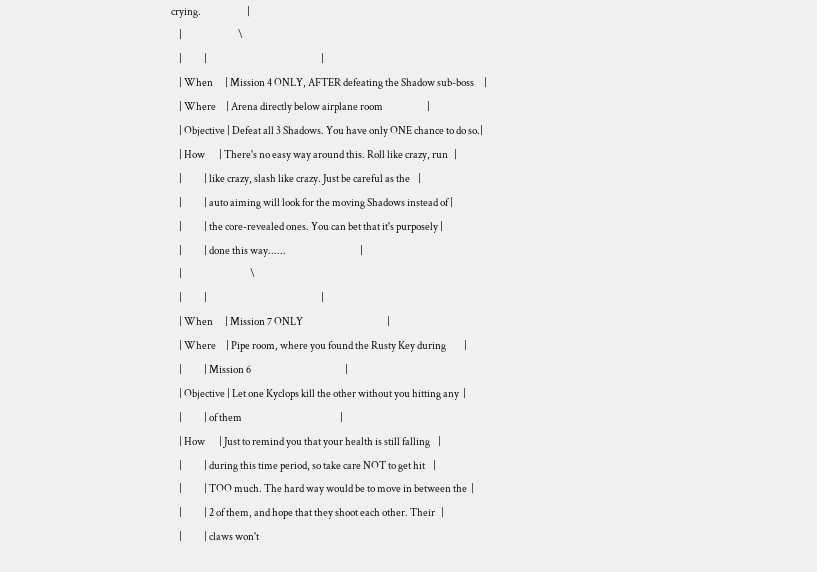crying.                       |
    |                            \
    |           |                                                         |
    | When      | Mission 4 ONLY, AFTER defeating the Shadow sub-boss     |
    | Where     | Arena directly below airplane room                      |
    | Objective | Defeat all 3 Shadows. You have only ONE chance to do so.|
    | How       | There's no easy way around this. Roll like crazy, run   |
    |           | like crazy, slash like crazy. Just be careful as the    |
    |           | auto aiming will look for the moving Shadows instead of |
    |           | the core-revealed ones. You can bet that it's purposely |
    |           | done this way......                                     |
    |                                  \
    |           |                                                         |
    | When      | Mission 7 ONLY                                          |
    | Where     | Pipe room, where you found the Rusty Key during         |
    |           | Mission 6                                               |
    | Objective | Let one Kyclops kill the other without you hitting any  |
    |           | of them                                                 |
    | How       | Just to remind you that your health is still falling    |
    |           | during this time period, so take care NOT to get hit    |
    |           | TOO much. The hard way would be to move in between the  |
    |           | 2 of them, and hope that they shoot each other. Their   |
    |           | claws won't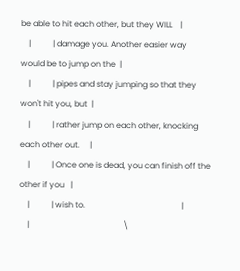be able to hit each other, but they WILL    |
    |           | damage you. Another easier way would be to jump on the  |
    |           | pipes and stay jumping so that they won't hit you, but  |
    |           | rather jump on each other, knocking each other out.     |
    |           | Once one is dead, you can finish off the other if you   |
    |           | wish to.                                                |
    |                                               \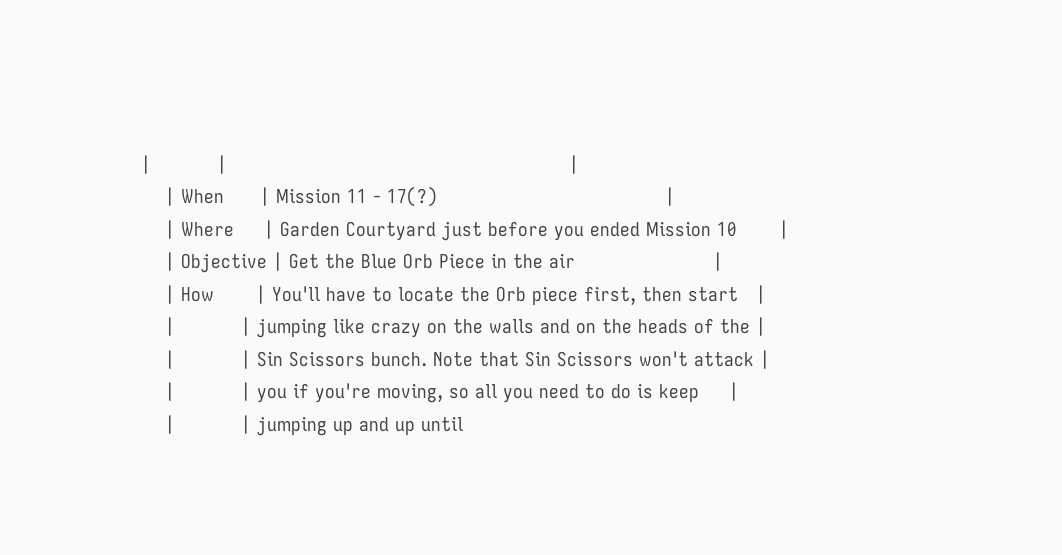|           |                                                         |
    | When      | Mission 11 - 17(?)                                      |
    | Where     | Garden Courtyard just before you ended Mission 10       |
    | Objective | Get the Blue Orb Piece in the air                       |
    | How       | You'll have to locate the Orb piece first, then start   |
    |           | jumping like crazy on the walls and on the heads of the |
    |           | Sin Scissors bunch. Note that Sin Scissors won't attack |
    |           | you if you're moving, so all you need to do is keep     |
    |           | jumping up and up until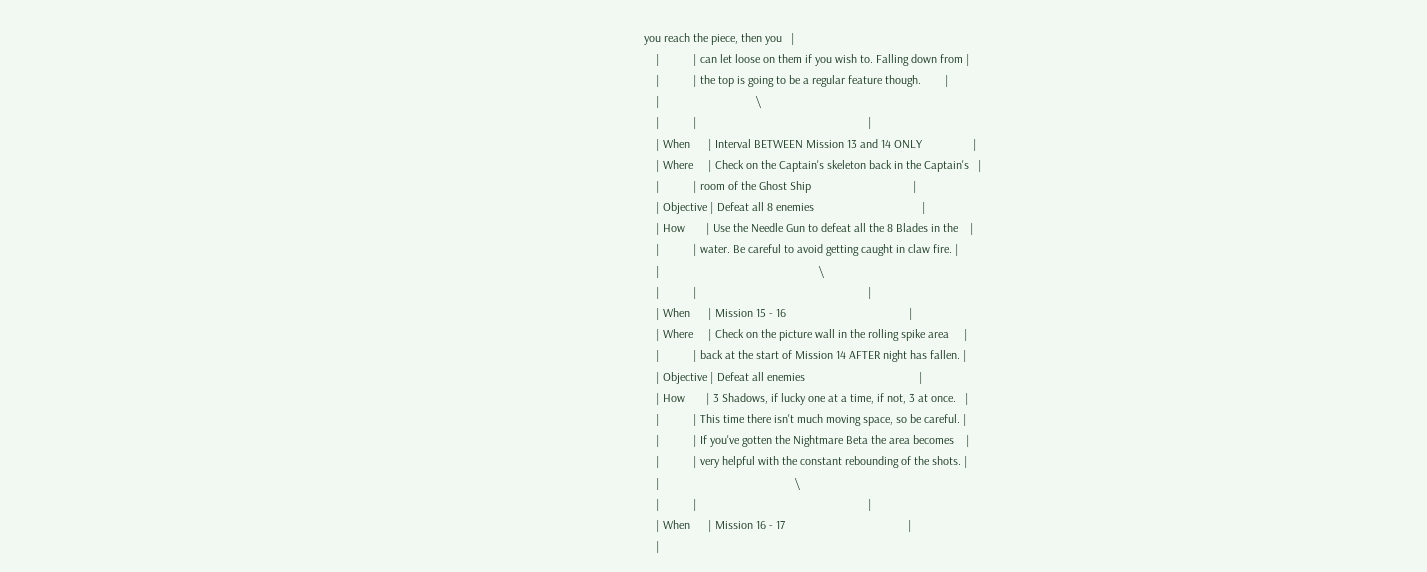you reach the piece, then you   |
    |           | can let loose on them if you wish to. Falling down from |
    |           | the top is going to be a regular feature though.        |
    |                                \
    |           |                                                         |
    | When      | Interval BETWEEN Mission 13 and 14 ONLY                 |
    | Where     | Check on the Captain's skeleton back in the Captain's   |
    |           | room of the Ghost Ship                                  |
    | Objective | Defeat all 8 enemies                                    |
    | How       | Use the Needle Gun to defeat all the 8 Blades in the    |
    |           | water. Be careful to avoid getting caught in claw fire. |
    |                                                     \
    |           |                                                         |
    | When      | Mission 15 - 16                                         |
    | Where     | Check on the picture wall in the rolling spike area     |
    |           | back at the start of Mission 14 AFTER night has fallen. |
    | Objective | Defeat all enemies                                      |
    | How       | 3 Shadows, if lucky one at a time, if not, 3 at once.   |
    |           | This time there isn't much moving space, so be careful. |
    |           | If you've gotten the Nightmare Beta the area becomes    |
    |           | very helpful with the constant rebounding of the shots. |
    |                                             \
    |           |                                                         |
    | When      | Mission 16 - 17                                         |
    |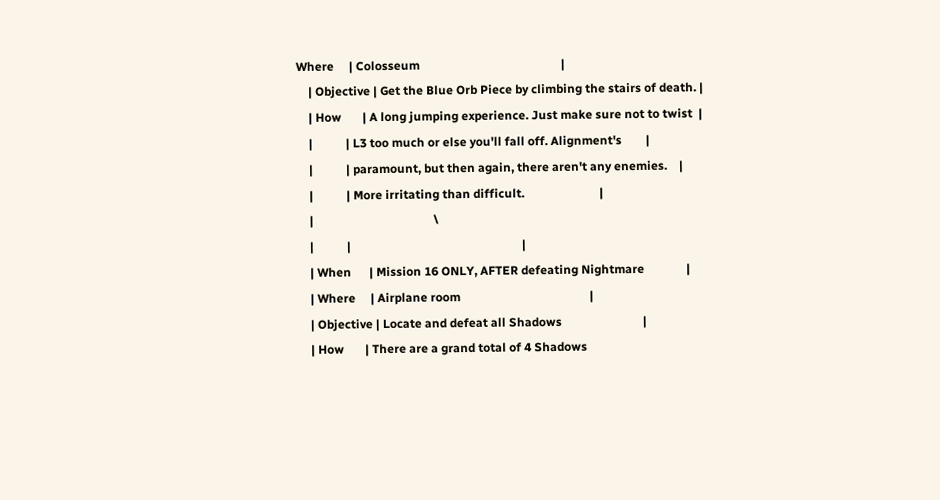Where     | Colosseum                                               |
    | Objective | Get the Blue Orb Piece by climbing the stairs of death. |
    | How       | A long jumping experience. Just make sure not to twist  |
    |           | L3 too much or else you'll fall off. Alignment's        |
    |           | paramount, but then again, there aren't any enemies.    |
    |           | More irritating than difficult.                         |
    |                                        \
    |           |                                                         |
    | When      | Mission 16 ONLY, AFTER defeating Nightmare              |
    | Where     | Airplane room                                           |
    | Objective | Locate and defeat all Shadows                           |
    | How       | There are a grand total of 4 Shadows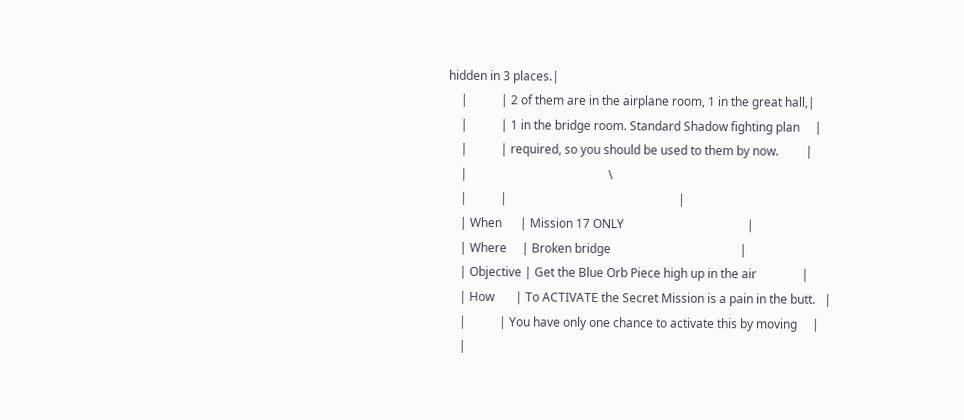hidden in 3 places.|
    |           | 2 of them are in the airplane room, 1 in the great hall,|
    |           | 1 in the bridge room. Standard Shadow fighting plan     |
    |           | required, so you should be used to them by now.         |
    |                                               \
    |           |                                                         |
    | When      | Mission 17 ONLY                                         |
    | Where     | Broken bridge                                           |
    | Objective | Get the Blue Orb Piece high up in the air               |
    | How       | To ACTIVATE the Secret Mission is a pain in the butt.   |
    |           | You have only one chance to activate this by moving     |
    |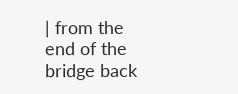| from the end of the bridge back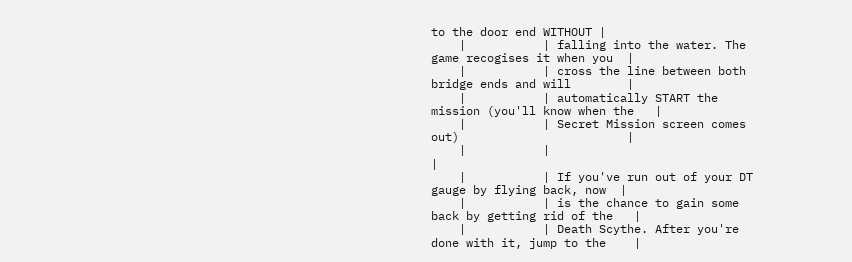to the door end WITHOUT |
    |           | falling into the water. The game recogises it when you  |
    |           | cross the line between both bridge ends and will        |
    |           | automatically START the mission (you'll know when the   |
    |           | Secret Mission screen comes out)                        |
    |           |                                                         |
    |           | If you've run out of your DT gauge by flying back, now  |
    |           | is the chance to gain some back by getting rid of the   |
    |           | Death Scythe. After you're done with it, jump to the    |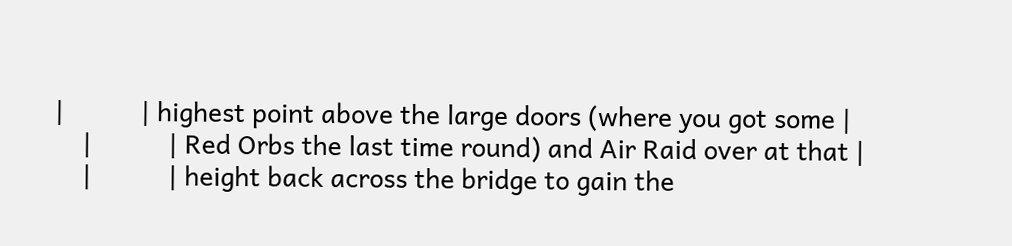|           | highest point above the large doors (where you got some |
    |           | Red Orbs the last time round) and Air Raid over at that |
    |           | height back across the bridge to gain the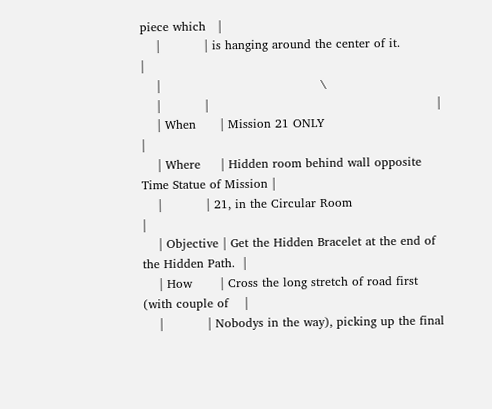piece which   |
    |           | is hanging around the center of it.                     |
    |                                        \
    |           |                                                         |
    | When      | Mission 21 ONLY                                         |
    | Where     | Hidden room behind wall opposite Time Statue of Mission |
    |           | 21, in the Circular Room                                |
    | Objective | Get the Hidden Bracelet at the end of the Hidden Path.  |
    | How       | Cross the long stretch of road first (with couple of    |
    |           | Nobodys in the way), picking up the final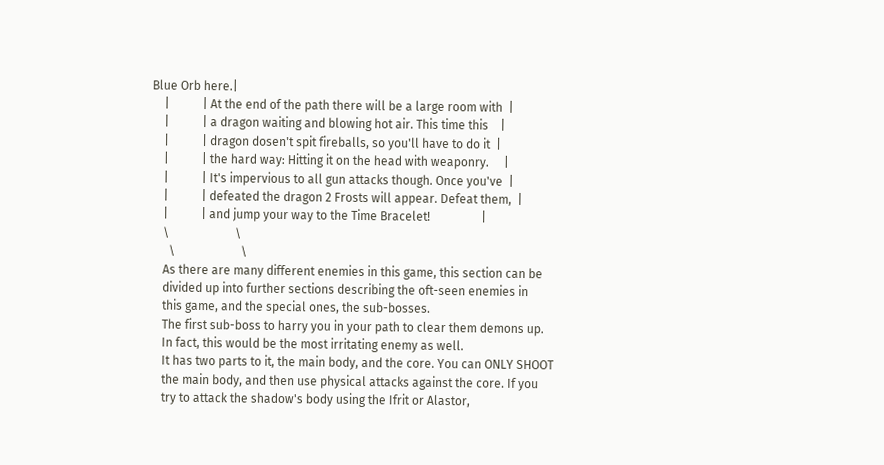Blue Orb here.|
    |           | At the end of the path there will be a large room with  |
    |           | a dragon waiting and blowing hot air. This time this    |
    |           | dragon dosen't spit fireballs, so you'll have to do it  |
    |           | the hard way: Hitting it on the head with weaponry.     |
    |           | It's impervious to all gun attacks though. Once you've  |
    |           | defeated the dragon 2 Frosts will appear. Defeat them,  |
    |           | and jump your way to the Time Bracelet!                 |
    \                      \
      \                      \
    As there are many different enemies in this game, this section can be
    divided up into further sections describing the oft-seen enemies in
    this game, and the special ones, the sub-bosses.
    The first sub-boss to harry you in your path to clear them demons up.
    In fact, this would be the most irritating enemy as well.
    It has two parts to it, the main body, and the core. You can ONLY SHOOT
    the main body, and then use physical attacks against the core. If you
    try to attack the shadow's body using the Ifrit or Alastor,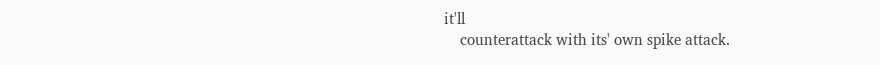it'll
    counterattack with its' own spike attack.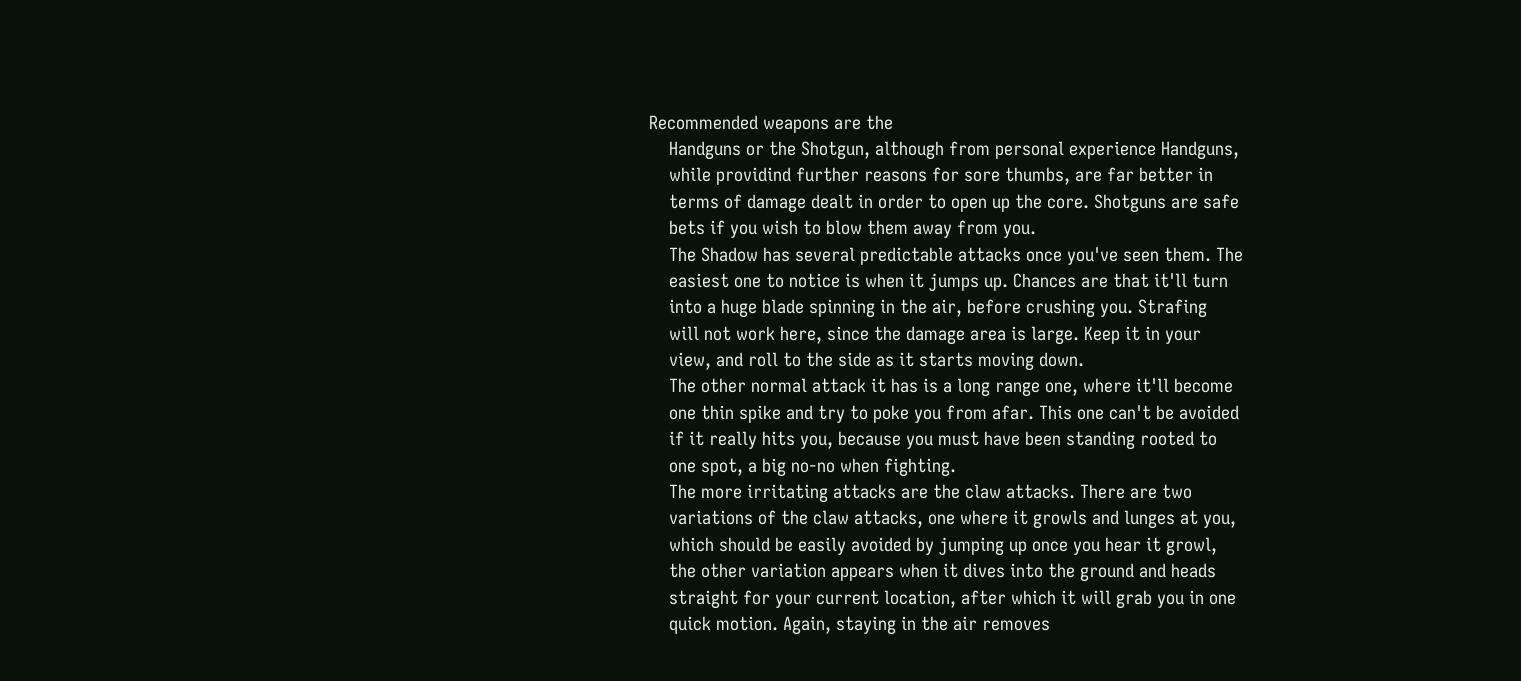Recommended weapons are the
    Handguns or the Shotgun, although from personal experience Handguns,
    while providind further reasons for sore thumbs, are far better in
    terms of damage dealt in order to open up the core. Shotguns are safe
    bets if you wish to blow them away from you.
    The Shadow has several predictable attacks once you've seen them. The
    easiest one to notice is when it jumps up. Chances are that it'll turn
    into a huge blade spinning in the air, before crushing you. Strafing
    will not work here, since the damage area is large. Keep it in your
    view, and roll to the side as it starts moving down.
    The other normal attack it has is a long range one, where it'll become
    one thin spike and try to poke you from afar. This one can't be avoided
    if it really hits you, because you must have been standing rooted to
    one spot, a big no-no when fighting.
    The more irritating attacks are the claw attacks. There are two
    variations of the claw attacks, one where it growls and lunges at you,
    which should be easily avoided by jumping up once you hear it growl,
    the other variation appears when it dives into the ground and heads
    straight for your current location, after which it will grab you in one
    quick motion. Again, staying in the air removes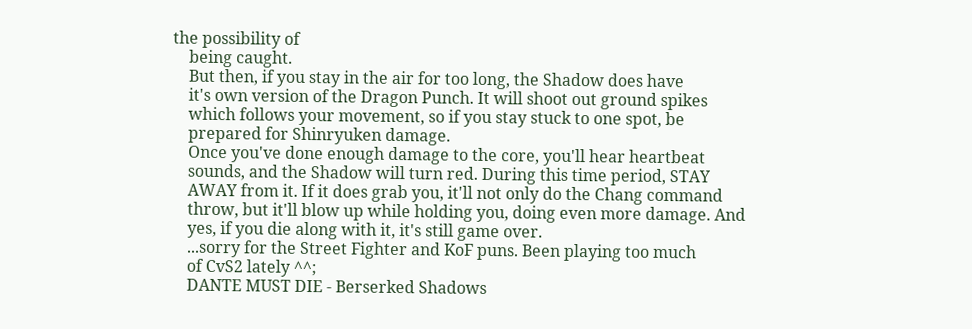the possibility of
    being caught.
    But then, if you stay in the air for too long, the Shadow does have
    it's own version of the Dragon Punch. It will shoot out ground spikes
    which follows your movement, so if you stay stuck to one spot, be
    prepared for Shinryuken damage.
    Once you've done enough damage to the core, you'll hear heartbeat
    sounds, and the Shadow will turn red. During this time period, STAY
    AWAY from it. If it does grab you, it'll not only do the Chang command
    throw, but it'll blow up while holding you, doing even more damage. And
    yes, if you die along with it, it's still game over.
    ...sorry for the Street Fighter and KoF puns. Been playing too much
    of CvS2 lately ^^;
    DANTE MUST DIE - Berserked Shadows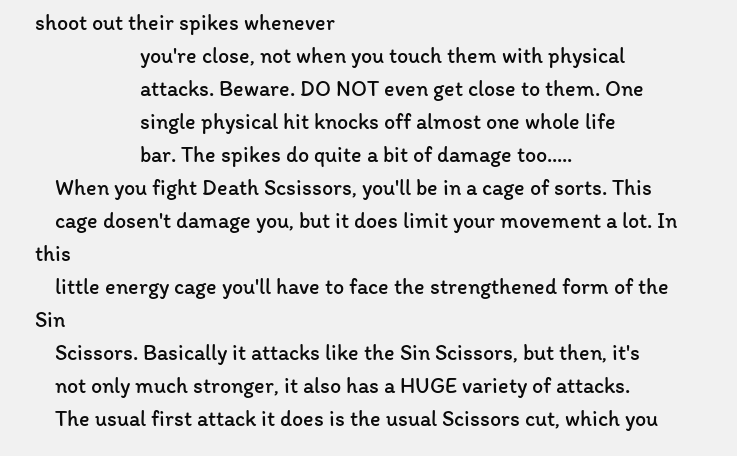shoot out their spikes whenever
                     you're close, not when you touch them with physical
                     attacks. Beware. DO NOT even get close to them. One
                     single physical hit knocks off almost one whole life
                     bar. The spikes do quite a bit of damage too.....
    When you fight Death Scsissors, you'll be in a cage of sorts. This
    cage dosen't damage you, but it does limit your movement a lot. In this
    little energy cage you'll have to face the strengthened form of the Sin
    Scissors. Basically it attacks like the Sin Scissors, but then, it's
    not only much stronger, it also has a HUGE variety of attacks.
    The usual first attack it does is the usual Scissors cut, which you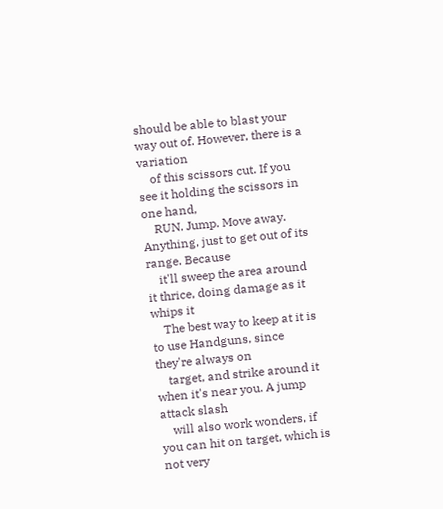should be able to blast your way out of. However, there is a variation
    of this scissors cut. If you see it holding the scissors in one hand,
    RUN. Jump. Move away. Anything, just to get out of its range. Because
    it'll sweep the area around it thrice, doing damage as it whips it
    The best way to keep at it is to use Handguns, since they're always on
    target, and strike around it when it's near you. A jump attack slash
    will also work wonders, if you can hit on target, which is not very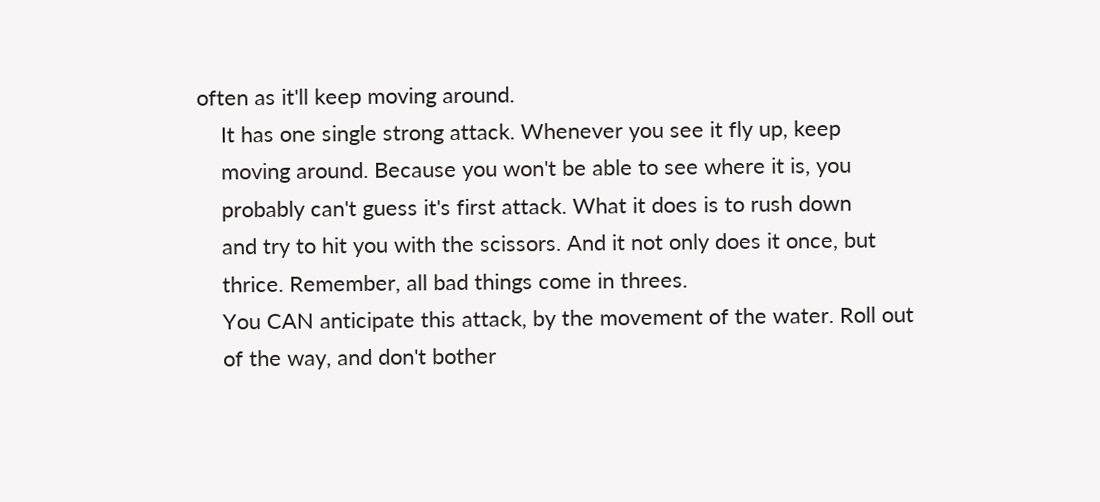often as it'll keep moving around.
    It has one single strong attack. Whenever you see it fly up, keep
    moving around. Because you won't be able to see where it is, you
    probably can't guess it's first attack. What it does is to rush down
    and try to hit you with the scissors. And it not only does it once, but
    thrice. Remember, all bad things come in threes.
    You CAN anticipate this attack, by the movement of the water. Roll out
    of the way, and don't bother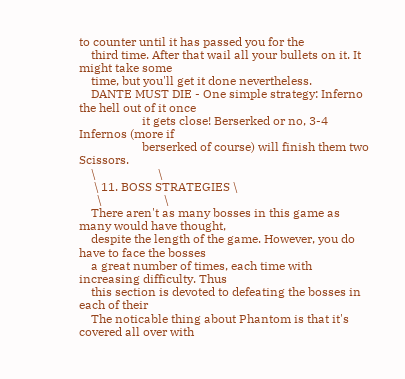to counter until it has passed you for the
    third time. After that wail all your bullets on it. It might take some
    time, but you'll get it done nevertheless.
    DANTE MUST DIE - One simple strategy: Inferno the hell out of it once
                     it gets close! Berserked or no, 3-4 Infernos (more if
                     berserked of course) will finish them two Scissors.
    \                     \
     \ 11. BOSS STRATEGIES \
      \                     \
    There aren't as many bosses in this game as many would have thought,
    despite the length of the game. However, you do have to face the bosses
    a great number of times, each time with increasing difficulty. Thus
    this section is devoted to defeating the bosses in each of their
    The noticable thing about Phantom is that it's covered all over with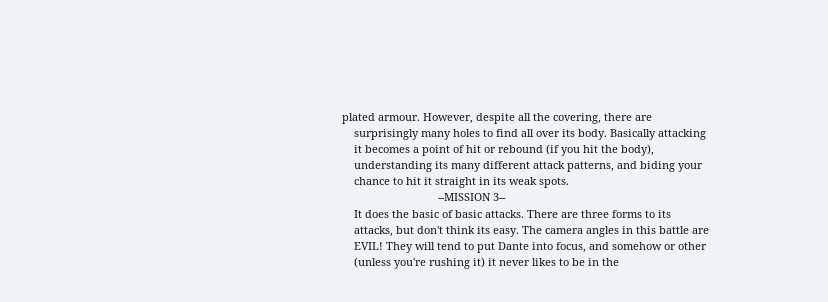plated armour. However, despite all the covering, there are
    surprisingly many holes to find all over its body. Basically attacking
    it becomes a point of hit or rebound (if you hit the body),
    understanding its many different attack patterns, and biding your
    chance to hit it straight in its weak spots.
                                --MISSION 3--
    It does the basic of basic attacks. There are three forms to its
    attacks, but don't think its easy. The camera angles in this battle are
    EVIL! They will tend to put Dante into focus, and somehow or other
    (unless you're rushing it) it never likes to be in the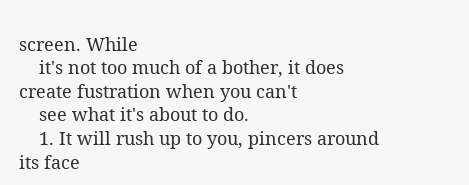screen. While
    it's not too much of a bother, it does create fustration when you can't
    see what it's about to do.
    1. It will rush up to you, pincers around its face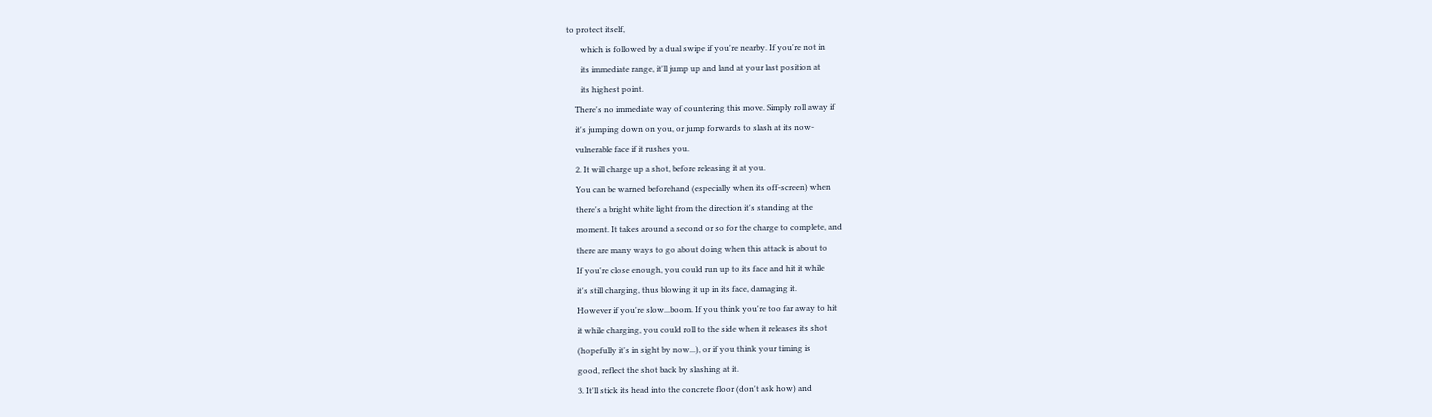to protect itself,
       which is followed by a dual swipe if you're nearby. If you're not in
       its immediate range, it'll jump up and land at your last position at
       its highest point.
    There's no immediate way of countering this move. Simply roll away if
    it's jumping down on you, or jump forwards to slash at its now-
    vulnerable face if it rushes you.
    2. It will charge up a shot, before releasing it at you.
    You can be warned beforehand (especially when its off-screen) when
    there's a bright white light from the direction it's standing at the
    moment. It takes around a second or so for the charge to complete, and
    there are many ways to go about doing when this attack is about to
    If you're close enough, you could run up to its face and hit it while
    it's still charging, thus blowing it up in its face, damaging it.
    However if you're slow...boom. If you think you're too far away to hit
    it while charging, you could roll to the side when it releases its shot
    (hopefully it's in sight by now...), or if you think your timing is
    good, reflect the shot back by slashing at it.
    3. It'll stick its head into the concrete floor (don't ask how) and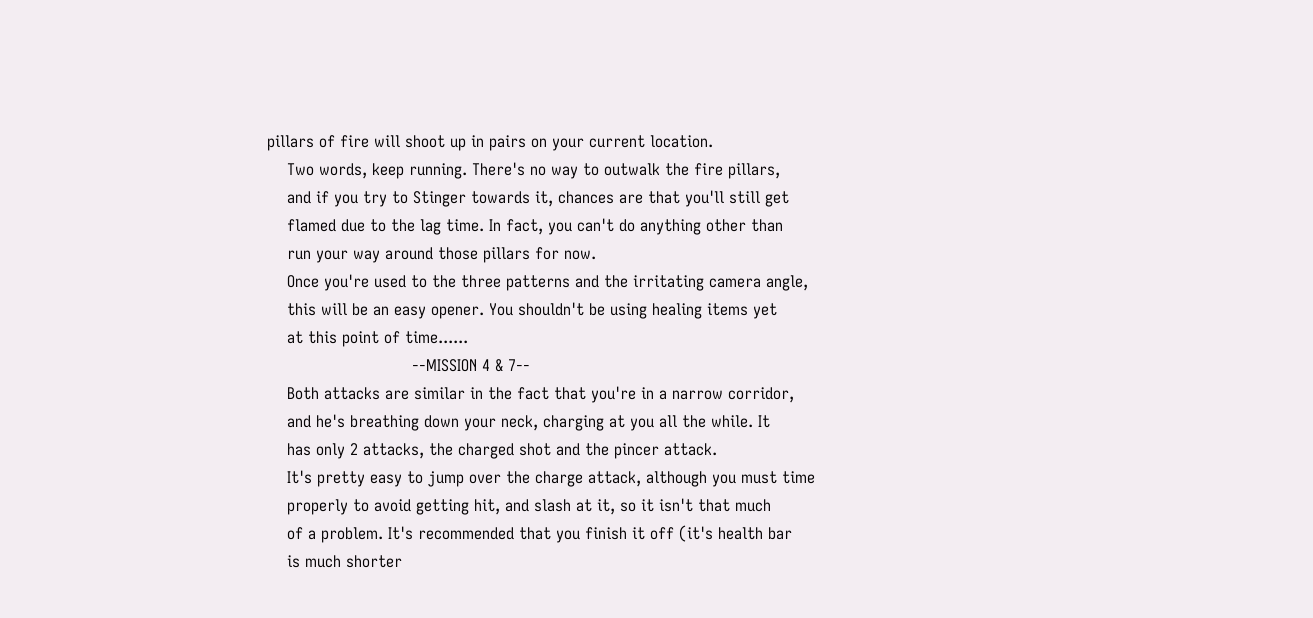pillars of fire will shoot up in pairs on your current location.
    Two words, keep running. There's no way to outwalk the fire pillars,
    and if you try to Stinger towards it, chances are that you'll still get
    flamed due to the lag time. In fact, you can't do anything other than
    run your way around those pillars for now.
    Once you're used to the three patterns and the irritating camera angle,
    this will be an easy opener. You shouldn't be using healing items yet
    at this point of time......
                             --MISSION 4 & 7--
    Both attacks are similar in the fact that you're in a narrow corridor,
    and he's breathing down your neck, charging at you all the while. It
    has only 2 attacks, the charged shot and the pincer attack.
    It's pretty easy to jump over the charge attack, although you must time
    properly to avoid getting hit, and slash at it, so it isn't that much
    of a problem. It's recommended that you finish it off (it's health bar
    is much shorter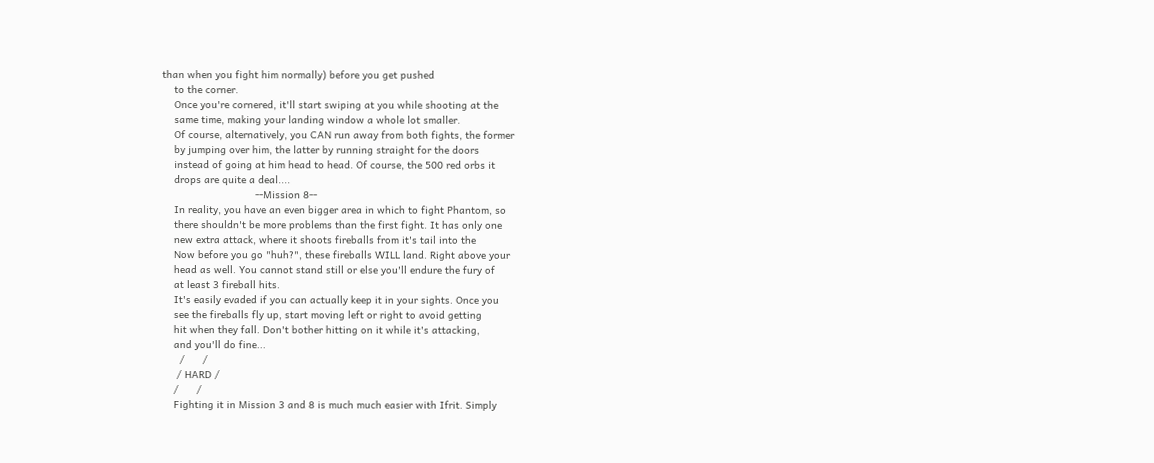than when you fight him normally) before you get pushed
    to the corner.
    Once you're cornered, it'll start swiping at you while shooting at the
    same time, making your landing window a whole lot smaller.
    Of course, alternatively, you CAN run away from both fights, the former
    by jumping over him, the latter by running straight for the doors
    instead of going at him head to head. Of course, the 500 red orbs it
    drops are quite a deal....
                               --Mission 8--
    In reality, you have an even bigger area in which to fight Phantom, so
    there shouldn't be more problems than the first fight. It has only one
    new extra attack, where it shoots fireballs from it's tail into the
    Now before you go "huh?", these fireballs WILL land. Right above your
    head as well. You cannot stand still or else you'll endure the fury of
    at least 3 fireball hits.
    It's easily evaded if you can actually keep it in your sights. Once you
    see the fireballs fly up, start moving left or right to avoid getting
    hit when they fall. Don't bother hitting on it while it's attacking,
    and you'll do fine...
      /      /
     / HARD /
    /      /
    Fighting it in Mission 3 and 8 is much much easier with Ifrit. Simply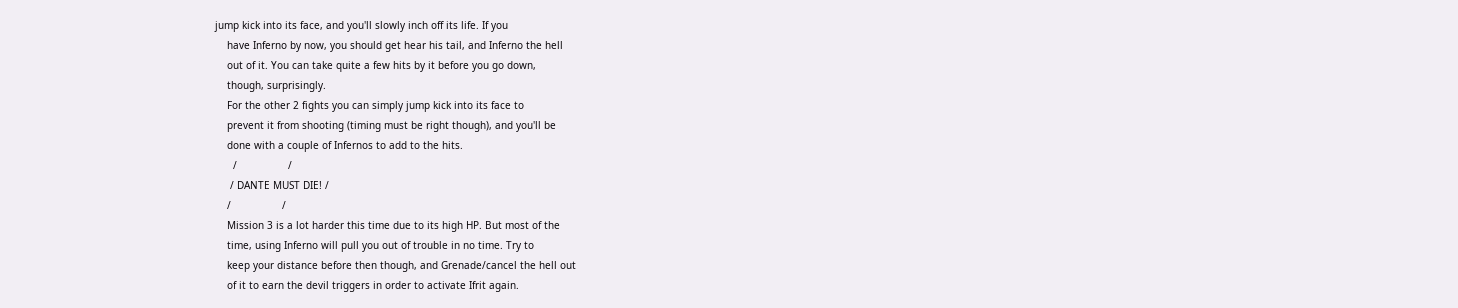jump kick into its face, and you'll slowly inch off its life. If you
    have Inferno by now, you should get hear his tail, and Inferno the hell
    out of it. You can take quite a few hits by it before you go down,
    though, surprisingly.
    For the other 2 fights you can simply jump kick into its face to
    prevent it from shooting (timing must be right though), and you'll be
    done with a couple of Infernos to add to the hits.
      /                 /
     / DANTE MUST DIE! /
    /                 /
    Mission 3 is a lot harder this time due to its high HP. But most of the
    time, using Inferno will pull you out of trouble in no time. Try to
    keep your distance before then though, and Grenade/cancel the hell out
    of it to earn the devil triggers in order to activate Ifrit again.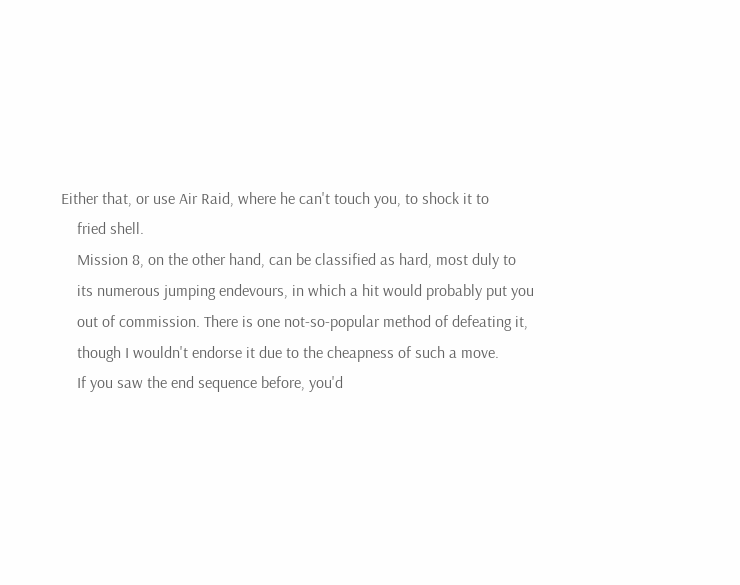Either that, or use Air Raid, where he can't touch you, to shock it to
    fried shell.
    Mission 8, on the other hand, can be classified as hard, most duly to
    its numerous jumping endevours, in which a hit would probably put you
    out of commission. There is one not-so-popular method of defeating it,
    though I wouldn't endorse it due to the cheapness of such a move.
    If you saw the end sequence before, you'd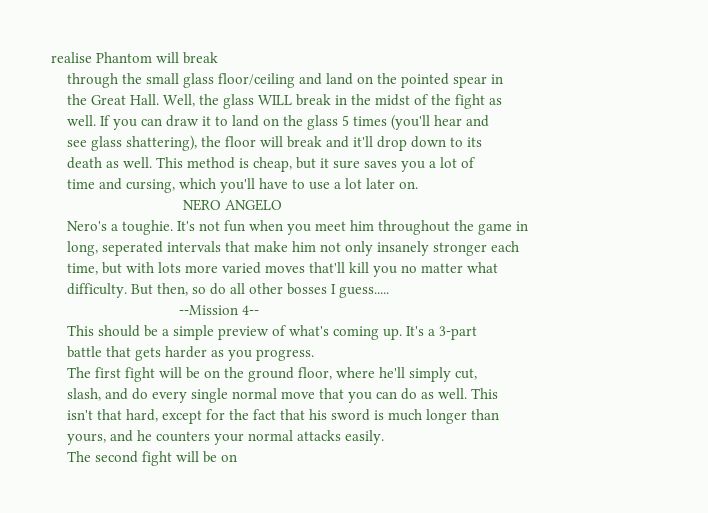realise Phantom will break
    through the small glass floor/ceiling and land on the pointed spear in
    the Great Hall. Well, the glass WILL break in the midst of the fight as
    well. If you can draw it to land on the glass 5 times (you'll hear and
    see glass shattering), the floor will break and it'll drop down to its
    death as well. This method is cheap, but it sure saves you a lot of
    time and cursing, which you'll have to use a lot later on.
                                 NERO ANGELO
    Nero's a toughie. It's not fun when you meet him throughout the game in
    long, seperated intervals that make him not only insanely stronger each
    time, but with lots more varied moves that'll kill you no matter what
    difficulty. But then, so do all other bosses I guess.....
                                --Mission 4--
    This should be a simple preview of what's coming up. It's a 3-part
    battle that gets harder as you progress.
    The first fight will be on the ground floor, where he'll simply cut,
    slash, and do every single normal move that you can do as well. This
    isn't that hard, except for the fact that his sword is much longer than
    yours, and he counters your normal attacks easily.
    The second fight will be on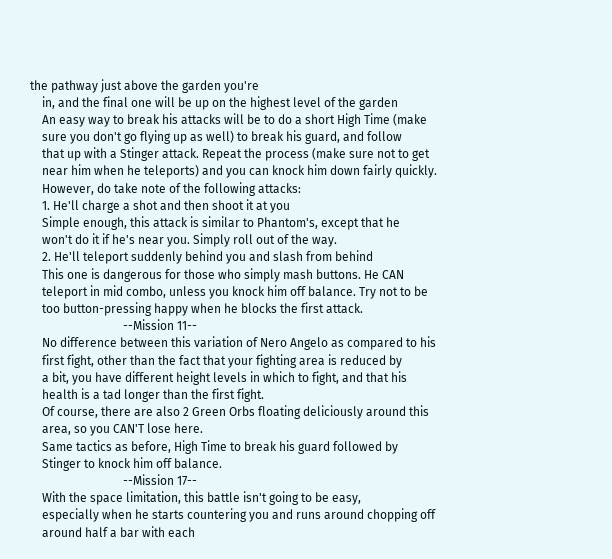the pathway just above the garden you're
    in, and the final one will be up on the highest level of the garden
    An easy way to break his attacks will be to do a short High Time (make
    sure you don't go flying up as well) to break his guard, and follow
    that up with a Stinger attack. Repeat the process (make sure not to get
    near him when he teleports) and you can knock him down fairly quickly.
    However, do take note of the following attacks:
    1. He'll charge a shot and then shoot it at you
    Simple enough, this attack is similar to Phantom's, except that he
    won't do it if he's near you. Simply roll out of the way.
    2. He'll teleport suddenly behind you and slash from behind
    This one is dangerous for those who simply mash buttons. He CAN
    teleport in mid combo, unless you knock him off balance. Try not to be
    too button-pressing happy when he blocks the first attack.
                               --Mission 11--
    No difference between this variation of Nero Angelo as compared to his
    first fight, other than the fact that your fighting area is reduced by
    a bit, you have different height levels in which to fight, and that his
    health is a tad longer than the first fight.
    Of course, there are also 2 Green Orbs floating deliciously around this
    area, so you CAN'T lose here.
    Same tactics as before, High Time to break his guard followed by
    Stinger to knock him off balance.
                               --Mission 17--
    With the space limitation, this battle isn't going to be easy,
    especially when he starts countering you and runs around chopping off
    around half a bar with each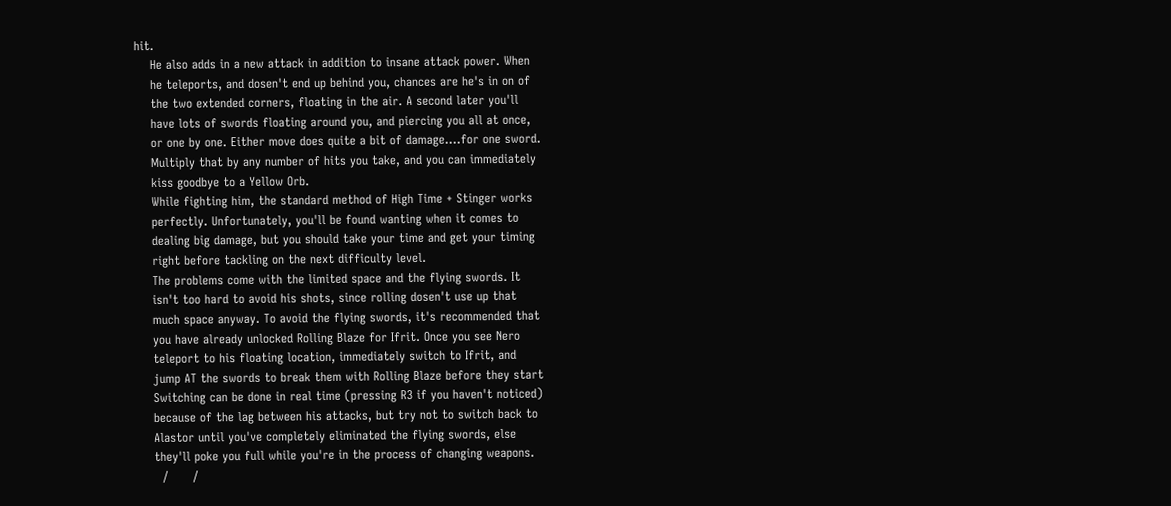hit.
    He also adds in a new attack in addition to insane attack power. When
    he teleports, and dosen't end up behind you, chances are he's in on of
    the two extended corners, floating in the air. A second later you'll
    have lots of swords floating around you, and piercing you all at once,
    or one by one. Either move does quite a bit of damage....for one sword.
    Multiply that by any number of hits you take, and you can immediately
    kiss goodbye to a Yellow Orb.
    While fighting him, the standard method of High Time + Stinger works
    perfectly. Unfortunately, you'll be found wanting when it comes to
    dealing big damage, but you should take your time and get your timing
    right before tackling on the next difficulty level.
    The problems come with the limited space and the flying swords. It
    isn't too hard to avoid his shots, since rolling dosen't use up that
    much space anyway. To avoid the flying swords, it's recommended that
    you have already unlocked Rolling Blaze for Ifrit. Once you see Nero
    teleport to his floating location, immediately switch to Ifrit, and
    jump AT the swords to break them with Rolling Blaze before they start
    Switching can be done in real time (pressing R3 if you haven't noticed)
    because of the lag between his attacks, but try not to switch back to
    Alastor until you've completely eliminated the flying swords, else
    they'll poke you full while you're in the process of changing weapons.
      /      /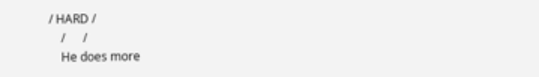/ HARD /
    /      /
    He does more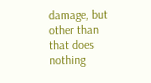damage, but other than that does nothing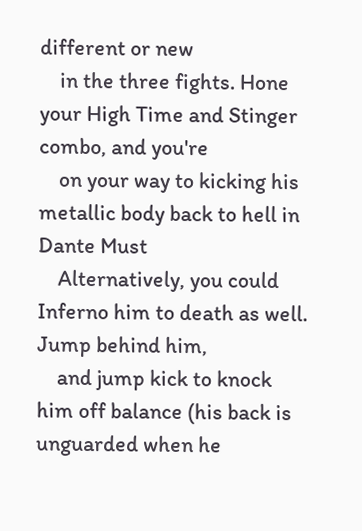different or new
    in the three fights. Hone your High Time and Stinger combo, and you're
    on your way to kicking his metallic body back to hell in Dante Must
    Alternatively, you could Inferno him to death as well. Jump behind him,
    and jump kick to knock him off balance (his back is unguarded when he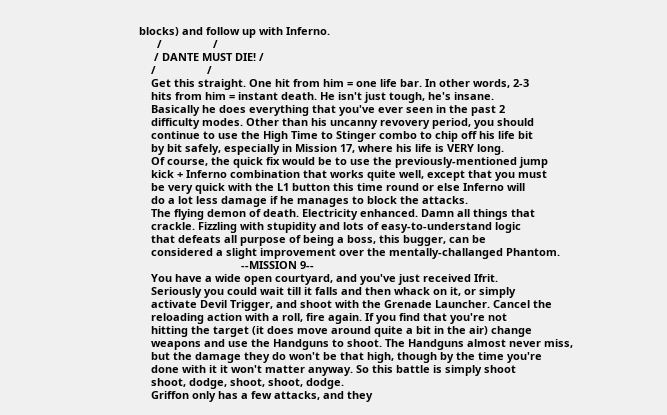blocks) and follow up with Inferno.
      /                 /
     / DANTE MUST DIE! /
    /                 /
    Get this straight. One hit from him = one life bar. In other words, 2-3
    hits from him = instant death. He isn't just tough, he's insane.
    Basically he does everything that you've ever seen in the past 2
    difficulty modes. Other than his uncanny revovery period, you should
    continue to use the High Time to Stinger combo to chip off his life bit
    by bit safely, especially in Mission 17, where his life is VERY long.
    Of course, the quick fix would be to use the previously-mentioned jump
    kick + Inferno combination that works quite well, except that you must
    be very quick with the L1 button this time round or else Inferno will
    do a lot less damage if he manages to block the attacks.
    The flying demon of death. Electricity enhanced. Damn all things that
    crackle. Fizzling with stupidity and lots of easy-to-understand logic
    that defeats all purpose of being a boss, this bugger, can be
    considered a slight improvement over the mentally-challanged Phantom.
                                  --MISSION 9--
    You have a wide open courtyard, and you've just received Ifrit.
    Seriously you could wait till it falls and then whack on it, or simply
    activate Devil Trigger, and shoot with the Grenade Launcher. Cancel the
    reloading action with a roll, fire again. If you find that you're not
    hitting the target (it does move around quite a bit in the air) change
    weapons and use the Handguns to shoot. The Handguns almost never miss,
    but the damage they do won't be that high, though by the time you're
    done with it it won't matter anyway. So this battle is simply shoot
    shoot, dodge, shoot, shoot, dodge.
    Griffon only has a few attacks, and they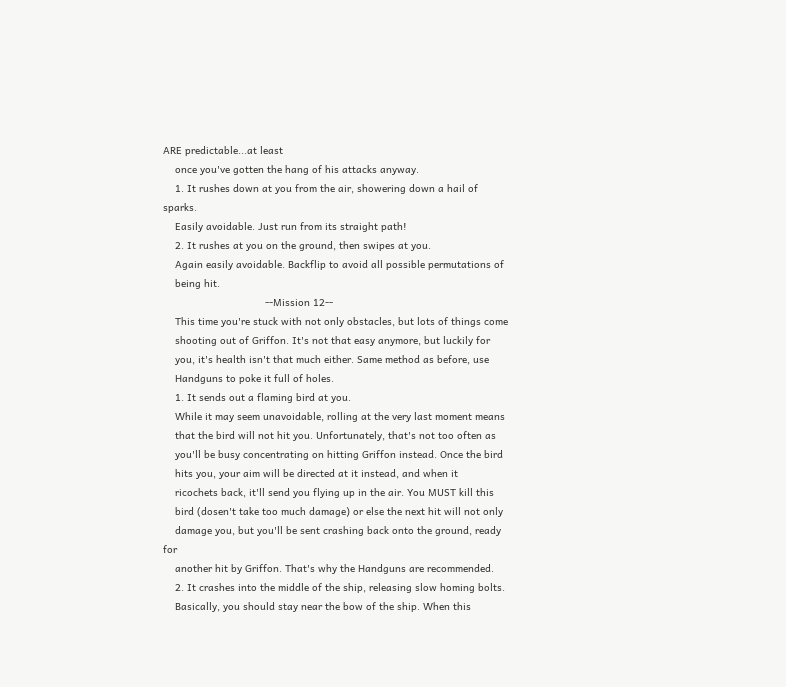ARE predictable...at least
    once you've gotten the hang of his attacks anyway.
    1. It rushes down at you from the air, showering down a hail of sparks.
    Easily avoidable. Just run from its straight path!
    2. It rushes at you on the ground, then swipes at you.
    Again easily avoidable. Backflip to avoid all possible permutations of
    being hit.
                                  --Mission 12--
    This time you're stuck with not only obstacles, but lots of things come
    shooting out of Griffon. It's not that easy anymore, but luckily for
    you, it's health isn't that much either. Same method as before, use
    Handguns to poke it full of holes.
    1. It sends out a flaming bird at you.
    While it may seem unavoidable, rolling at the very last moment means
    that the bird will not hit you. Unfortunately, that's not too often as
    you'll be busy concentrating on hitting Griffon instead. Once the bird
    hits you, your aim will be directed at it instead, and when it
    ricochets back, it'll send you flying up in the air. You MUST kill this
    bird (dosen't take too much damage) or else the next hit will not only
    damage you, but you'll be sent crashing back onto the ground, ready for
    another hit by Griffon. That's why the Handguns are recommended.
    2. It crashes into the middle of the ship, releasing slow homing bolts.
    Basically, you should stay near the bow of the ship. When this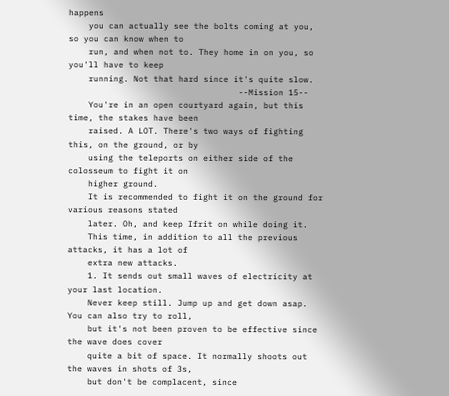happens
    you can actually see the bolts coming at you, so you can know when to
    run, and when not to. They home in on you, so you'll have to keep
    running. Not that hard since it's quite slow.
                                  --Mission 15--
    You're in an open courtyard again, but this time, the stakes have been
    raised. A LOT. There's two ways of fighting this, on the ground, or by
    using the teleports on either side of the colosseum to fight it on
    higher ground.
    It is recommended to fight it on the ground for various reasons stated
    later. Oh, and keep Ifrit on while doing it.
    This time, in addition to all the previous attacks, it has a lot of
    extra new attacks.
    1. It sends out small waves of electricity at your last location.
    Never keep still. Jump up and get down asap. You can also try to roll,
    but it's not been proven to be effective since the wave does cover
    quite a bit of space. It normally shoots out the waves in shots of 3s,
    but don't be complacent, since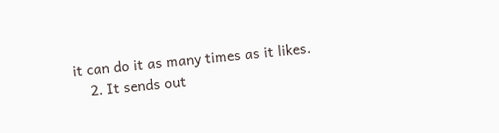it can do it as many times as it likes.
    2. It sends out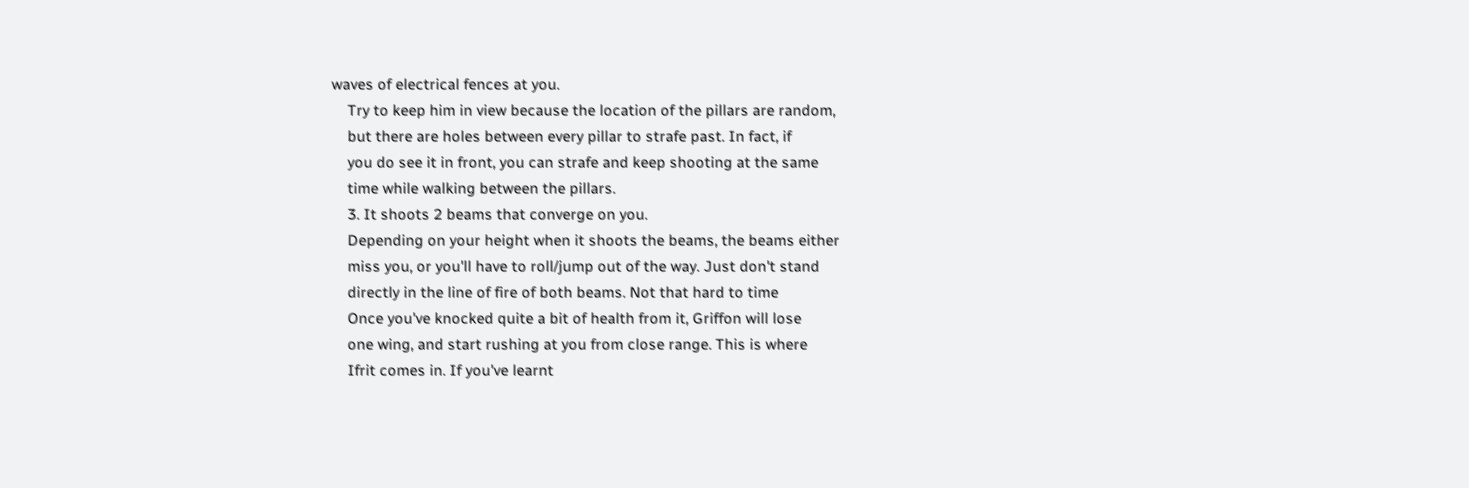waves of electrical fences at you.
    Try to keep him in view because the location of the pillars are random,
    but there are holes between every pillar to strafe past. In fact, if
    you do see it in front, you can strafe and keep shooting at the same
    time while walking between the pillars.
    3. It shoots 2 beams that converge on you.
    Depending on your height when it shoots the beams, the beams either
    miss you, or you'll have to roll/jump out of the way. Just don't stand
    directly in the line of fire of both beams. Not that hard to time
    Once you've knocked quite a bit of health from it, Griffon will lose
    one wing, and start rushing at you from close range. This is where
    Ifrit comes in. If you've learnt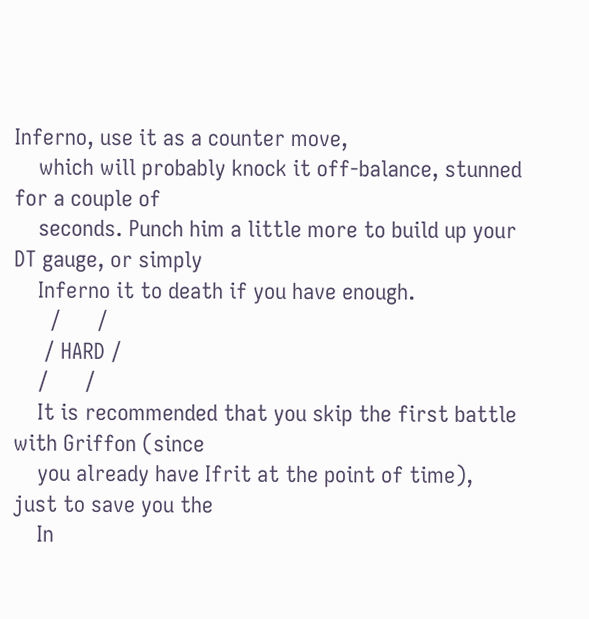Inferno, use it as a counter move,
    which will probably knock it off-balance, stunned for a couple of
    seconds. Punch him a little more to build up your DT gauge, or simply
    Inferno it to death if you have enough.
      /      /
     / HARD /
    /      /
    It is recommended that you skip the first battle with Griffon (since
    you already have Ifrit at the point of time), just to save you the
    In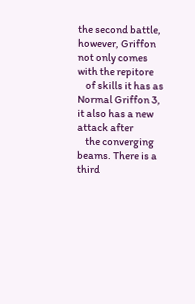the second battle, however, Griffon not only comes with the repitore
    of skills it has as Normal Griffon 3, it also has a new attack after
    the converging beams. There is a third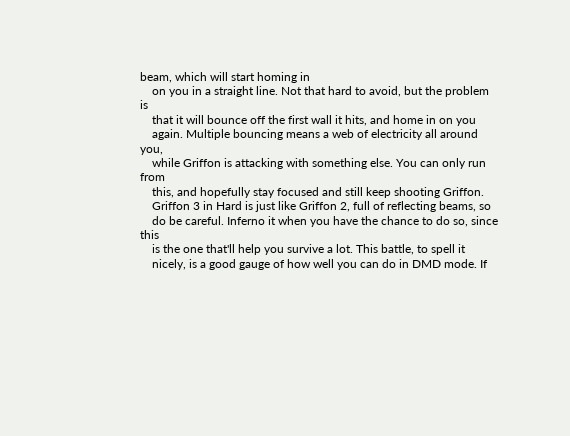beam, which will start homing in
    on you in a straight line. Not that hard to avoid, but the problem is
    that it will bounce off the first wall it hits, and home in on you
    again. Multiple bouncing means a web of electricity all around you,
    while Griffon is attacking with something else. You can only run from
    this, and hopefully stay focused and still keep shooting Griffon.
    Griffon 3 in Hard is just like Griffon 2, full of reflecting beams, so
    do be careful. Inferno it when you have the chance to do so, since this
    is the one that'll help you survive a lot. This battle, to spell it
    nicely, is a good gauge of how well you can do in DMD mode. If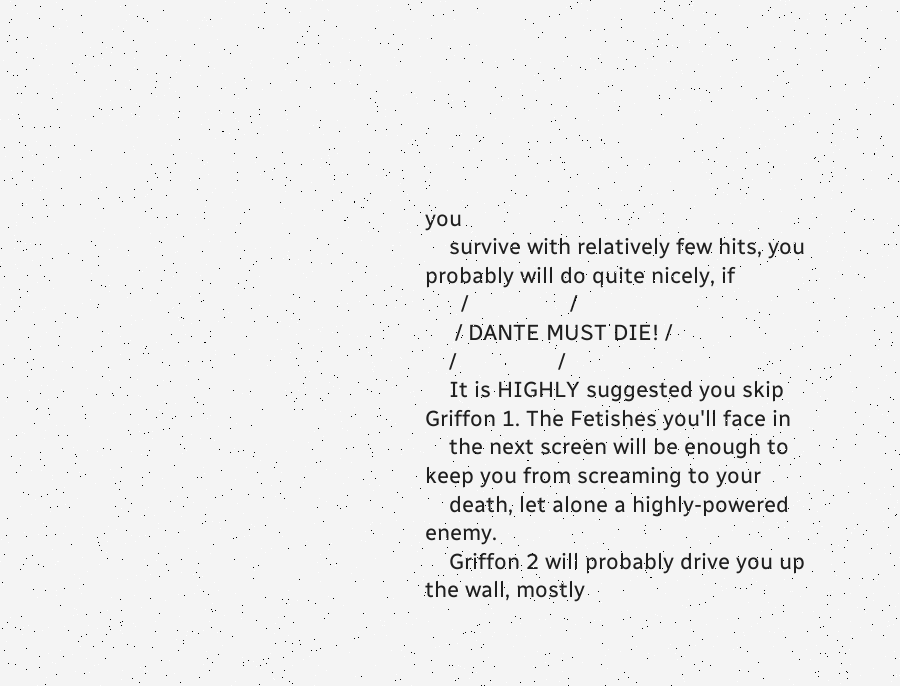you
    survive with relatively few hits, you probably will do quite nicely, if
      /                 /
     / DANTE MUST DIE! /
    /                 /
    It is HIGHLY suggested you skip Griffon 1. The Fetishes you'll face in
    the next screen will be enough to keep you from screaming to your
    death, let alone a highly-powered enemy.
    Griffon 2 will probably drive you up the wall, mostly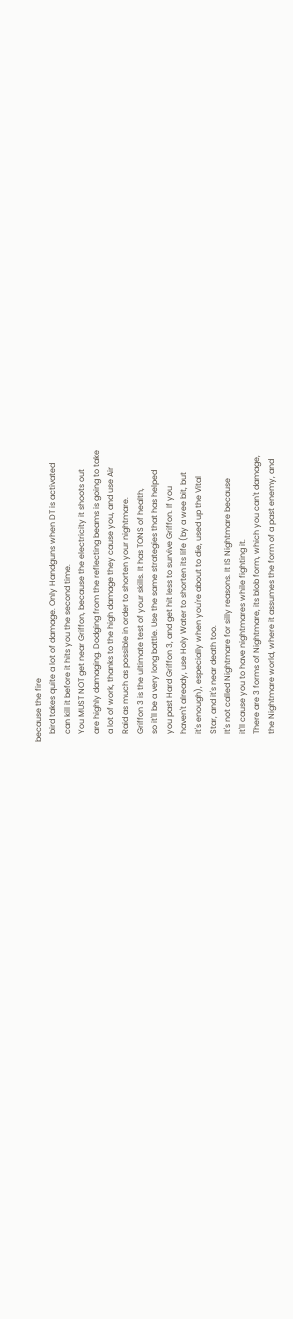because the fire
    bird takes quite a lot of damage. Only Handguns when DT is activated
    can kill it before it hits you the second time.
    You MUST NOT get near Griffon, because the electricity it shoots out
    are highly damaging. Dodging from the reflecting beams is going to take
    a lot of work, thanks to the high damage they cause you, and use Air
    Raid as much as possible in order to shorten your nightmare.
    Griffon 3 is the ultimate test of your skills. It has TONS of health,
    so it'll be a very long battle. Use the same strategies that has helped
    you past Hard Griffon 3, and get hit less to survive Griffon. If you
    haven't already, use Holy Water to shorten its life (by a wee bit, but
    it's enough), especially when you're about to die, used up the Vital
    Star, and it's near death too.
    It's not called Nightmare for silly reasons. It IS Nightmare because
    it'll cause you to have nightmares while fighting it.
    There are 3 forms of Nightmare, its blob form, which you can't damage,
    the Nightmare world, where it assumes the form of a past enemy, and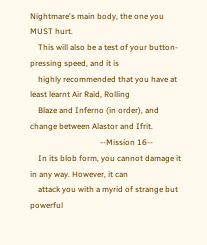Nightmare's main body, the one you MUST hurt.
    This will also be a test of your button-pressing speed, and it is
    highly recommended that you have at least learnt Air Raid, Rolling
    Blaze and Inferno (in order), and change between Alastor and Ifrit.
                                   --Mission 16--
    In its blob form, you cannot damage it in any way. However, it can
    attack you with a myrid of strange but powerful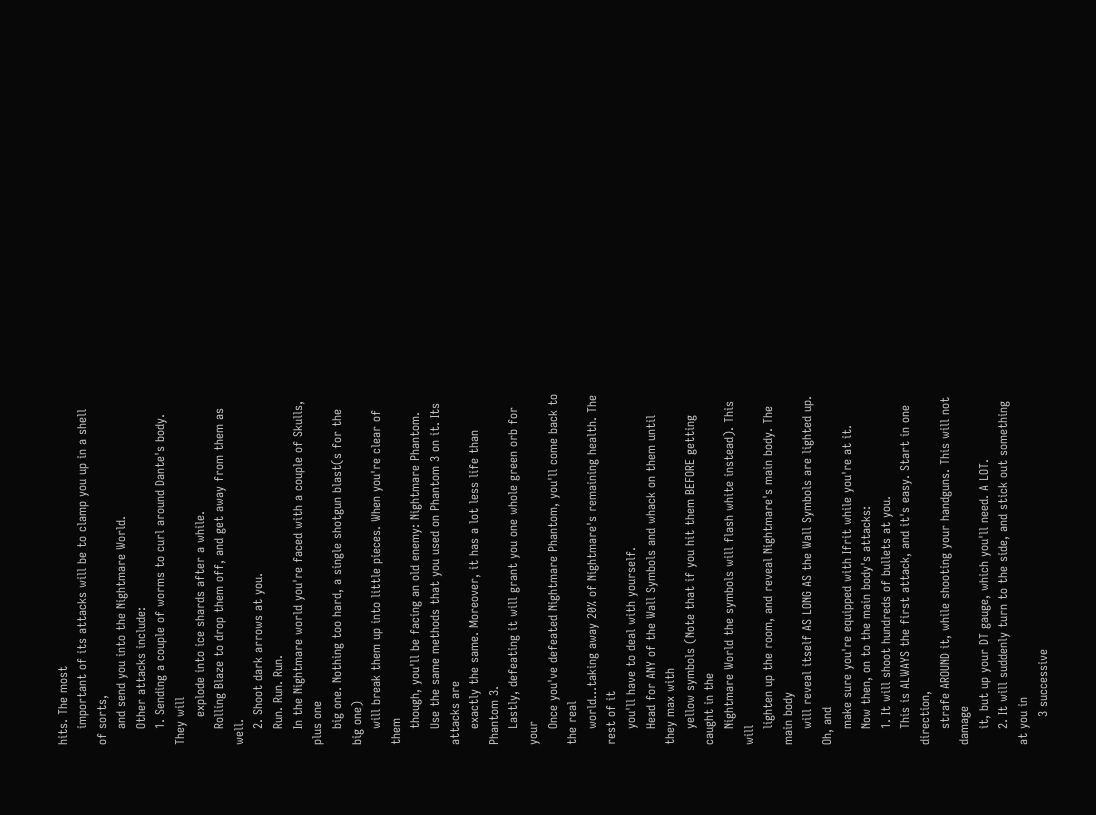hits. The most
    important of its attacks will be to clamp you up in a shell of sorts,
    and send you into the Nightmare World.
    Other attacks include:
    1. Sending a couple of worms to curl around Dante's body. They will
       explode into ice shards after a while.
    Rolling Blaze to drop them off, and get away from them as well.
    2. Shoot dark arrows at you.
    Run. Run. Run.
    In the Nightmare world you're faced with a couple of Skulls, plus one
    big one. Nothing too hard, a single shotgun blast(s for the big one)
    will break them up into little pieces. When you're clear of them
    though, you'll be facing an old enemy: Nightmare Phantom.
    Use the same methods that you used on Phantom 3 on it. Its attacks are
    exactly the same. Moreover, it has a lot less life than Phantom 3.
    Lastly, defeating it will grant you one whole green orb for your
    Once you've defeated Nightmare Phantom, you'll come back to the real
    world...taking away 20% of Nightmare's remaining health. The rest of it
    you'll have to deal with yourself.
    Head for ANY of the Wall Symbols and whack on them until they max with
    yellow symbols (Note that if you hit them BEFORE getting caught in the
    Nightmare World the symbols will flash white instead). This will
    lighten up the room, and reveal Nightmare's main body. The main body
    will reveal itself AS LONG AS the Wall Symbols are lighted up. Oh, and
    make sure you're equipped with Ifrit while you're at it.
    Now then, on to the main body's attacks:
    1. It will shoot hundreds of bullets at you.
    This is ALWAYS the first attack, and it's easy. Start in one direction,
    strafe AROUND it, while shooting your handguns. This will not damage
    it, but up your DT gauge, which you'll need. A LOT.
    2. It will suddenly turn to the side, and stick out something at you in
       3 successive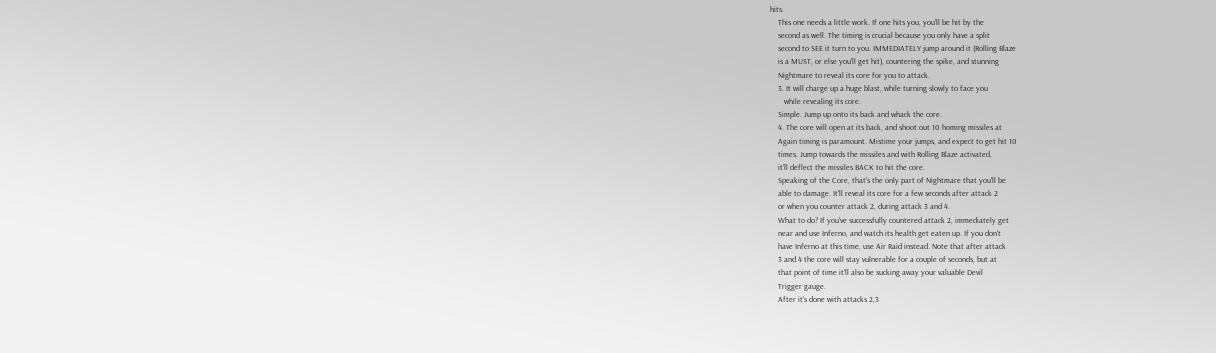hits.
    This one needs a little work. If one hits you, you'll be hit by the
    second as well. The timing is crucial because you only have a split
    second to SEE it turn to you. IMMEDIATELY jump around it (Rolling Blaze
    is a MUST, or else you'll get hit), countering the spike, and stunning
    Nightmare to reveal its core for you to attack.
    3. It will charge up a huge blast, while turning slowly to face you
       while revealing its core.
    Simple. Jump up onto its back and whack the core.
    4. The core will open at its back, and shoot out 10 homing missiles at
    Again timing is paramount. Mistime your jumps, and expect to get hit 10
    times. Jump towards the missiles and with Rolling Blaze activated,
    it'll deflect the missiles BACK to hit the core.
    Speaking of the Core, that's the only part of Nightmare that you'll be
    able to damage. It'll reveal its core for a few seconds after attack 2
    or when you counter attack 2, during attack 3 and 4.
    What to do? If you've successfully countered attack 2, immediately get
    near and use Inferno, and watch its health get eaten up. If you don't
    have Inferno at this time, use Air Raid instead. Note that after attack
    3 and 4 the core will stay vulnerable for a couple of seconds, but at
    that point of time it'll also be sucking away your valuable Devil
    Trigger gauge.
    After it's done with attacks 2,3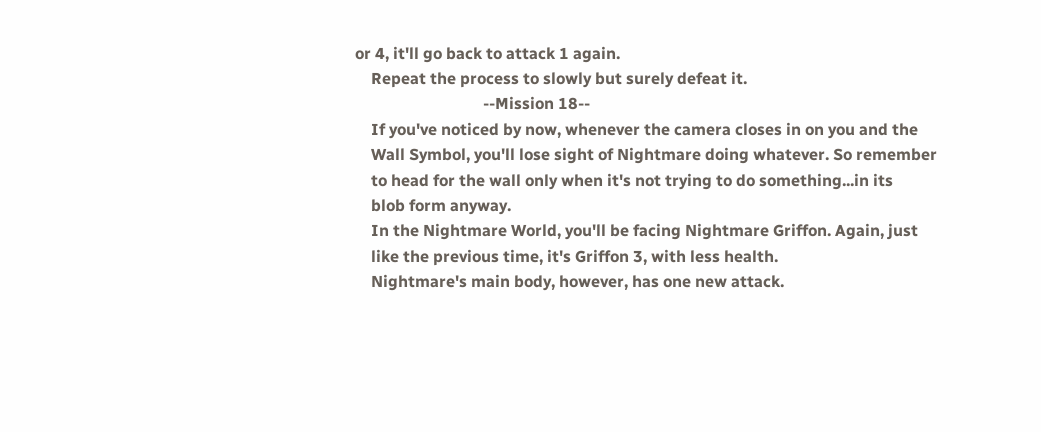or 4, it'll go back to attack 1 again.
    Repeat the process to slowly but surely defeat it.
                                --Mission 18--
    If you've noticed by now, whenever the camera closes in on you and the
    Wall Symbol, you'll lose sight of Nightmare doing whatever. So remember
    to head for the wall only when it's not trying to do something...in its
    blob form anyway.
    In the Nightmare World, you'll be facing Nightmare Griffon. Again, just
    like the previous time, it's Griffon 3, with less health.
    Nightmare's main body, however, has one new attack.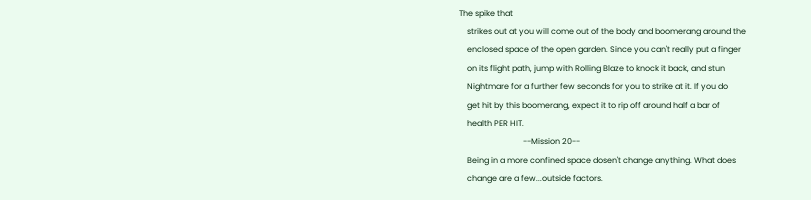The spike that
    strikes out at you will come out of the body and boomerang around the
    enclosed space of the open garden. Since you can't really put a finger
    on its flight path, jump with Rolling Blaze to knock it back, and stun
    Nightmare for a further few seconds for you to strike at it. If you do
    get hit by this boomerang, expect it to rip off around half a bar of
    health PER HIT.
                                --Mission 20--
    Being in a more confined space dosen't change anything. What does
    change are a few...outside factors.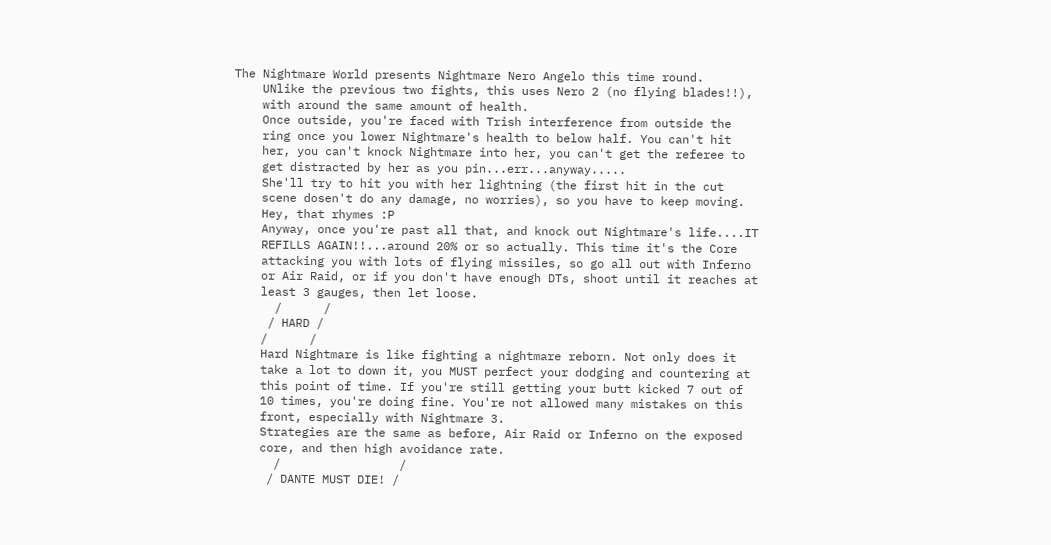The Nightmare World presents Nightmare Nero Angelo this time round.
    UNlike the previous two fights, this uses Nero 2 (no flying blades!!),
    with around the same amount of health.
    Once outside, you're faced with Trish interference from outside the
    ring once you lower Nightmare's health to below half. You can't hit
    her, you can't knock Nightmare into her, you can't get the referee to
    get distracted by her as you pin...err...anyway.....
    She'll try to hit you with her lightning (the first hit in the cut
    scene dosen't do any damage, no worries), so you have to keep moving.
    Hey, that rhymes :P
    Anyway, once you're past all that, and knock out Nightmare's life....IT
    REFILLS AGAIN!!...around 20% or so actually. This time it's the Core
    attacking you with lots of flying missiles, so go all out with Inferno
    or Air Raid, or if you don't have enough DTs, shoot until it reaches at
    least 3 gauges, then let loose.
      /      /
     / HARD /
    /      /
    Hard Nightmare is like fighting a nightmare reborn. Not only does it
    take a lot to down it, you MUST perfect your dodging and countering at
    this point of time. If you're still getting your butt kicked 7 out of
    10 times, you're doing fine. You're not allowed many mistakes on this
    front, especially with Nightmare 3.
    Strategies are the same as before, Air Raid or Inferno on the exposed
    core, and then high avoidance rate.
      /                 /
     / DANTE MUST DIE! /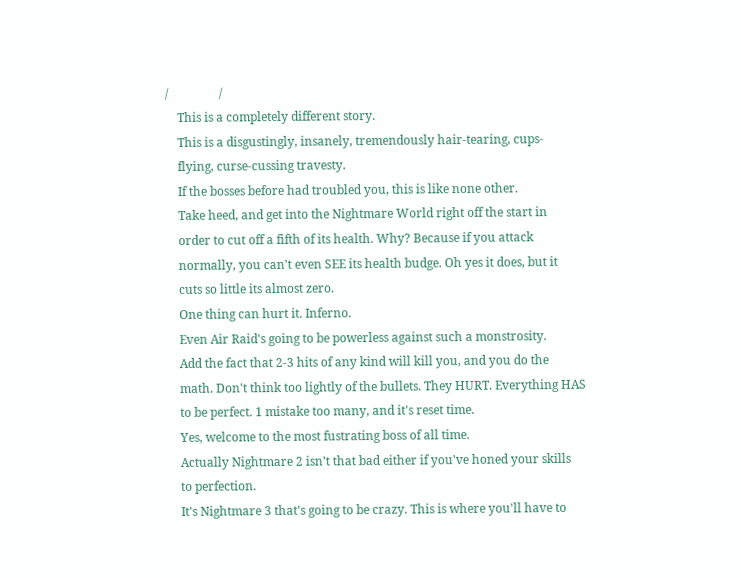/                 /
    This is a completely different story.
    This is a disgustingly, insanely, tremendously hair-tearing, cups-
    flying, curse-cussing travesty.
    If the bosses before had troubled you, this is like none other.
    Take heed, and get into the Nightmare World right off the start in
    order to cut off a fifth of its health. Why? Because if you attack
    normally, you can't even SEE its health budge. Oh yes it does, but it
    cuts so little its almost zero.
    One thing can hurt it. Inferno.
    Even Air Raid's going to be powerless against such a monstrosity.
    Add the fact that 2-3 hits of any kind will kill you, and you do the
    math. Don't think too lightly of the bullets. They HURT. Everything HAS
    to be perfect. 1 mistake too many, and it's reset time.
    Yes, welcome to the most fustrating boss of all time.
    Actually Nightmare 2 isn't that bad either if you've honed your skills
    to perfection.
    It's Nightmare 3 that's going to be crazy. This is where you'll have to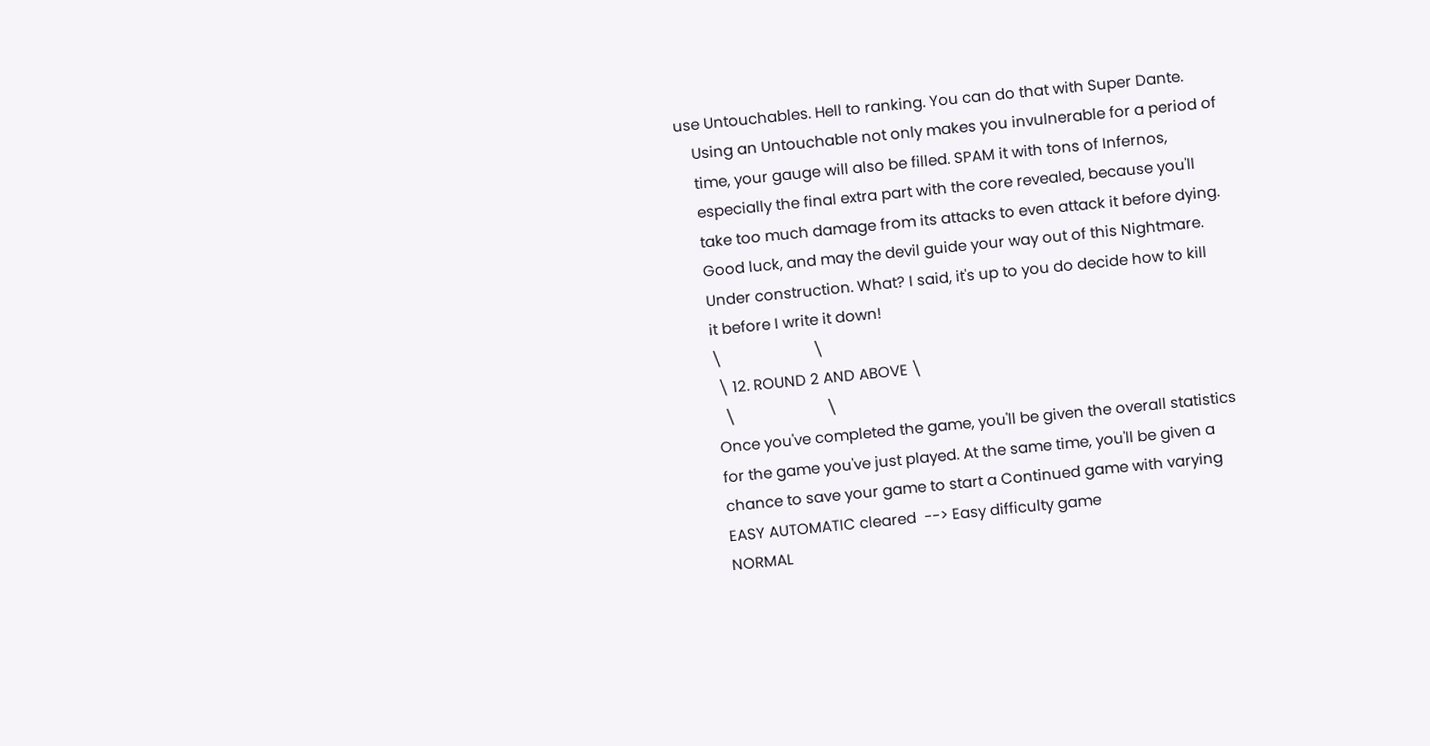use Untouchables. Hell to ranking. You can do that with Super Dante.
    Using an Untouchable not only makes you invulnerable for a period of
    time, your gauge will also be filled. SPAM it with tons of Infernos,
    especially the final extra part with the core revealed, because you'll
    take too much damage from its attacks to even attack it before dying.
    Good luck, and may the devil guide your way out of this Nightmare.
    Under construction. What? I said, it's up to you do decide how to kill
    it before I write it down!
    \                       \
     \ 12. ROUND 2 AND ABOVE \
      \                       \
    Once you've completed the game, you'll be given the overall statistics
    for the game you've just played. At the same time, you'll be given a
    chance to save your game to start a Continued game with varying
    EASY AUTOMATIC cleared  --> Easy difficulty game
    NORMAL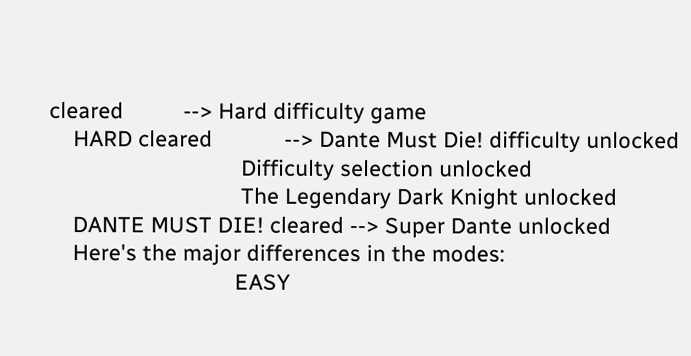cleared          --> Hard difficulty game
    HARD cleared            --> Dante Must Die! difficulty unlocked
                                Difficulty selection unlocked
                                The Legendary Dark Knight unlocked
    DANTE MUST DIE! cleared --> Super Dante unlocked
    Here's the major differences in the modes:
                               EASY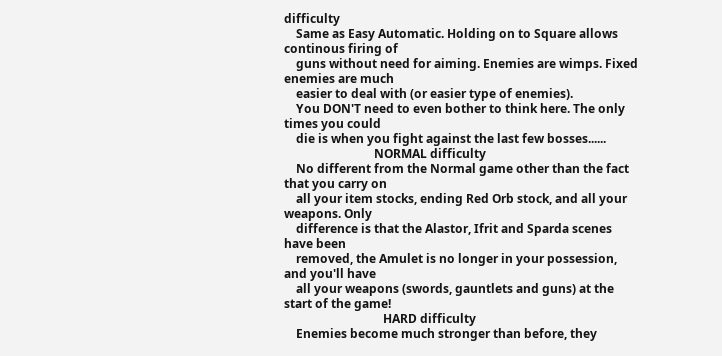difficulty
    Same as Easy Automatic. Holding on to Square allows continous firing of
    guns without need for aiming. Enemies are wimps. Fixed enemies are much
    easier to deal with (or easier type of enemies).
    You DON'T need to even bother to think here. The only times you could
    die is when you fight against the last few bosses......
                              NORMAL difficulty
    No different from the Normal game other than the fact that you carry on
    all your item stocks, ending Red Orb stock, and all your weapons. Only
    difference is that the Alastor, Ifrit and Sparda scenes have been
    removed, the Amulet is no longer in your possession, and you'll have
    all your weapons (swords, gauntlets and guns) at the start of the game!
                                 HARD difficulty
    Enemies become much stronger than before, they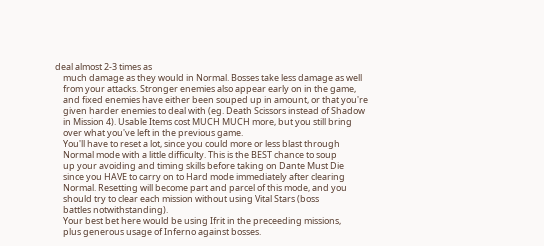deal almost 2-3 times as
    much damage as they would in Normal. Bosses take less damage as well
    from your attacks. Stronger enemies also appear early on in the game,
    and fixed enemies have either been souped up in amount, or that you're
    given harder enemies to deal with (eg. Death Scissors instead of Shadow
    in Mission 4). Usable Items cost MUCH MUCH more, but you still bring
    over what you've left in the previous game.
    You'll have to reset a lot, since you could more or less blast through
    Normal mode with a little difficulty. This is the BEST chance to soup
    up your avoiding and timing skills before taking on Dante Must Die
    since you HAVE to carry on to Hard mode immediately after clearing
    Normal. Resetting will become part and parcel of this mode, and you
    should try to clear each mission without using Vital Stars (boss
    battles notwithstanding).
    Your best bet here would be using Ifrit in the preceeding missions,
    plus generous usage of Inferno against bosses.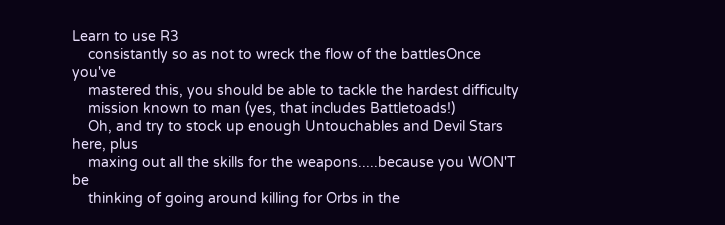Learn to use R3
    consistantly so as not to wreck the flow of the battlesOnce you've
    mastered this, you should be able to tackle the hardest difficulty
    mission known to man (yes, that includes Battletoads!)
    Oh, and try to stock up enough Untouchables and Devil Stars here, plus
    maxing out all the skills for the weapons.....because you WON'T be
    thinking of going around killing for Orbs in the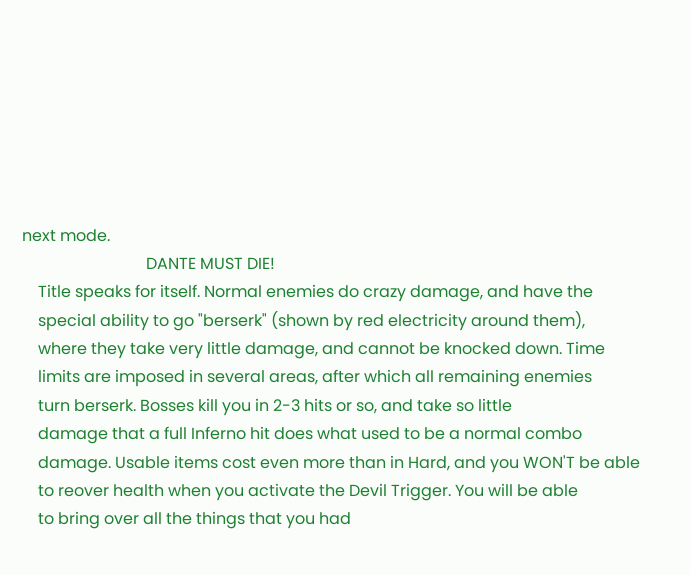next mode.
                               DANTE MUST DIE!
    Title speaks for itself. Normal enemies do crazy damage, and have the
    special ability to go "berserk" (shown by red electricity around them),
    where they take very little damage, and cannot be knocked down. Time
    limits are imposed in several areas, after which all remaining enemies
    turn berserk. Bosses kill you in 2-3 hits or so, and take so little
    damage that a full Inferno hit does what used to be a normal combo
    damage. Usable items cost even more than in Hard, and you WON'T be able
    to reover health when you activate the Devil Trigger. You will be able
    to bring over all the things that you had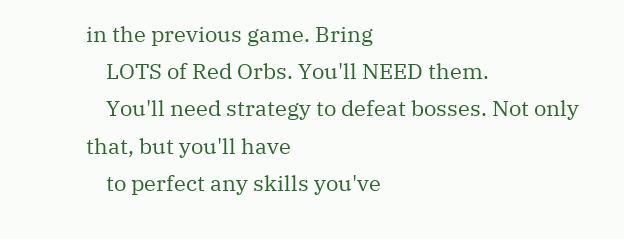in the previous game. Bring
    LOTS of Red Orbs. You'll NEED them.
    You'll need strategy to defeat bosses. Not only that, but you'll have
    to perfect any skills you've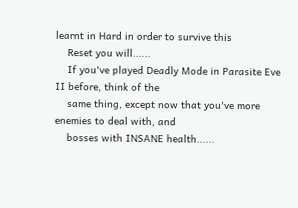learnt in Hard in order to survive this
    Reset you will......
    If you've played Deadly Mode in Parasite Eve II before, think of the
    same thing, except now that you've more enemies to deal with, and
    bosses with INSANE health......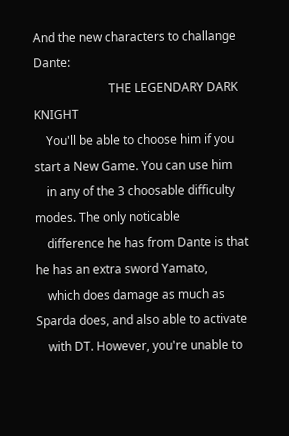And the new characters to challange Dante:
                         THE LEGENDARY DARK KNIGHT
    You'll be able to choose him if you start a New Game. You can use him
    in any of the 3 choosable difficulty modes. The only noticable
    difference he has from Dante is that he has an extra sword Yamato,
    which does damage as much as Sparda does, and also able to activate
    with DT. However, you're unable to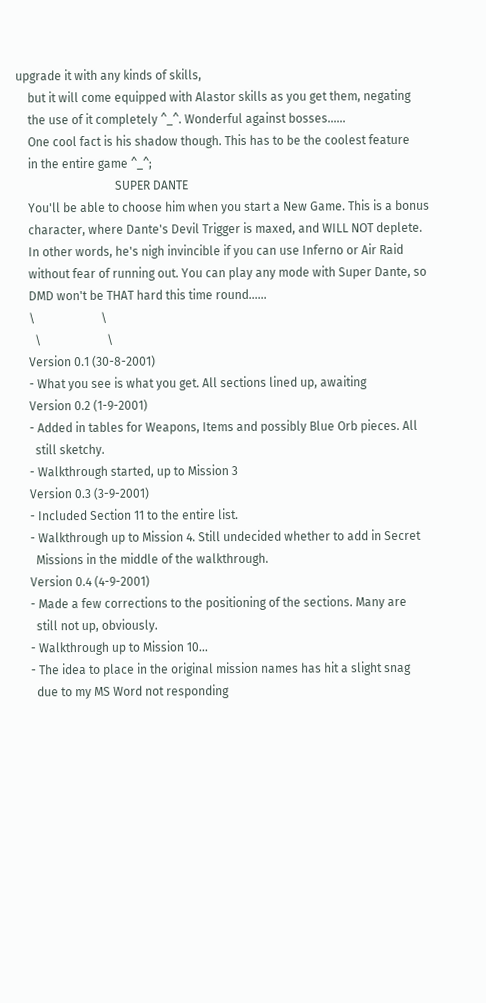upgrade it with any kinds of skills,
    but it will come equipped with Alastor skills as you get them, negating
    the use of it completely ^_^. Wonderful against bosses......
    One cool fact is his shadow though. This has to be the coolest feature
    in the entire game ^_^;
                                 SUPER DANTE
    You'll be able to choose him when you start a New Game. This is a bonus
    character, where Dante's Devil Trigger is maxed, and WILL NOT deplete.
    In other words, he's nigh invincible if you can use Inferno or Air Raid
    without fear of running out. You can play any mode with Super Dante, so
    DMD won't be THAT hard this time round......
    \                      \
      \                      \
    Version 0.1 (30-8-2001)
    - What you see is what you get. All sections lined up, awaiting
    Version 0.2 (1-9-2001)
    - Added in tables for Weapons, Items and possibly Blue Orb pieces. All
      still sketchy.
    - Walkthrough started, up to Mission 3
    Version 0.3 (3-9-2001)
    - Included Section 11 to the entire list.
    - Walkthrough up to Mission 4. Still undecided whether to add in Secret
      Missions in the middle of the walkthrough.
    Version 0.4 (4-9-2001)
    - Made a few corrections to the positioning of the sections. Many are
      still not up, obviously.
    - Walkthrough up to Mission 10...
    - The idea to place in the original mission names has hit a slight snag
      due to my MS Word not responding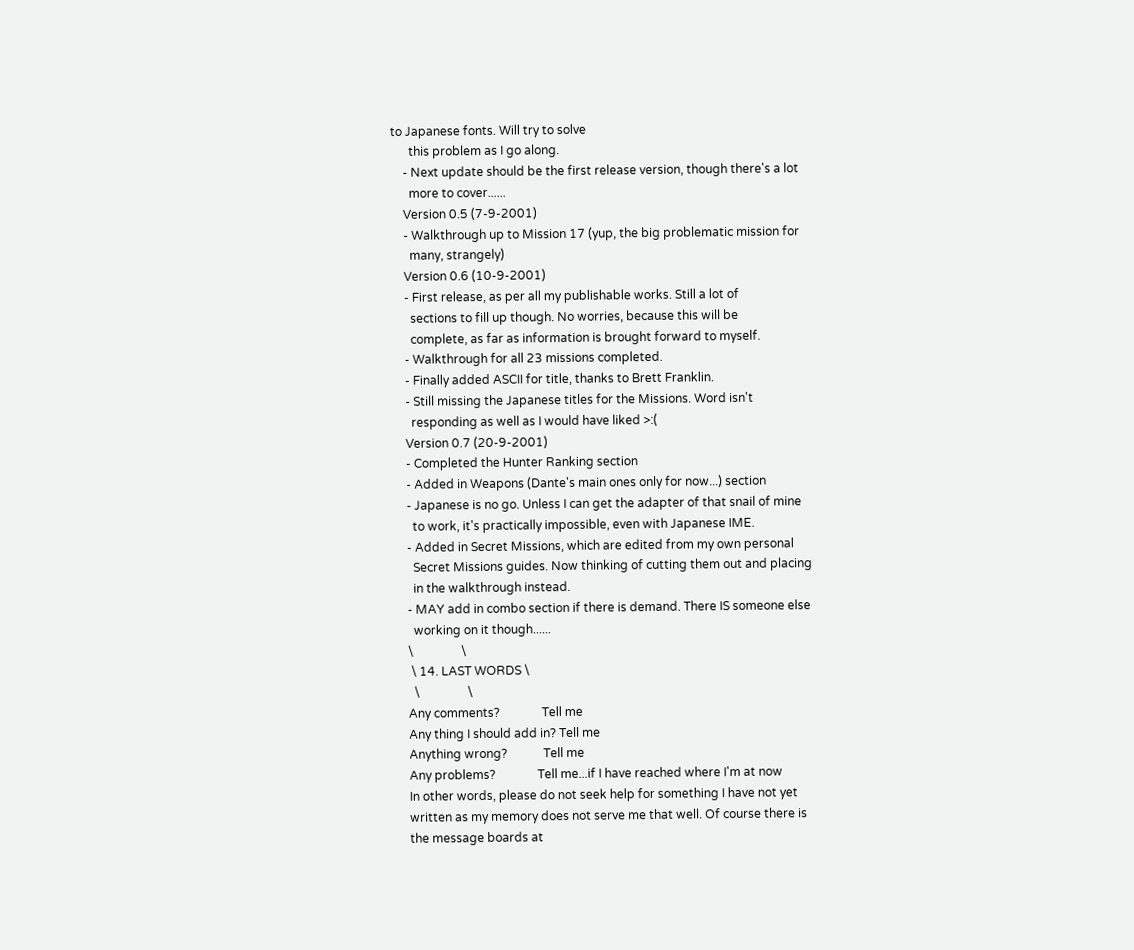to Japanese fonts. Will try to solve
      this problem as I go along.
    - Next update should be the first release version, though there's a lot
      more to cover......
    Version 0.5 (7-9-2001)
    - Walkthrough up to Mission 17 (yup, the big problematic mission for
      many, strangely)
    Version 0.6 (10-9-2001)
    - First release, as per all my publishable works. Still a lot of
      sections to fill up though. No worries, because this will be
      complete, as far as information is brought forward to myself.
    - Walkthrough for all 23 missions completed.
    - Finally added ASCII for title, thanks to Brett Franklin.
    - Still missing the Japanese titles for the Missions. Word isn't
      responding as well as I would have liked >:(
    Version 0.7 (20-9-2001)
    - Completed the Hunter Ranking section
    - Added in Weapons (Dante's main ones only for now...) section
    - Japanese is no go. Unless I can get the adapter of that snail of mine
      to work, it's practically impossible, even with Japanese IME.
    - Added in Secret Missions, which are edited from my own personal
      Secret Missions guides. Now thinking of cutting them out and placing
      in the walkthrough instead.
    - MAY add in combo section if there is demand. There IS someone else
      working on it though......
    \                \
     \ 14. LAST WORDS \
      \                \
    Any comments?              Tell me
    Any thing I should add in? Tell me
    Anything wrong?            Tell me
    Any problems?              Tell me...if I have reached where I'm at now
    In other words, please do not seek help for something I have not yet
    written as my memory does not serve me that well. Of course there is
    the message boards at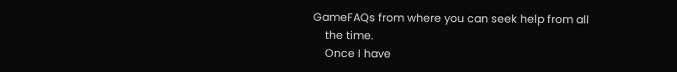GameFAQs from where you can seek help from all
    the time.
    Once I have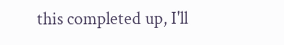this completed up, I'll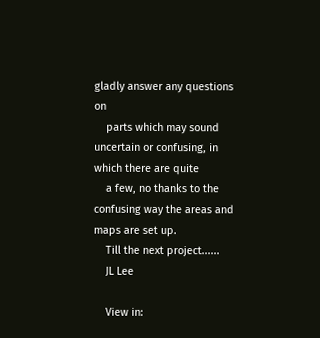gladly answer any questions on
    parts which may sound uncertain or confusing, in which there are quite
    a few, no thanks to the confusing way the areas and maps are set up.
    Till the next project......
    JL Lee

    View in: